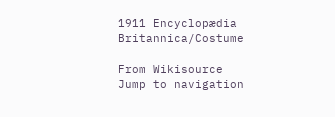1911 Encyclopædia Britannica/Costume

From Wikisource
Jump to navigation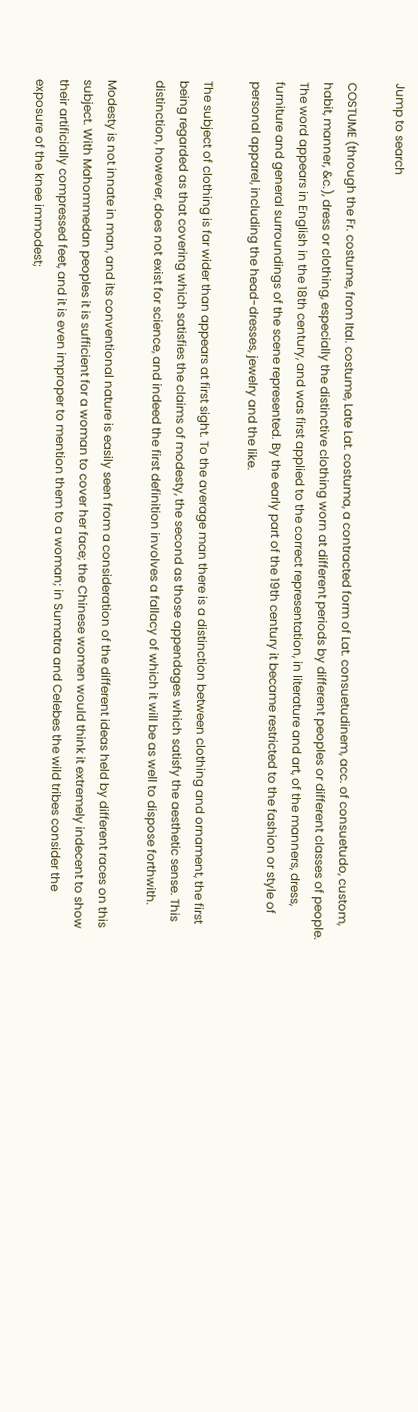Jump to search

COSTUME (through the Fr. costume, from Ital. costume, Late Lat. costuma, a contracted form of Lat. consuetudinem, acc. of consuetudo, custom, habit, manner, &c.), dress or clothing, especially the distinctive clothing worn at different periods by different peoples or different classes of people. The word appears in English in the 18th century, and was first applied to the correct representation, in literature and art, of the manners, dress, furniture and general surroundings of the scene represented. By the early part of the 19th century it became restricted to the fashion or style of personal apparel, including the head-dresses, jewelry and the like.

The subject of clothing is far wider than appears at first sight. To the average man there is a distinction between clothing and ornament, the first being regarded as that covering which satisfies the claims of modesty, the second as those appendages which satisfy the aesthetic sense. This distinction, however, does not exist for science, and indeed the first definition involves a fallacy of which it will be as well to dispose forthwith.

Modesty is not innate in man, and its conventional nature is easily seen from a consideration of the different ideas held by different races on this subject. With Mahommedan peoples it is sufficient for a woman to cover her face; the Chinese women would think it extremely indecent to show their artificially compressed feet, and it is even improper to mention them to a woman; in Sumatra and Celebes the wild tribes consider the exposure of the knee immodest;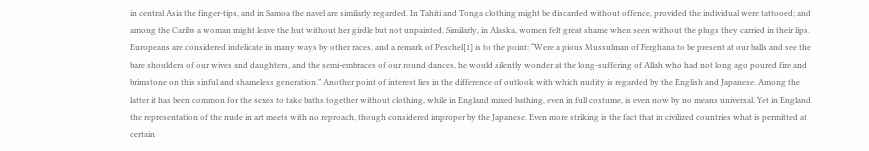in central Asia the finger-tips, and in Samoa the navel are similarly regarded. In Tahiti and Tonga clothing might be discarded without offence, provided the individual were tattooed; and among the Caribs a woman might leave the hut without her girdle but not unpainted. Similarly, in Alaska, women felt great shame when seen without the plugs they carried in their lips. Europeans are considered indelicate in many ways by other races, and a remark of Peschel[1] is to the point: “Were a pious Mussulman of Ferghana to be present at our balls and see the bare shoulders of our wives and daughters, and the semi-embraces of our round dances, he would silently wonder at the long-suffering of Allah who had not long ago poured fire and brimstone on this sinful and shameless generation.” Another point of interest lies in the difference of outlook with which nudity is regarded by the English and Japanese. Among the latter it has been common for the sexes to take baths together without clothing, while in England mixed bathing, even in full costume, is even now by no means universal. Yet in England the representation of the nude in art meets with no reproach, though considered improper by the Japanese. Even more striking is the fact that in civilized countries what is permitted at certain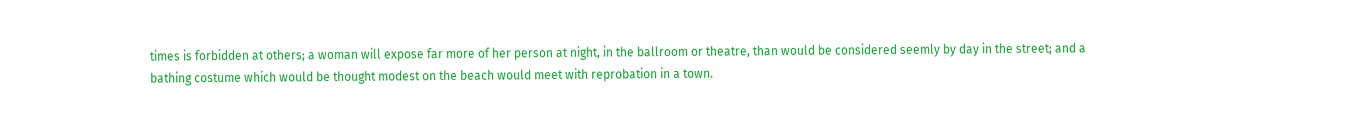times is forbidden at others; a woman will expose far more of her person at night, in the ballroom or theatre, than would be considered seemly by day in the street; and a bathing costume which would be thought modest on the beach would meet with reprobation in a town.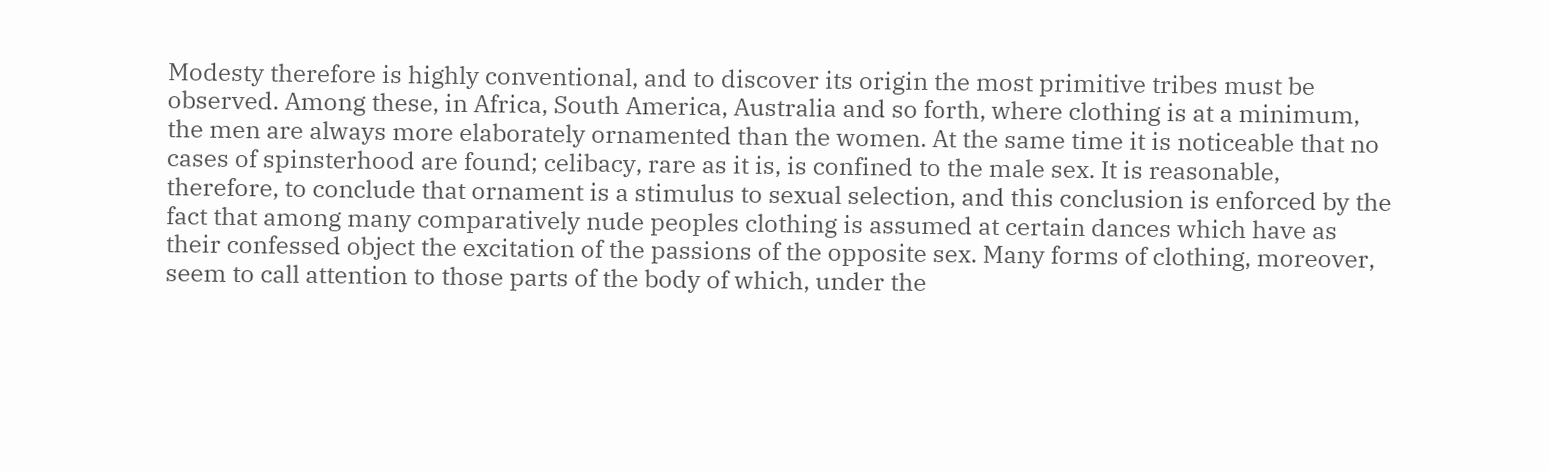Modesty therefore is highly conventional, and to discover its origin the most primitive tribes must be observed. Among these, in Africa, South America, Australia and so forth, where clothing is at a minimum, the men are always more elaborately ornamented than the women. At the same time it is noticeable that no cases of spinsterhood are found; celibacy, rare as it is, is confined to the male sex. It is reasonable, therefore, to conclude that ornament is a stimulus to sexual selection, and this conclusion is enforced by the fact that among many comparatively nude peoples clothing is assumed at certain dances which have as their confessed object the excitation of the passions of the opposite sex. Many forms of clothing, moreover, seem to call attention to those parts of the body of which, under the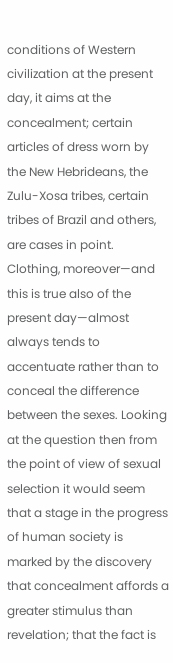conditions of Western civilization at the present day, it aims at the concealment; certain articles of dress worn by the New Hebrideans, the Zulu-Xosa tribes, certain tribes of Brazil and others, are cases in point. Clothing, moreover—and this is true also of the present day—almost always tends to accentuate rather than to conceal the difference between the sexes. Looking at the question then from the point of view of sexual selection it would seem that a stage in the progress of human society is marked by the discovery that concealment affords a greater stimulus than revelation; that the fact is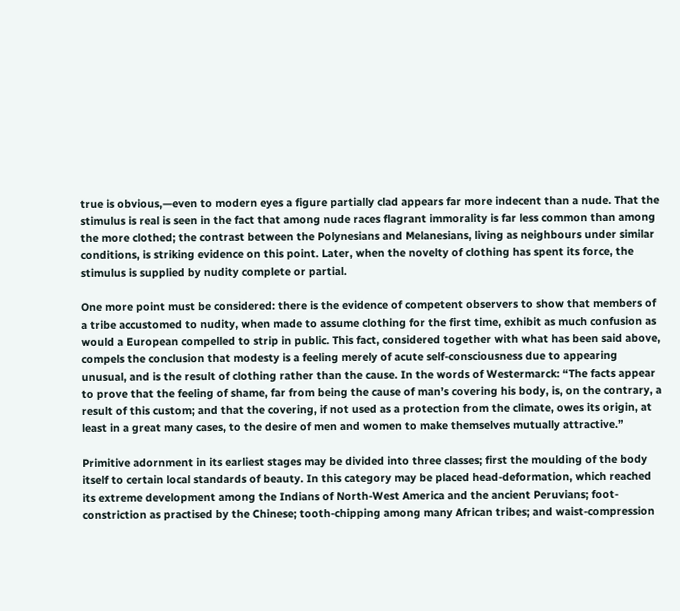true is obvious,—even to modern eyes a figure partially clad appears far more indecent than a nude. That the stimulus is real is seen in the fact that among nude races flagrant immorality is far less common than among the more clothed; the contrast between the Polynesians and Melanesians, living as neighbours under similar conditions, is striking evidence on this point. Later, when the novelty of clothing has spent its force, the stimulus is supplied by nudity complete or partial.

One more point must be considered: there is the evidence of competent observers to show that members of a tribe accustomed to nudity, when made to assume clothing for the first time, exhibit as much confusion as would a European compelled to strip in public. This fact, considered together with what has been said above, compels the conclusion that modesty is a feeling merely of acute self-consciousness due to appearing unusual, and is the result of clothing rather than the cause. In the words of Westermarck: “The facts appear to prove that the feeling of shame, far from being the cause of man’s covering his body, is, on the contrary, a result of this custom; and that the covering, if not used as a protection from the climate, owes its origin, at least in a great many cases, to the desire of men and women to make themselves mutually attractive.”

Primitive adornment in its earliest stages may be divided into three classes; first the moulding of the body itself to certain local standards of beauty. In this category may be placed head-deformation, which reached its extreme development among the Indians of North-West America and the ancient Peruvians; foot-constriction as practised by the Chinese; tooth-chipping among many African tribes; and waist-compression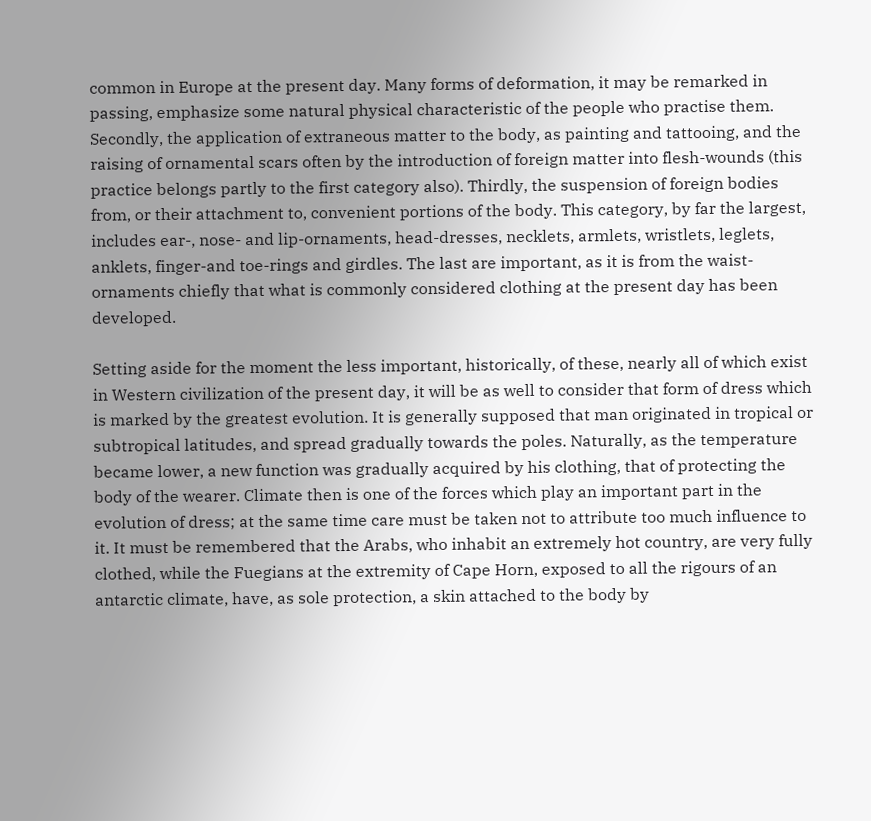common in Europe at the present day. Many forms of deformation, it may be remarked in passing, emphasize some natural physical characteristic of the people who practise them. Secondly, the application of extraneous matter to the body, as painting and tattooing, and the raising of ornamental scars often by the introduction of foreign matter into flesh-wounds (this practice belongs partly to the first category also). Thirdly, the suspension of foreign bodies from, or their attachment to, convenient portions of the body. This category, by far the largest, includes ear-, nose- and lip-ornaments, head-dresses, necklets, armlets, wristlets, leglets, anklets, finger-and toe-rings and girdles. The last are important, as it is from the waist-ornaments chiefly that what is commonly considered clothing at the present day has been developed.

Setting aside for the moment the less important, historically, of these, nearly all of which exist in Western civilization of the present day, it will be as well to consider that form of dress which is marked by the greatest evolution. It is generally supposed that man originated in tropical or subtropical latitudes, and spread gradually towards the poles. Naturally, as the temperature became lower, a new function was gradually acquired by his clothing, that of protecting the body of the wearer. Climate then is one of the forces which play an important part in the evolution of dress; at the same time care must be taken not to attribute too much influence to it. It must be remembered that the Arabs, who inhabit an extremely hot country, are very fully clothed, while the Fuegians at the extremity of Cape Horn, exposed to all the rigours of an antarctic climate, have, as sole protection, a skin attached to the body by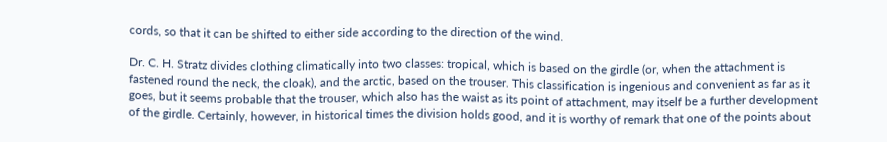cords, so that it can be shifted to either side according to the direction of the wind.

Dr. C. H. Stratz divides clothing climatically into two classes: tropical, which is based on the girdle (or, when the attachment is fastened round the neck, the cloak), and the arctic, based on the trouser. This classification is ingenious and convenient as far as it goes, but it seems probable that the trouser, which also has the waist as its point of attachment, may itself be a further development of the girdle. Certainly, however, in historical times the division holds good, and it is worthy of remark that one of the points about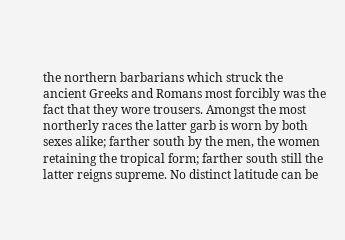the northern barbarians which struck the ancient Greeks and Romans most forcibly was the fact that they wore trousers. Amongst the most northerly races the latter garb is worn by both sexes alike; farther south by the men, the women retaining the tropical form; farther south still the latter reigns supreme. No distinct latitude can be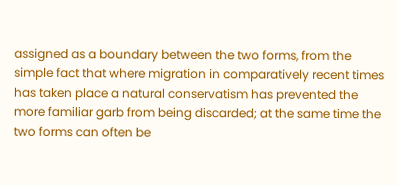assigned as a boundary between the two forms, from the simple fact that where migration in comparatively recent times has taken place a natural conservatism has prevented the more familiar garb from being discarded; at the same time the two forms can often be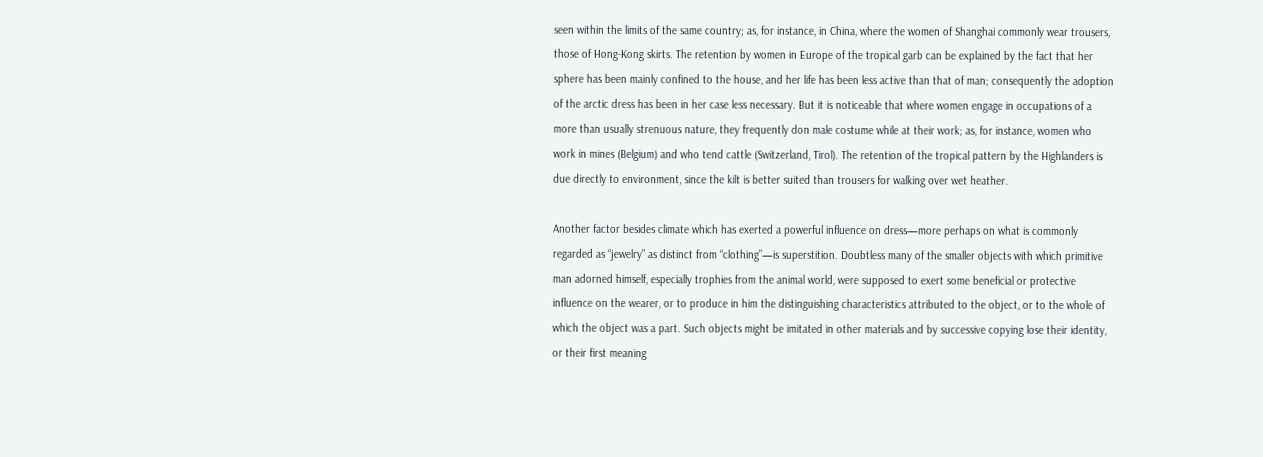seen within the limits of the same country; as, for instance, in China, where the women of Shanghai commonly wear trousers, those of Hong-Kong skirts. The retention by women in Europe of the tropical garb can be explained by the fact that her sphere has been mainly confined to the house, and her life has been less active than that of man; consequently the adoption of the arctic dress has been in her case less necessary. But it is noticeable that where women engage in occupations of a more than usually strenuous nature, they frequently don male costume while at their work; as, for instance, women who work in mines (Belgium) and who tend cattle (Switzerland, Tirol). The retention of the tropical pattern by the Highlanders is due directly to environment, since the kilt is better suited than trousers for walking over wet heather.

Another factor besides climate which has exerted a powerful influence on dress—more perhaps on what is commonly regarded as “jewelry” as distinct from “clothing”—is superstition. Doubtless many of the smaller objects with which primitive man adorned himself, especially trophies from the animal world, were supposed to exert some beneficial or protective influence on the wearer, or to produce in him the distinguishing characteristics attributed to the object, or to the whole of which the object was a part. Such objects might be imitated in other materials and by successive copying lose their identity, or their first meaning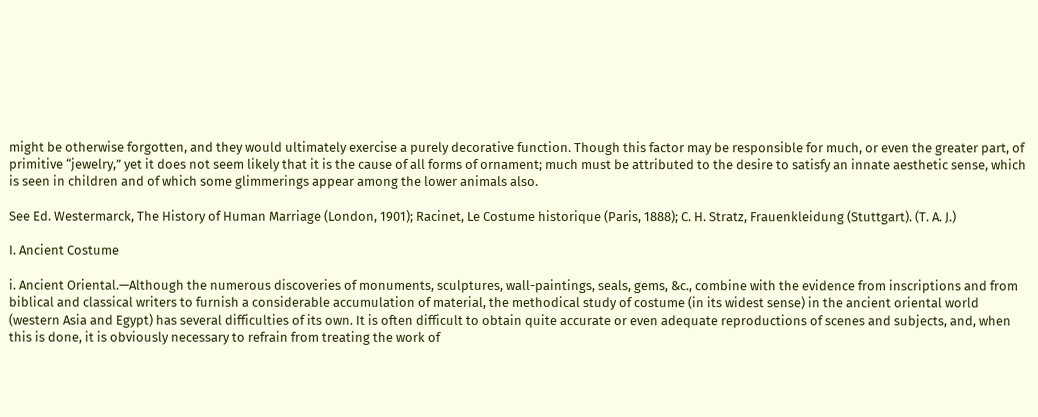might be otherwise forgotten, and they would ultimately exercise a purely decorative function. Though this factor may be responsible for much, or even the greater part, of primitive “jewelry,” yet it does not seem likely that it is the cause of all forms of ornament; much must be attributed to the desire to satisfy an innate aesthetic sense, which is seen in children and of which some glimmerings appear among the lower animals also.

See Ed. Westermarck, The History of Human Marriage (London, 1901); Racinet, Le Costume historique (Paris, 1888); C. H. Stratz, Frauenkleidung (Stuttgart). (T. A. J.)

I. Ancient Costume

i. Ancient Oriental.—Although the numerous discoveries of monuments, sculptures, wall-paintings, seals, gems, &c., combine with the evidence from inscriptions and from biblical and classical writers to furnish a considerable accumulation of material, the methodical study of costume (in its widest sense) in the ancient oriental world (western Asia and Egypt) has several difficulties of its own. It is often difficult to obtain quite accurate or even adequate reproductions of scenes and subjects, and, when this is done, it is obviously necessary to refrain from treating the work of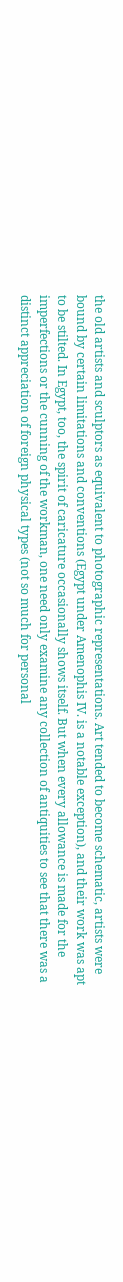the old artists and sculptors as equivalent to photographic representations. Art tended to become schematic, artists were bound by certain limitations and conventions (Egypt under Amenophis IV. is a notable exception), and their work was apt to be stilted. In Egypt, too, the spirit of caricature occasionally shows itself. But when every allowance is made for the imperfections or the cunning of the workman, one need only examine any collection of antiquities to see that there was a distinct appreciation of foreign physical types (not so much for personal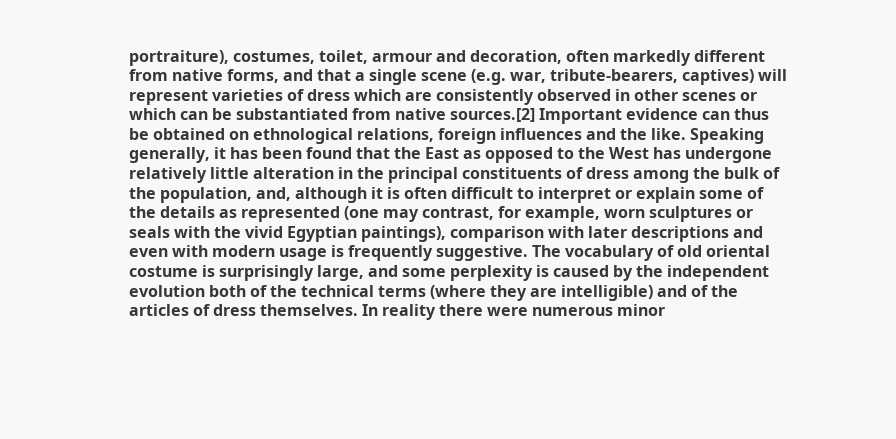portraiture), costumes, toilet, armour and decoration, often markedly different from native forms, and that a single scene (e.g. war, tribute-bearers, captives) will represent varieties of dress which are consistently observed in other scenes or which can be substantiated from native sources.[2] Important evidence can thus be obtained on ethnological relations, foreign influences and the like. Speaking generally, it has been found that the East as opposed to the West has undergone relatively little alteration in the principal constituents of dress among the bulk of the population, and, although it is often difficult to interpret or explain some of the details as represented (one may contrast, for example, worn sculptures or seals with the vivid Egyptian paintings), comparison with later descriptions and even with modern usage is frequently suggestive. The vocabulary of old oriental costume is surprisingly large, and some perplexity is caused by the independent evolution both of the technical terms (where they are intelligible) and of the articles of dress themselves. In reality there were numerous minor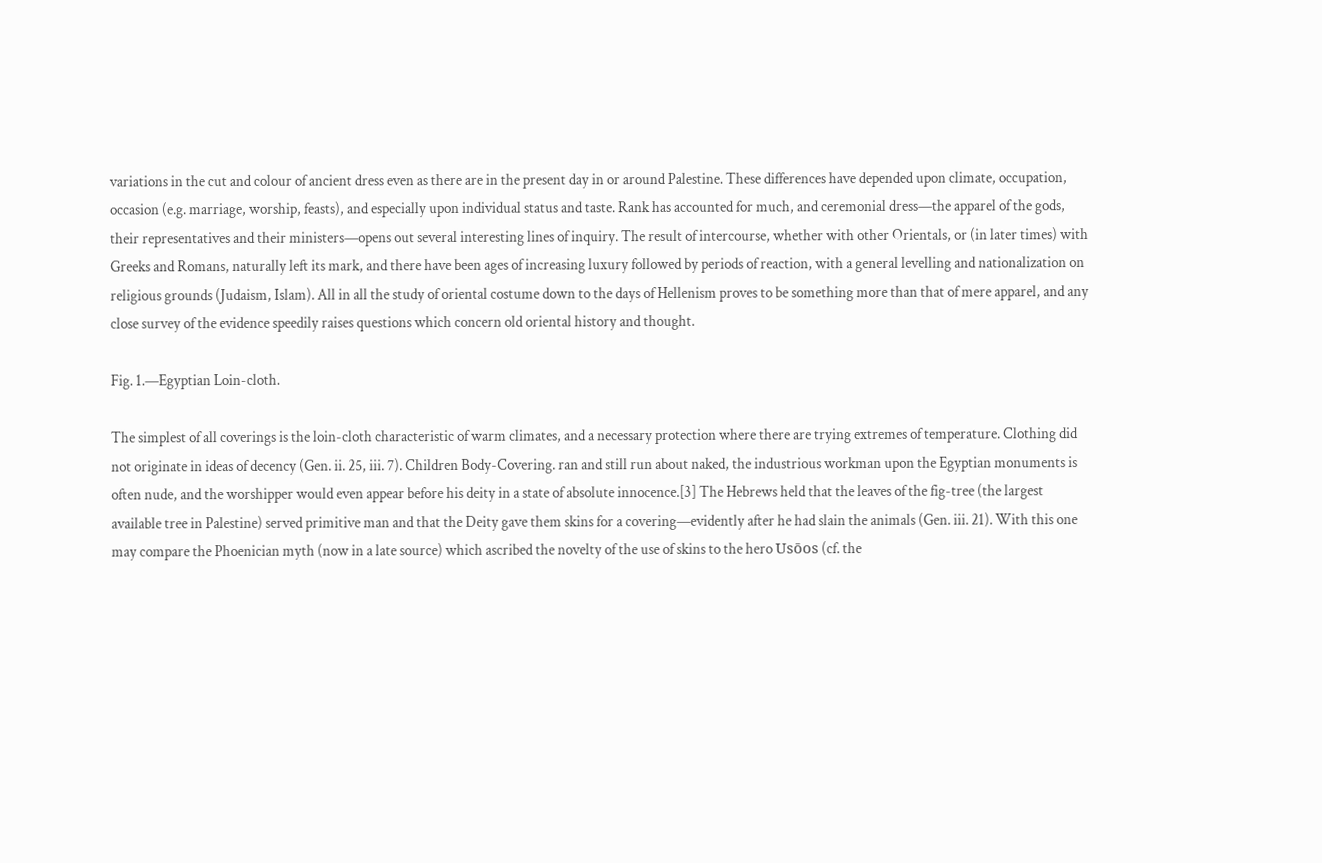variations in the cut and colour of ancient dress even as there are in the present day in or around Palestine. These differences have depended upon climate, occupation, occasion (e.g. marriage, worship, feasts), and especially upon individual status and taste. Rank has accounted for much, and ceremonial dress—the apparel of the gods, their representatives and their ministers—opens out several interesting lines of inquiry. The result of intercourse, whether with other Orientals, or (in later times) with Greeks and Romans, naturally left its mark, and there have been ages of increasing luxury followed by periods of reaction, with a general levelling and nationalization on religious grounds (Judaism, Islam). All in all the study of oriental costume down to the days of Hellenism proves to be something more than that of mere apparel, and any close survey of the evidence speedily raises questions which concern old oriental history and thought.

Fig. 1.—Egyptian Loin-cloth.

The simplest of all coverings is the loin-cloth characteristic of warm climates, and a necessary protection where there are trying extremes of temperature. Clothing did not originate in ideas of decency (Gen. ii. 25, iii. 7). Children Body-Covering. ran and still run about naked, the industrious workman upon the Egyptian monuments is often nude, and the worshipper would even appear before his deity in a state of absolute innocence.[3] The Hebrews held that the leaves of the fig-tree (the largest available tree in Palestine) served primitive man and that the Deity gave them skins for a covering—evidently after he had slain the animals (Gen. iii. 21). With this one may compare the Phoenician myth (now in a late source) which ascribed the novelty of the use of skins to the hero Usōos (cf. the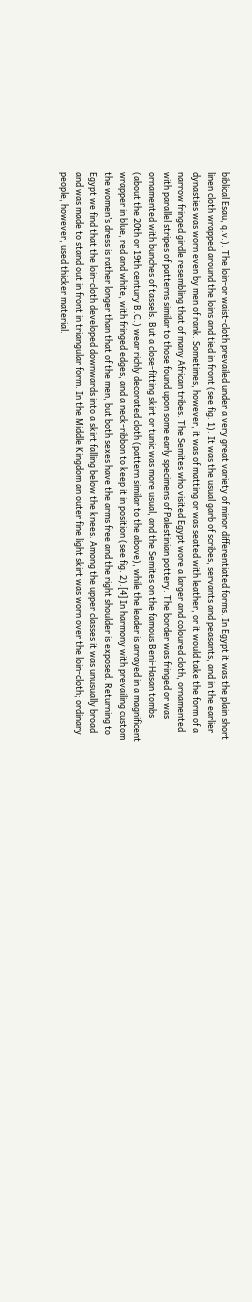biblical Esau, q.v.). The loin-or waist-cloth prevailed under a very great variety of minor differentiated forms. In Egypt it was the plain short linen cloth wrapped around the loins and tied in front (see fig. 1). It was the usual garb of scribes, servants and peasants, and in the earlier dynasties was worn even by men of rank. Sometimes, however, it was of matting or was seated with leather, or it would take the form of a narrow fringed girdle resembling that of many African tribes. The Semites who visited Egypt wore a larger and coloured cloth, ornamented with parallel stripes of patterns similar to those found upon some early specimens of Palestinian pottery. The border was fringed or was ornamented with bunches of tassels. But a close-fitting skirt or tunic was more usual, and the Semites on the famous Beni-Hasan tombs (about the 20th or 19th century B.C.) wear richly decorated cloth (pattern similar to the above), while the leader is arrayed in a magnificent wrapper in blue, red and white, with fringed edges, and a neck-ribbon to keep it in position (see fig. 2).[4] In harmony with prevailing custom the women’s dress is rather longer than that of the men, but both sexes have the arms free and the right shoulder is exposed. Returning to Egypt we find that the loin-cloth developed downwards into a skirt falling below the knees. Among the upper classes it was unusually broad and was made to stand out in front in triangular form. In the Middle Kingdom an outer fine light skirt was worn over the loin-cloth; ordinary people, however, used thicker material.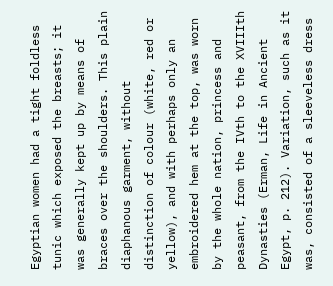Egyptian women had a tight foldless tunic which exposed the breasts; it was generally kept up by means of braces over the shoulders. This plain diaphanous garment, without distinction of colour (white, red or yellow), and with perhaps only an embroidered hem at the top, was worn by the whole nation, princess and peasant, from the IVth to the XVIIIth Dynasties (Erman, Life in Ancient Egypt, p. 212). Variation, such as it was, consisted of a sleeveless dress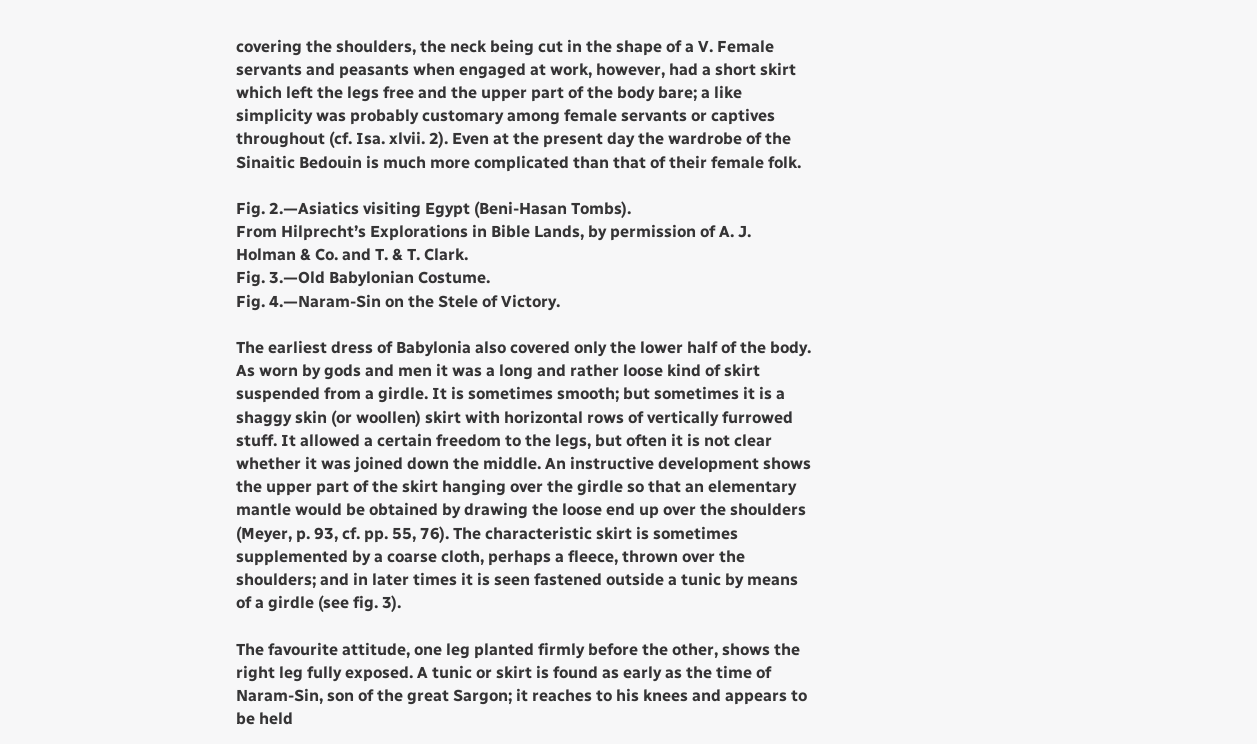covering the shoulders, the neck being cut in the shape of a V. Female servants and peasants when engaged at work, however, had a short skirt which left the legs free and the upper part of the body bare; a like simplicity was probably customary among female servants or captives throughout (cf. Isa. xlvii. 2). Even at the present day the wardrobe of the Sinaitic Bedouin is much more complicated than that of their female folk.

Fig. 2.—Asiatics visiting Egypt (Beni-Hasan Tombs).
From Hilprecht’s Explorations in Bible Lands, by permission of A. J. Holman & Co. and T. & T. Clark.
Fig. 3.—Old Babylonian Costume.
Fig. 4.—Naram-Sin on the Stele of Victory.

The earliest dress of Babylonia also covered only the lower half of the body. As worn by gods and men it was a long and rather loose kind of skirt suspended from a girdle. It is sometimes smooth; but sometimes it is a shaggy skin (or woollen) skirt with horizontal rows of vertically furrowed stuff. It allowed a certain freedom to the legs, but often it is not clear whether it was joined down the middle. An instructive development shows the upper part of the skirt hanging over the girdle so that an elementary mantle would be obtained by drawing the loose end up over the shoulders (Meyer, p. 93, cf. pp. 55, 76). The characteristic skirt is sometimes supplemented by a coarse cloth, perhaps a fleece, thrown over the shoulders; and in later times it is seen fastened outside a tunic by means of a girdle (see fig. 3).

The favourite attitude, one leg planted firmly before the other, shows the right leg fully exposed. A tunic or skirt is found as early as the time of Naram-Sin, son of the great Sargon; it reaches to his knees and appears to be held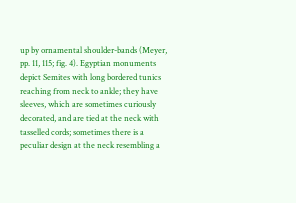up by ornamental shoulder-bands (Meyer, pp. 11, 115; fig. 4). Egyptian monuments depict Semites with long bordered tunics reaching from neck to ankle; they have sleeves, which are sometimes curiously decorated, and are tied at the neck with tasselled cords; sometimes there is a peculiar design at the neck resembling a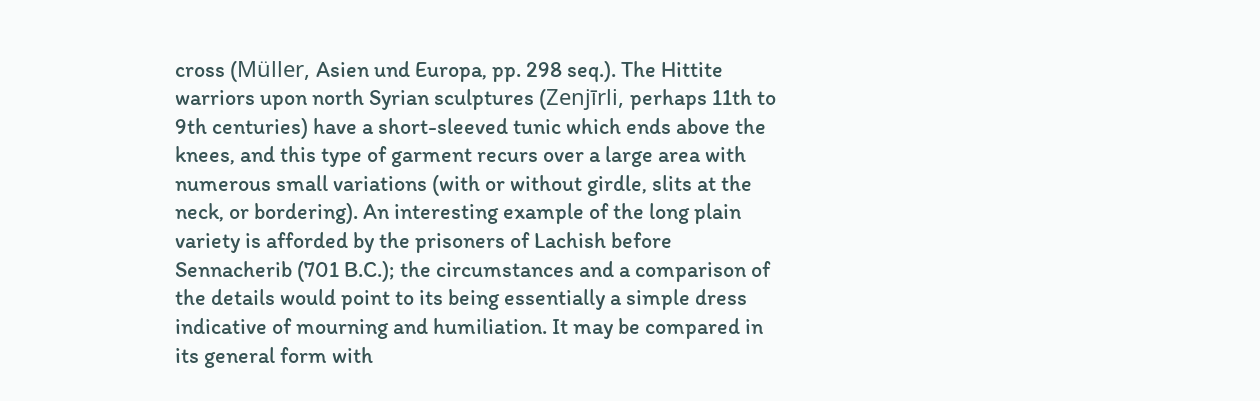cross (Müller, Asien und Europa, pp. 298 seq.). The Hittite warriors upon north Syrian sculptures (Zenjīrli, perhaps 11th to 9th centuries) have a short-sleeved tunic which ends above the knees, and this type of garment recurs over a large area with numerous small variations (with or without girdle, slits at the neck, or bordering). An interesting example of the long plain variety is afforded by the prisoners of Lachish before Sennacherib (701 B.C.); the circumstances and a comparison of the details would point to its being essentially a simple dress indicative of mourning and humiliation. It may be compared in its general form with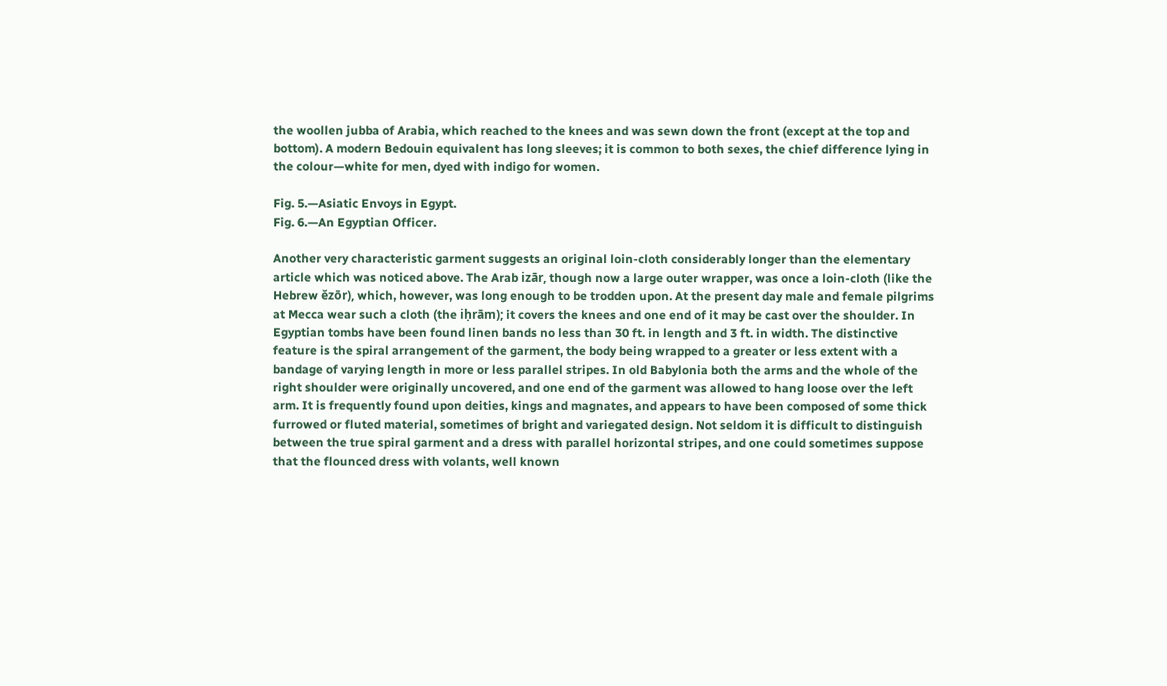the woollen jubba of Arabia, which reached to the knees and was sewn down the front (except at the top and bottom). A modern Bedouin equivalent has long sleeves; it is common to both sexes, the chief difference lying in the colour—white for men, dyed with indigo for women.

Fig. 5.—Asiatic Envoys in Egypt.
Fig. 6.—An Egyptian Officer.

Another very characteristic garment suggests an original loin-cloth considerably longer than the elementary article which was noticed above. The Arab izār, though now a large outer wrapper, was once a loin-cloth (like the Hebrew ĕzōr), which, however, was long enough to be trodden upon. At the present day male and female pilgrims at Mecca wear such a cloth (the iḥrām); it covers the knees and one end of it may be cast over the shoulder. In Egyptian tombs have been found linen bands no less than 30 ft. in length and 3 ft. in width. The distinctive feature is the spiral arrangement of the garment, the body being wrapped to a greater or less extent with a bandage of varying length in more or less parallel stripes. In old Babylonia both the arms and the whole of the right shoulder were originally uncovered, and one end of the garment was allowed to hang loose over the left arm. It is frequently found upon deities, kings and magnates, and appears to have been composed of some thick furrowed or fluted material, sometimes of bright and variegated design. Not seldom it is difficult to distinguish between the true spiral garment and a dress with parallel horizontal stripes, and one could sometimes suppose that the flounced dress with volants, well known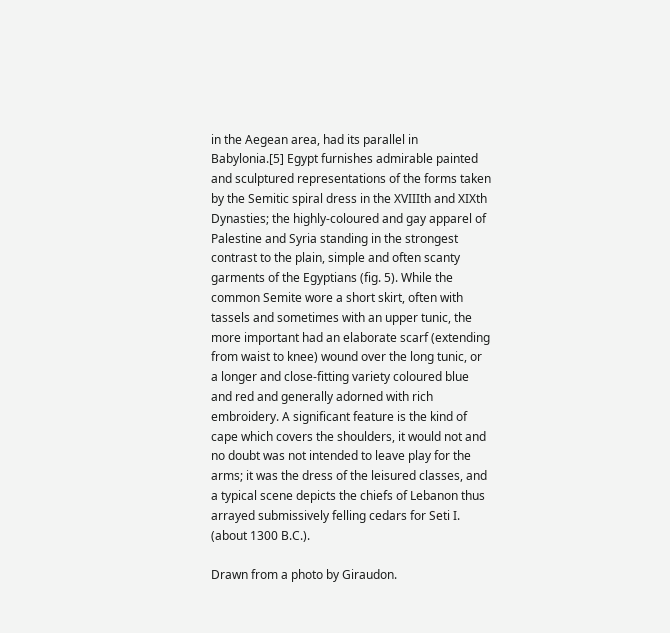in the Aegean area, had its parallel in Babylonia.[5] Egypt furnishes admirable painted and sculptured representations of the forms taken by the Semitic spiral dress in the XVIIIth and XIXth Dynasties; the highly-coloured and gay apparel of Palestine and Syria standing in the strongest contrast to the plain, simple and often scanty garments of the Egyptians (fig. 5). While the common Semite wore a short skirt, often with tassels and sometimes with an upper tunic, the more important had an elaborate scarf (extending from waist to knee) wound over the long tunic, or a longer and close-fitting variety coloured blue and red and generally adorned with rich embroidery. A significant feature is the kind of cape which covers the shoulders, it would not and no doubt was not intended to leave play for the arms; it was the dress of the leisured classes, and a typical scene depicts the chiefs of Lebanon thus arrayed submissively felling cedars for Seti I. (about 1300 B.C.).

Drawn from a photo by Giraudon.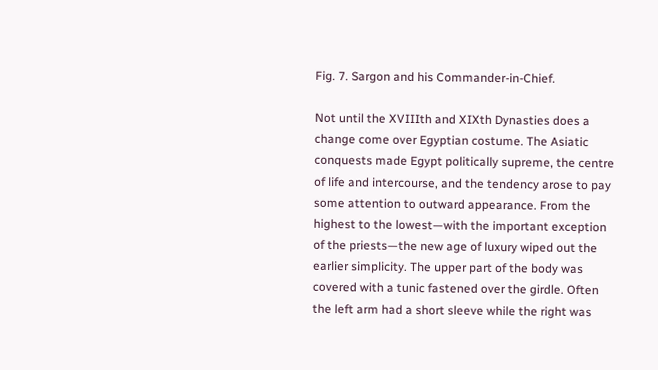Fig. 7. Sargon and his Commander-in-Chief.

Not until the XVIIIth and XIXth Dynasties does a change come over Egyptian costume. The Asiatic conquests made Egypt politically supreme, the centre of life and intercourse, and the tendency arose to pay some attention to outward appearance. From the highest to the lowest—with the important exception of the priests—the new age of luxury wiped out the earlier simplicity. The upper part of the body was covered with a tunic fastened over the girdle. Often the left arm had a short sleeve while the right was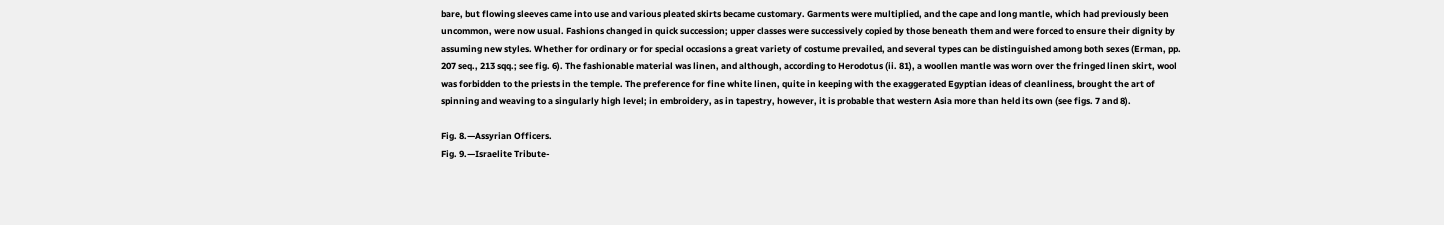bare, but flowing sleeves came into use and various pleated skirts became customary. Garments were multiplied, and the cape and long mantle, which had previously been uncommon, were now usual. Fashions changed in quick succession; upper classes were successively copied by those beneath them and were forced to ensure their dignity by assuming new styles. Whether for ordinary or for special occasions a great variety of costume prevailed, and several types can be distinguished among both sexes (Erman, pp. 207 seq., 213 sqq.; see fig. 6). The fashionable material was linen, and although, according to Herodotus (ii. 81), a woollen mantle was worn over the fringed linen skirt, wool was forbidden to the priests in the temple. The preference for fine white linen, quite in keeping with the exaggerated Egyptian ideas of cleanliness, brought the art of spinning and weaving to a singularly high level; in embroidery, as in tapestry, however, it is probable that western Asia more than held its own (see figs. 7 and 8).

Fig. 8.—Assyrian Officers.
Fig. 9.—Israelite Tribute-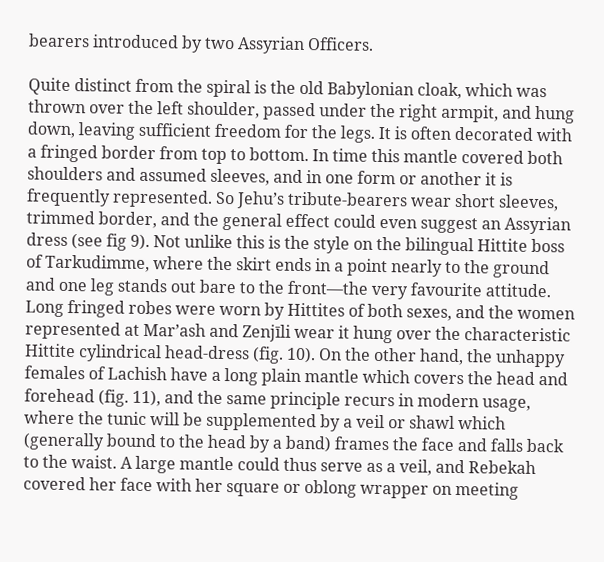bearers introduced by two Assyrian Officers.

Quite distinct from the spiral is the old Babylonian cloak, which was thrown over the left shoulder, passed under the right armpit, and hung down, leaving sufficient freedom for the legs. It is often decorated with a fringed border from top to bottom. In time this mantle covered both shoulders and assumed sleeves, and in one form or another it is frequently represented. So Jehu’s tribute-bearers wear short sleeves, trimmed border, and the general effect could even suggest an Assyrian dress (see fig 9). Not unlike this is the style on the bilingual Hittite boss of Tarkudimme, where the skirt ends in a point nearly to the ground and one leg stands out bare to the front—the very favourite attitude. Long fringed robes were worn by Hittites of both sexes, and the women represented at Mar’ash and Zenjīli wear it hung over the characteristic Hittite cylindrical head-dress (fig. 10). On the other hand, the unhappy females of Lachish have a long plain mantle which covers the head and forehead (fig. 11), and the same principle recurs in modern usage, where the tunic will be supplemented by a veil or shawl which (generally bound to the head by a band) frames the face and falls back to the waist. A large mantle could thus serve as a veil, and Rebekah covered her face with her square or oblong wrapper on meeting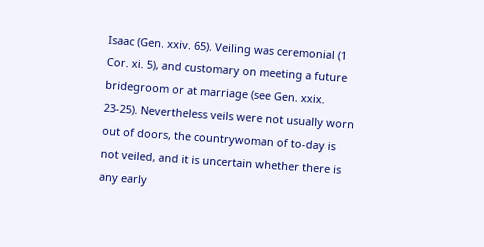Isaac (Gen. xxiv. 65). Veiling was ceremonial (1 Cor. xi. 5), and customary on meeting a future bridegroom or at marriage (see Gen. xxix. 23-25). Nevertheless veils were not usually worn out of doors, the countrywoman of to-day is not veiled, and it is uncertain whether there is any early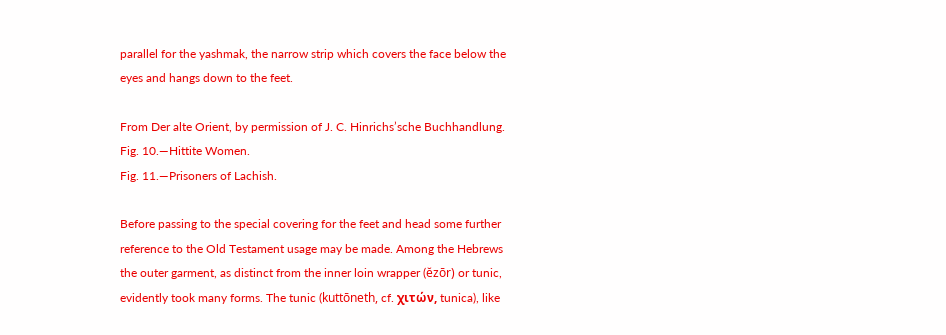parallel for the yashmak, the narrow strip which covers the face below the eyes and hangs down to the feet.

From Der alte Orient, by permission of J. C. Hinrichs’sche Buchhandlung.
Fig. 10.—Hittite Women.
Fig. 11.—Prisoners of Lachish.

Before passing to the special covering for the feet and head some further reference to the Old Testament usage may be made. Among the Hebrews the outer garment, as distinct from the inner loin wrapper (ĕzōr) or tunic, evidently took many forms. The tunic (kuttōneth, cf. χιτών, tunica), like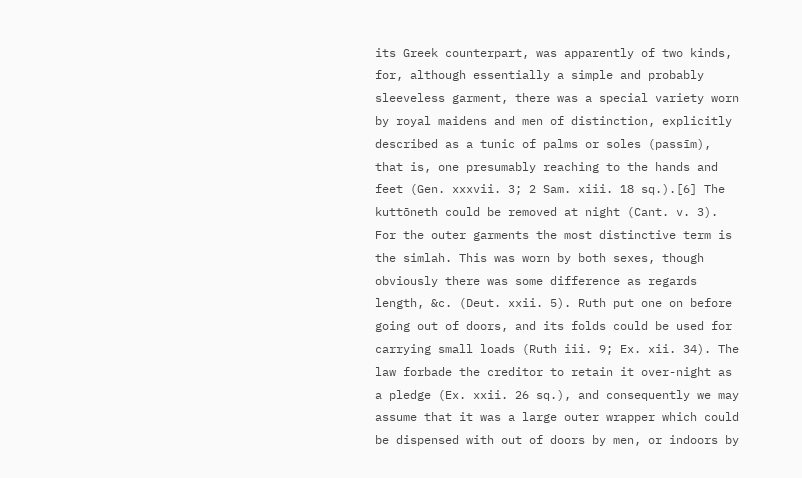its Greek counterpart, was apparently of two kinds, for, although essentially a simple and probably sleeveless garment, there was a special variety worn by royal maidens and men of distinction, explicitly described as a tunic of palms or soles (passīm), that is, one presumably reaching to the hands and feet (Gen. xxxvii. 3; 2 Sam. xiii. 18 sq.).[6] The kuttōneth could be removed at night (Cant. v. 3). For the outer garments the most distinctive term is the simlah. This was worn by both sexes, though obviously there was some difference as regards length, &c. (Deut. xxii. 5). Ruth put one on before going out of doors, and its folds could be used for carrying small loads (Ruth iii. 9; Ex. xii. 34). The law forbade the creditor to retain it over-night as a pledge (Ex. xxii. 26 sq.), and consequently we may assume that it was a large outer wrapper which could be dispensed with out of doors by men, or indoors by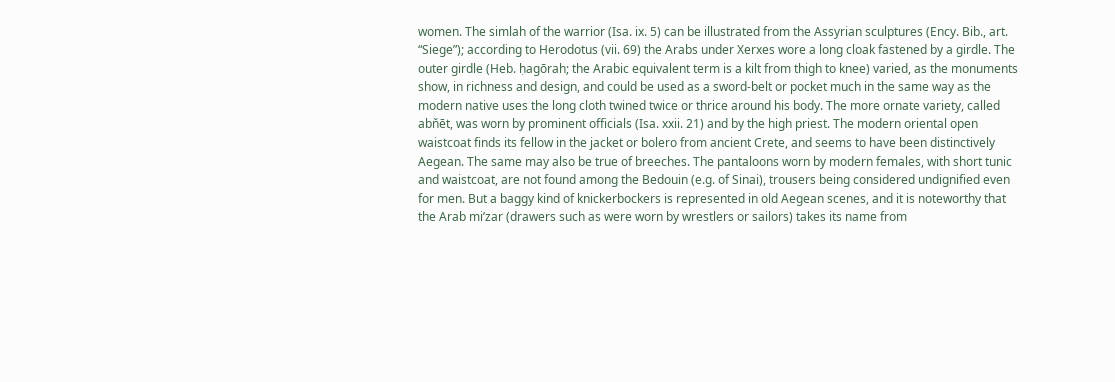women. The simlah of the warrior (Isa. ix. 5) can be illustrated from the Assyrian sculptures (Ency. Bib., art. “Siege”); according to Herodotus (vii. 69) the Arabs under Xerxes wore a long cloak fastened by a girdle. The outer girdle (Heb. ḥagōrah; the Arabic equivalent term is a kilt from thigh to knee) varied, as the monuments show, in richness and design, and could be used as a sword-belt or pocket much in the same way as the modern native uses the long cloth twined twice or thrice around his body. The more ornate variety, called abňēt, was worn by prominent officials (Isa. xxii. 21) and by the high priest. The modern oriental open waistcoat finds its fellow in the jacket or bolero from ancient Crete, and seems to have been distinctively Aegean. The same may also be true of breeches. The pantaloons worn by modern females, with short tunic and waistcoat, are not found among the Bedouin (e.g. of Sinai), trousers being considered undignified even for men. But a baggy kind of knickerbockers is represented in old Aegean scenes, and it is noteworthy that the Arab mi’zar (drawers such as were worn by wrestlers or sailors) takes its name from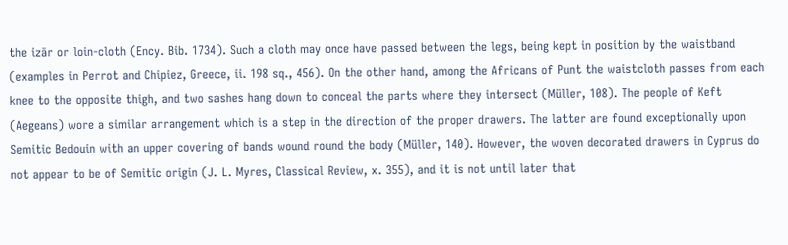the izār or loin-cloth (Ency. Bib. 1734). Such a cloth may once have passed between the legs, being kept in position by the waistband (examples in Perrot and Chipiez, Greece, ii. 198 sq., 456). On the other hand, among the Africans of Punt the waistcloth passes from each knee to the opposite thigh, and two sashes hang down to conceal the parts where they intersect (Müller, 108). The people of Keft (Aegeans) wore a similar arrangement which is a step in the direction of the proper drawers. The latter are found exceptionally upon Semitic Bedouin with an upper covering of bands wound round the body (Müller, 140). However, the woven decorated drawers in Cyprus do not appear to be of Semitic origin (J. L. Myres, Classical Review, x. 355), and it is not until later that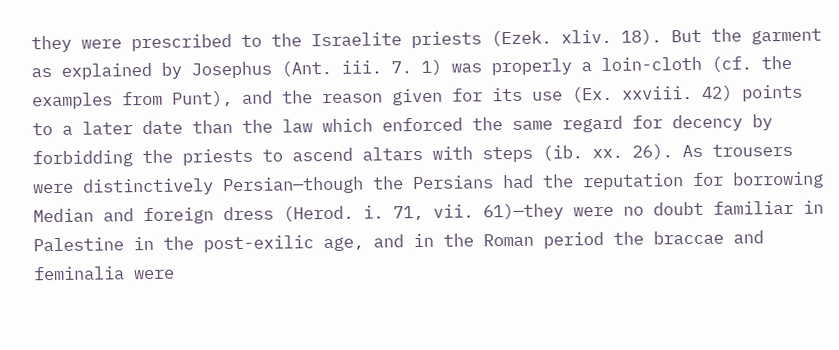they were prescribed to the Israelite priests (Ezek. xliv. 18). But the garment as explained by Josephus (Ant. iii. 7. 1) was properly a loin-cloth (cf. the examples from Punt), and the reason given for its use (Ex. xxviii. 42) points to a later date than the law which enforced the same regard for decency by forbidding the priests to ascend altars with steps (ib. xx. 26). As trousers were distinctively Persian—though the Persians had the reputation for borrowing Median and foreign dress (Herod. i. 71, vii. 61)—they were no doubt familiar in Palestine in the post-exilic age, and in the Roman period the braccae and feminalia were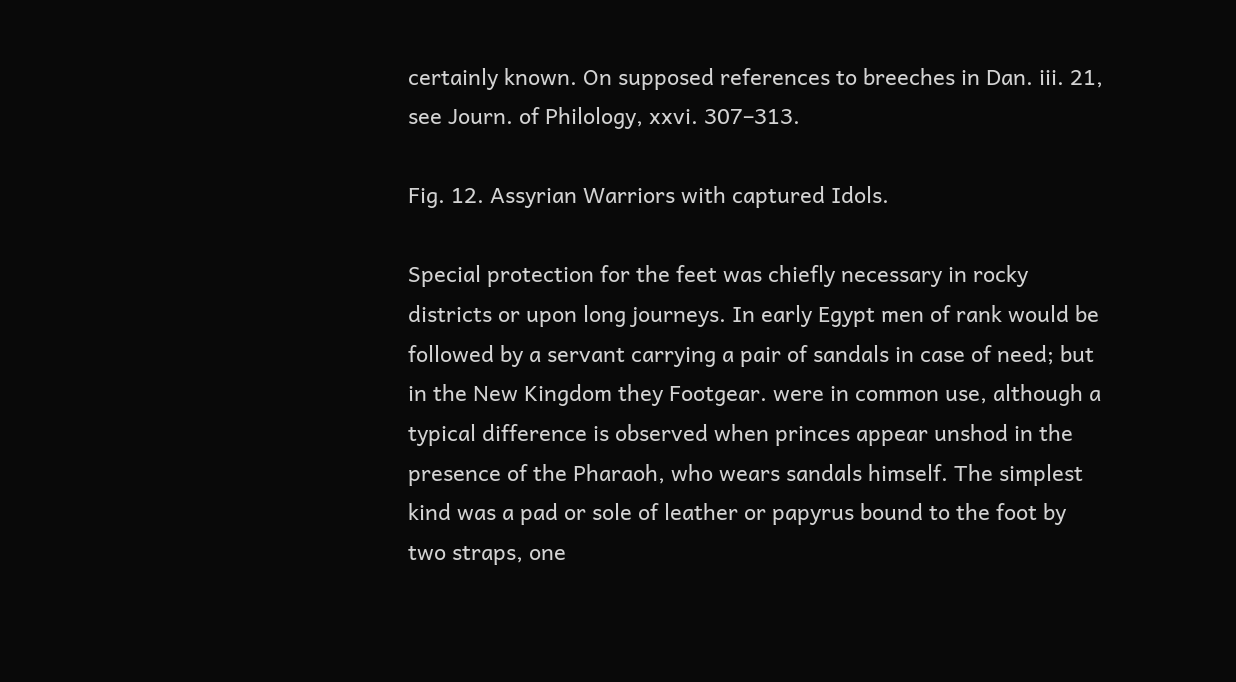certainly known. On supposed references to breeches in Dan. iii. 21, see Journ. of Philology, xxvi. 307–313.

Fig. 12. Assyrian Warriors with captured Idols.

Special protection for the feet was chiefly necessary in rocky districts or upon long journeys. In early Egypt men of rank would be followed by a servant carrying a pair of sandals in case of need; but in the New Kingdom they Footgear. were in common use, although a typical difference is observed when princes appear unshod in the presence of the Pharaoh, who wears sandals himself. The simplest kind was a pad or sole of leather or papyrus bound to the foot by two straps, one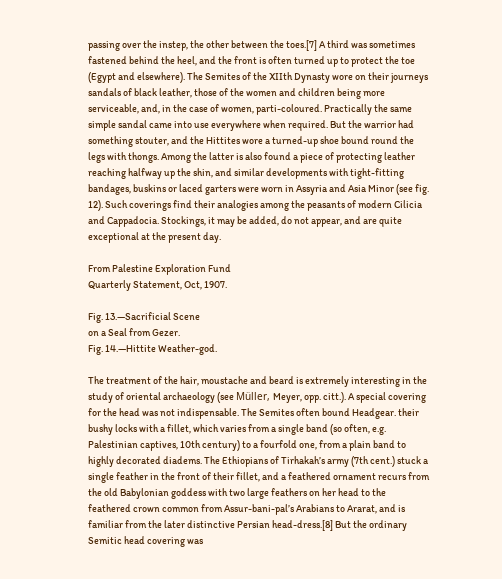passing over the instep, the other between the toes.[7] A third was sometimes fastened behind the heel, and the front is often turned up to protect the toe (Egypt and elsewhere). The Semites of the XIIth Dynasty wore on their journeys sandals of black leather, those of the women and children being more serviceable, and, in the case of women, parti-coloured. Practically the same simple sandal came into use everywhere when required. But the warrior had something stouter, and the Hittites wore a turned-up shoe bound round the legs with thongs. Among the latter is also found a piece of protecting leather reaching halfway up the shin, and similar developments with tight-fitting bandages, buskins or laced garters were worn in Assyria and Asia Minor (see fig. 12). Such coverings find their analogies among the peasants of modern Cilicia and Cappadocia. Stockings, it may be added, do not appear, and are quite exceptional at the present day.

From Palestine Exploration Fund
Quarterly Statement, Oct, 1907.

Fig. 13.—Sacrificial Scene
on a Seal from Gezer.
Fig. 14.—Hittite Weather-god.

The treatment of the hair, moustache and beard is extremely interesting in the study of oriental archaeology (see Müller, Meyer, opp. citt.). A special covering for the head was not indispensable. The Semites often bound Headgear. their bushy locks with a fillet, which varies from a single band (so often, e.g. Palestinian captives, 10th century) to a fourfold one, from a plain band to highly decorated diadems. The Ethiopians of Tirhakah’s army (7th cent.) stuck a single feather in the front of their fillet, and a feathered ornament recurs from the old Babylonian goddess with two large feathers on her head to the feathered crown common from Assur-bani-pal’s Arabians to Ararat, and is familiar from the later distinctive Persian head-dress.[8] But the ordinary Semitic head covering was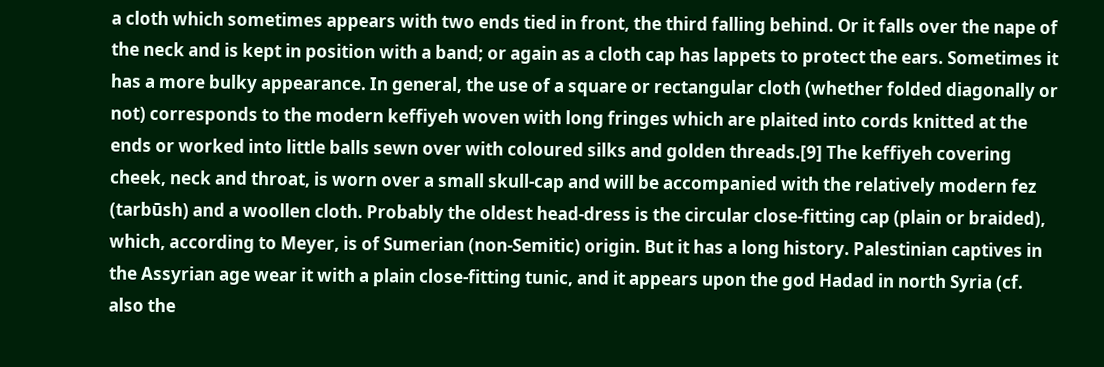a cloth which sometimes appears with two ends tied in front, the third falling behind. Or it falls over the nape of the neck and is kept in position with a band; or again as a cloth cap has lappets to protect the ears. Sometimes it has a more bulky appearance. In general, the use of a square or rectangular cloth (whether folded diagonally or not) corresponds to the modern keffiyeh woven with long fringes which are plaited into cords knitted at the ends or worked into little balls sewn over with coloured silks and golden threads.[9] The keffiyeh covering cheek, neck and throat, is worn over a small skull-cap and will be accompanied with the relatively modern fez (tarbūsh) and a woollen cloth. Probably the oldest head-dress is the circular close-fitting cap (plain or braided), which, according to Meyer, is of Sumerian (non-Semitic) origin. But it has a long history. Palestinian captives in the Assyrian age wear it with a plain close-fitting tunic, and it appears upon the god Hadad in north Syria (cf. also the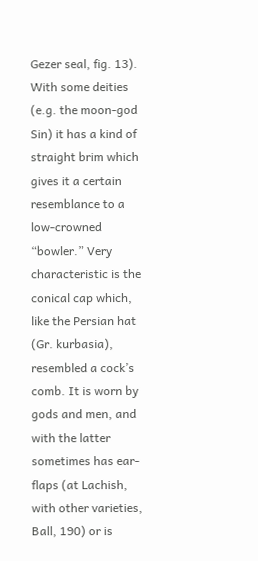Gezer seal, fig. 13). With some deities (e.g. the moon-god Sin) it has a kind of straight brim which gives it a certain resemblance to a low-crowned “bowler.” Very characteristic is the conical cap which, like the Persian hat (Gr. kurbasia), resembled a cock’s comb. It is worn by gods and men, and with the latter sometimes has ear-flaps (at Lachish, with other varieties, Ball, 190) or is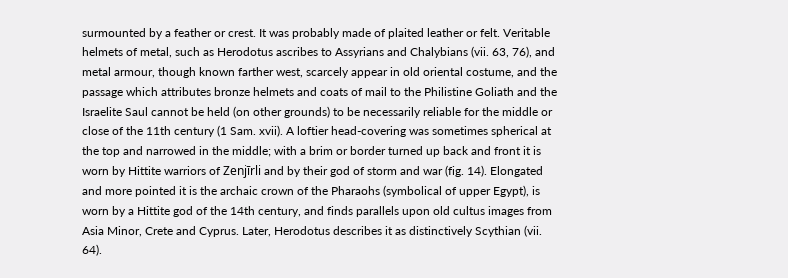surmounted by a feather or crest. It was probably made of plaited leather or felt. Veritable helmets of metal, such as Herodotus ascribes to Assyrians and Chalybians (vii. 63, 76), and metal armour, though known farther west, scarcely appear in old oriental costume, and the passage which attributes bronze helmets and coats of mail to the Philistine Goliath and the Israelite Saul cannot be held (on other grounds) to be necessarily reliable for the middle or close of the 11th century (1 Sam. xvii). A loftier head-covering was sometimes spherical at the top and narrowed in the middle; with a brim or border turned up back and front it is worn by Hittite warriors of Zenjīrli and by their god of storm and war (fig. 14). Elongated and more pointed it is the archaic crown of the Pharaohs (symbolical of upper Egypt), is worn by a Hittite god of the 14th century, and finds parallels upon old cultus images from Asia Minor, Crete and Cyprus. Later, Herodotus describes it as distinctively Scythian (vii. 64).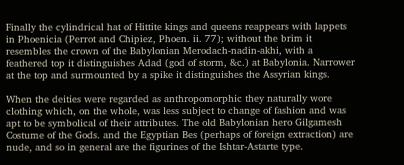Finally the cylindrical hat of Hittite kings and queens reappears with lappets in Phoenicia (Perrot and Chipiez, Phoen. ii. 77); without the brim it resembles the crown of the Babylonian Merodach-nadin-akhi, with a feathered top it distinguishes Adad (god of storm, &c.) at Babylonia. Narrower at the top and surmounted by a spike it distinguishes the Assyrian kings.

When the deities were regarded as anthropomorphic they naturally wore clothing which, on the whole, was less subject to change of fashion and was apt to be symbolical of their attributes. The old Babylonian hero Gilgamesh Costume of the Gods. and the Egyptian Bes (perhaps of foreign extraction) are nude, and so in general are the figurines of the Ishtar-Astarte type.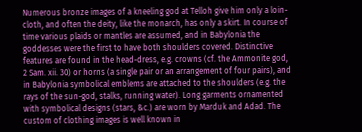Numerous bronze images of a kneeling god at Telloh give him only a loin-cloth, and often the deity, like the monarch, has only a skirt. In course of time various plaids or mantles are assumed, and in Babylonia the goddesses were the first to have both shoulders covered. Distinctive features are found in the head-dress, e.g. crowns (cf. the Ammonite god, 2 Sam. xii. 30) or horns (a single pair or an arrangement of four pairs), and in Babylonia symbolical emblems are attached to the shoulders (e.g. the rays of the sun-god, stalks, running water). Long garments ornamented with symbolical designs (stars, &c.) are worn by Marduk and Adad. The custom of clothing images is well known in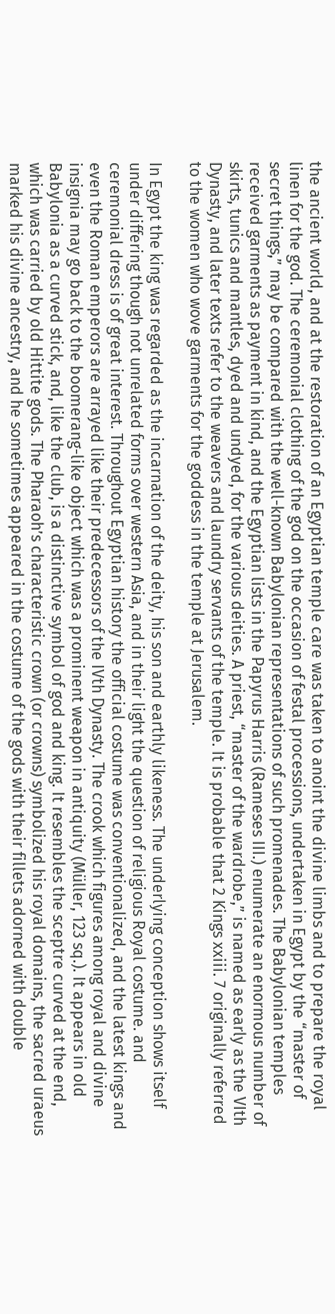the ancient world, and at the restoration of an Egyptian temple care was taken to anoint the divine limbs and to prepare the royal linen for the god. The ceremonial clothing of the god on the occasion of festal processions, undertaken in Egypt by the “master of secret things,” may be compared with the well-known Babylonian representations of such promenades. The Babylonian temples received garments as payment in kind, and the Egyptian lists in the Papyrus Harris (Rameses III.) enumerate an enormous number of skirts, tunics and mantles, dyed and undyed, for the various deities. A priest, “master of the wardrobe,” is named as early as the VIth Dynasty, and later texts refer to the weavers and laundry servants of the temple. It is probable that 2 Kings xxiii. 7 originally referred to the women who wove garments for the goddess in the temple at Jerusalem.

In Egypt the king was regarded as the incarnation of the deity, his son and earthly likeness. The underlying conception shows itself under differing though not unrelated forms over western Asia, and in their light the question of religious Royal costume. and ceremonial dress is of great interest. Throughout Egyptian history the official costume was conventionalized, and the latest kings and even the Roman emperors are arrayed like their predecessors of the IVth Dynasty. The crook which figures among royal and divine insignia may go back to the boomerang-like object which was a prominent weapon in antiquity (Müller, 123 sq.). It appears in old Babylonia as a curved stick, and, like the club, is a distinctive symbol of god and king. It resembles the sceptre curved at the end, which was carried by old Hittite gods. The Pharaoh’s characteristic crown (or crowns) symbolized his royal domains, the sacred uraeus marked his divine ancestry, and he sometimes appeared in the costume of the gods with their fillets adorned with double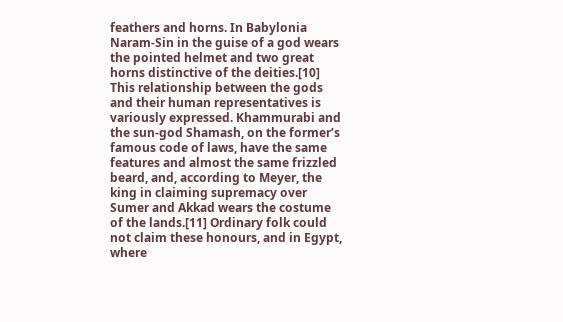feathers and horns. In Babylonia Naram-Sin in the guise of a god wears the pointed helmet and two great horns distinctive of the deities.[10] This relationship between the gods and their human representatives is variously expressed. Khammurabi and the sun-god Shamash, on the former’s famous code of laws, have the same features and almost the same frizzled beard, and, according to Meyer, the king in claiming supremacy over Sumer and Akkad wears the costume of the lands.[11] Ordinary folk could not claim these honours, and in Egypt, where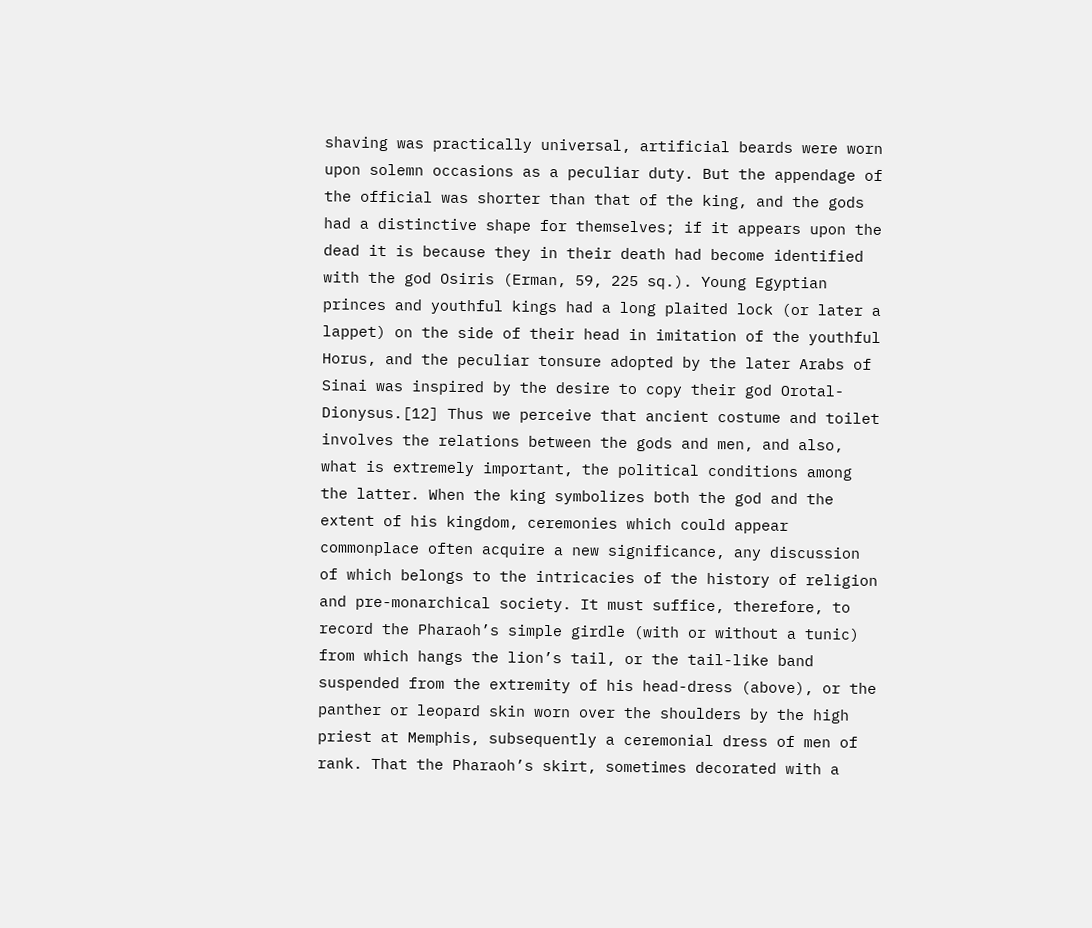shaving was practically universal, artificial beards were worn upon solemn occasions as a peculiar duty. But the appendage of the official was shorter than that of the king, and the gods had a distinctive shape for themselves; if it appears upon the dead it is because they in their death had become identified with the god Osiris (Erman, 59, 225 sq.). Young Egyptian princes and youthful kings had a long plaited lock (or later a lappet) on the side of their head in imitation of the youthful Horus, and the peculiar tonsure adopted by the later Arabs of Sinai was inspired by the desire to copy their god Orotal-Dionysus.[12] Thus we perceive that ancient costume and toilet involves the relations between the gods and men, and also, what is extremely important, the political conditions among the latter. When the king symbolizes both the god and the extent of his kingdom, ceremonies which could appear commonplace often acquire a new significance, any discussion of which belongs to the intricacies of the history of religion and pre-monarchical society. It must suffice, therefore, to record the Pharaoh’s simple girdle (with or without a tunic) from which hangs the lion’s tail, or the tail-like band suspended from the extremity of his head-dress (above), or the panther or leopard skin worn over the shoulders by the high priest at Memphis, subsequently a ceremonial dress of men of rank. That the Pharaoh’s skirt, sometimes decorated with a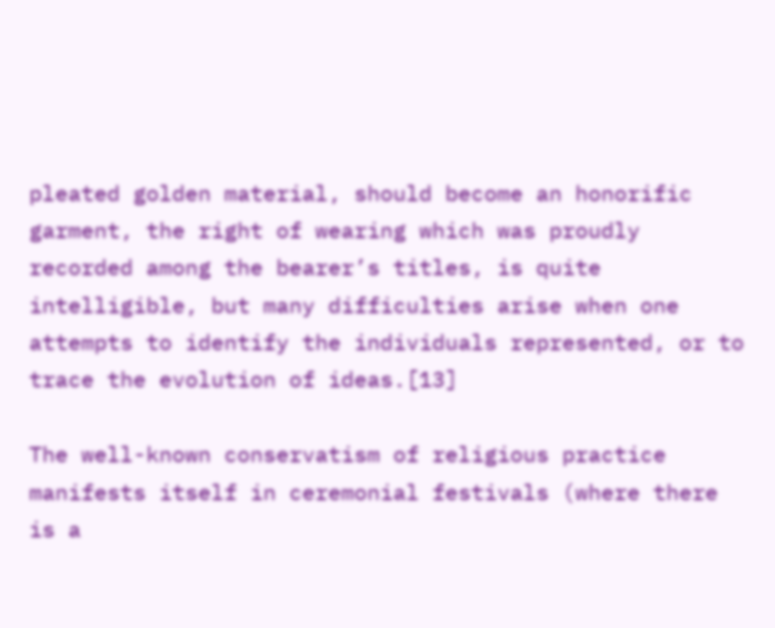pleated golden material, should become an honorific garment, the right of wearing which was proudly recorded among the bearer’s titles, is quite intelligible, but many difficulties arise when one attempts to identify the individuals represented, or to trace the evolution of ideas.[13]

The well-known conservatism of religious practice manifests itself in ceremonial festivals (where there is a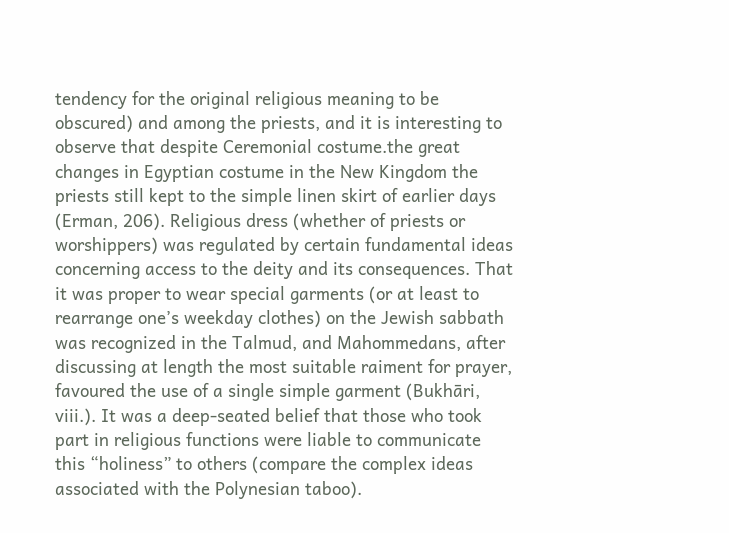tendency for the original religious meaning to be obscured) and among the priests, and it is interesting to observe that despite Ceremonial costume.the great changes in Egyptian costume in the New Kingdom the priests still kept to the simple linen skirt of earlier days (Erman, 206). Religious dress (whether of priests or worshippers) was regulated by certain fundamental ideas concerning access to the deity and its consequences. That it was proper to wear special garments (or at least to rearrange one’s weekday clothes) on the Jewish sabbath was recognized in the Talmud, and Mahommedans, after discussing at length the most suitable raiment for prayer, favoured the use of a single simple garment (Bukhāri, viii.). It was a deep-seated belief that those who took part in religious functions were liable to communicate this “holiness” to others (compare the complex ideas associated with the Polynesian taboo).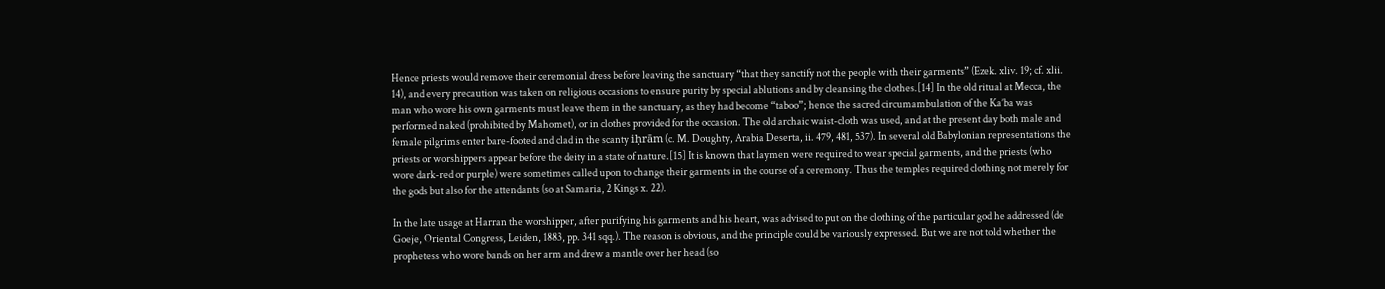Hence priests would remove their ceremonial dress before leaving the sanctuary “that they sanctify not the people with their garments” (Ezek. xliv. 19; cf. xlii. 14), and every precaution was taken on religious occasions to ensure purity by special ablutions and by cleansing the clothes.[14] In the old ritual at Mecca, the man who wore his own garments must leave them in the sanctuary, as they had become “taboo”; hence the sacred circumambulation of the Ka’ba was performed naked (prohibited by Mahomet), or in clothes provided for the occasion. The old archaic waist-cloth was used, and at the present day both male and female pilgrims enter bare-footed and clad in the scanty iḥrām (c. M. Doughty, Arabia Deserta, ii. 479, 481, 537). In several old Babylonian representations the priests or worshippers appear before the deity in a state of nature.[15] It is known that laymen were required to wear special garments, and the priests (who wore dark-red or purple) were sometimes called upon to change their garments in the course of a ceremony. Thus the temples required clothing not merely for the gods but also for the attendants (so at Samaria, 2 Kings x. 22).

In the late usage at Harran the worshipper, after purifying his garments and his heart, was advised to put on the clothing of the particular god he addressed (de Goeje, Oriental Congress, Leiden, 1883, pp. 341 sqq.). The reason is obvious, and the principle could be variously expressed. But we are not told whether the prophetess who wore bands on her arm and drew a mantle over her head (so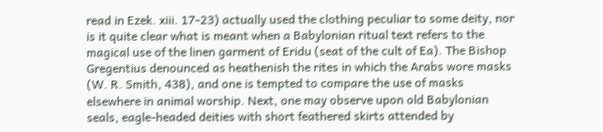read in Ezek. xiii. 17-23) actually used the clothing peculiar to some deity, nor is it quite clear what is meant when a Babylonian ritual text refers to the magical use of the linen garment of Eridu (seat of the cult of Ea). The Bishop Gregentius denounced as heathenish the rites in which the Arabs wore masks (W. R. Smith, 438), and one is tempted to compare the use of masks elsewhere in animal worship. Next, one may observe upon old Babylonian seals, eagle-headed deities with short feathered skirts attended by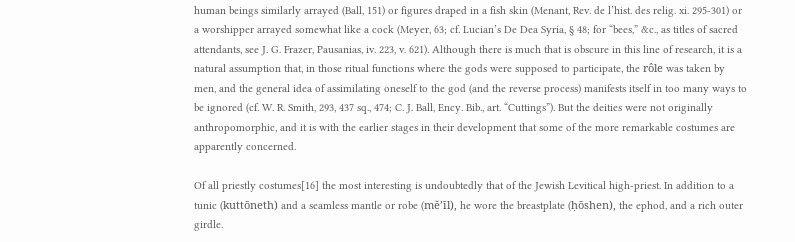human beings similarly arrayed (Ball, 151) or figures draped in a fish skin (Menant, Rev. de l’hist. des relig. xi. 295-301) or a worshipper arrayed somewhat like a cock (Meyer, 63; cf. Lucian’s De Dea Syria, § 48; for “bees,” &c., as titles of sacred attendants, see J. G. Frazer, Pausanias, iv. 223, v. 621). Although there is much that is obscure in this line of research, it is a natural assumption that, in those ritual functions where the gods were supposed to participate, the rôle was taken by men, and the general idea of assimilating oneself to the god (and the reverse process) manifests itself in too many ways to be ignored (cf. W. R. Smith, 293, 437 sq., 474; C. J. Ball, Ency. Bib., art. “Cuttings”). But the deities were not originally anthropomorphic, and it is with the earlier stages in their development that some of the more remarkable costumes are apparently concerned.

Of all priestly costumes[16] the most interesting is undoubtedly that of the Jewish Levitical high-priest. In addition to a tunic (kuttōneth) and a seamless mantle or robe (mĕ’īl), he wore the breastplate (ḥōshen), the ephod, and a rich outer girdle.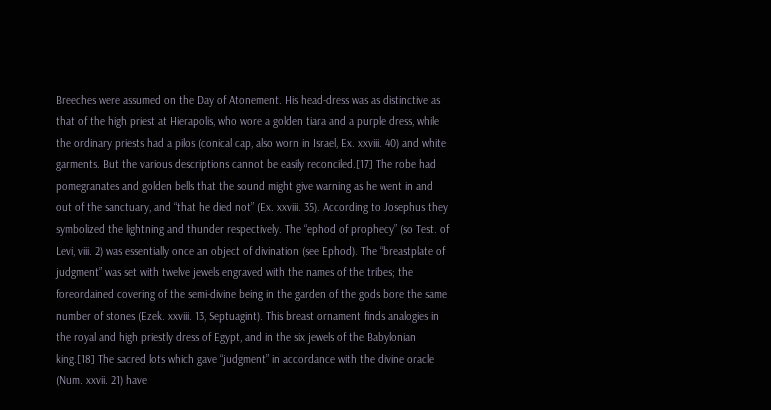Breeches were assumed on the Day of Atonement. His head-dress was as distinctive as that of the high priest at Hierapolis, who wore a golden tiara and a purple dress, while the ordinary priests had a pilos (conical cap, also worn in Israel, Ex. xxviii. 40) and white garments. But the various descriptions cannot be easily reconciled.[17] The robe had pomegranates and golden bells that the sound might give warning as he went in and out of the sanctuary, and “that he died not” (Ex. xxviii. 35). According to Josephus they symbolized the lightning and thunder respectively. The “ephod of prophecy” (so Test. of Levi, viii. 2) was essentially once an object of divination (see Ephod). The “breastplate of judgment” was set with twelve jewels engraved with the names of the tribes; the foreordained covering of the semi-divine being in the garden of the gods bore the same number of stones (Ezek. xxviii. 13, Septuagint). This breast ornament finds analogies in the royal and high priestly dress of Egypt, and in the six jewels of the Babylonian king.[18] The sacred lots which gave “judgment” in accordance with the divine oracle (Num. xxvii. 21) have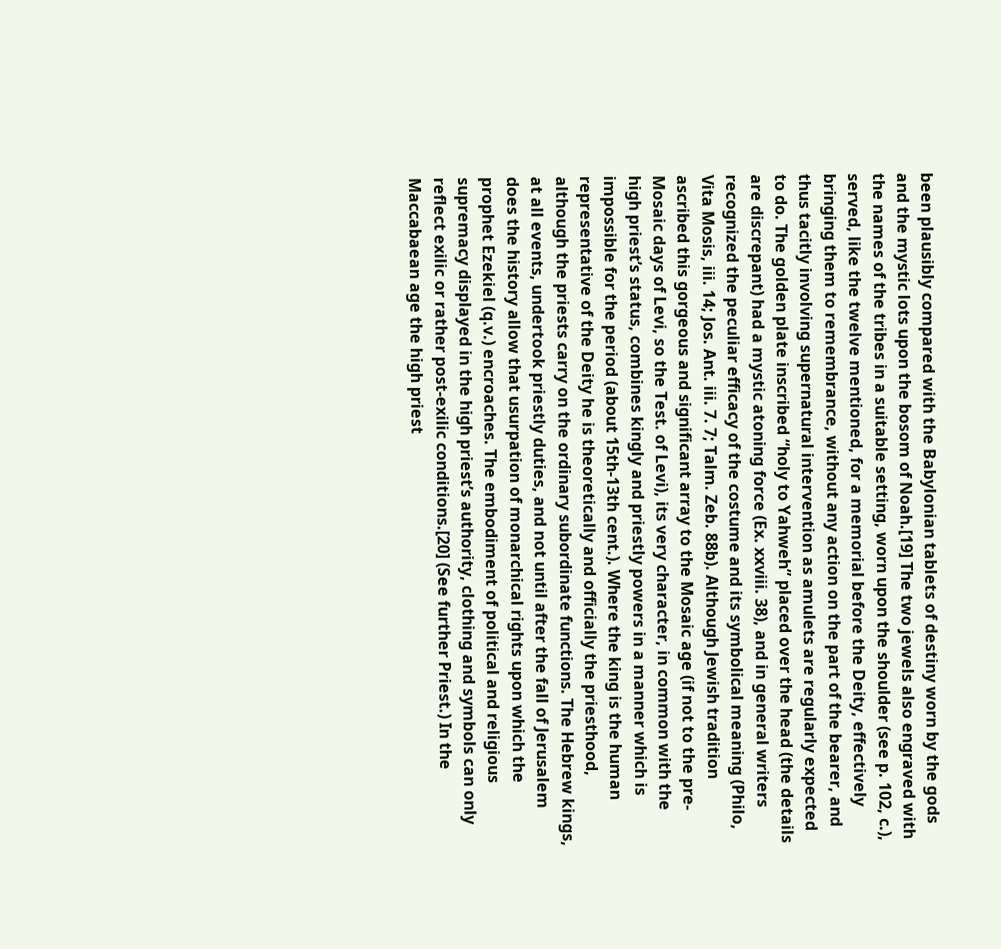been plausibly compared with the Babylonian tablets of destiny worn by the gods and the mystic lots upon the bosom of Noah.[19] The two jewels also engraved with the names of the tribes in a suitable setting, worn upon the shoulder (see p. 102, c.), served, like the twelve mentioned, for a memorial before the Deity, effectively bringing them to remembrance, without any action on the part of the bearer, and thus tacitly involving supernatural intervention as amulets are regularly expected to do. The golden plate inscribed “holy to Yahweh” placed over the head (the details are discrepant) had a mystic atoning force (Ex. xxviii. 38), and in general writers recognized the peculiar efficacy of the costume and its symbolical meaning (Philo, Vita Mosis, iii. 14; Jos. Ant. iii. 7. 7; Talm. Zeb. 88b). Although Jewish tradition ascribed this gorgeous and significant array to the Mosaic age (if not to the pre-Mosaic days of Levi, so the Test. of Levi), its very character, in common with the high priest’s status, combines kingly and priestly powers in a manner which is impossible for the period (about 15th-13th cent.). Where the king is the human representative of the Deity he is theoretically and officially the priesthood, although the priests carry on the ordinary subordinate functions. The Hebrew kings, at all events, undertook priestly duties, and not until after the fall of Jerusalem does the history allow that usurpation of monarchical rights upon which the prophet Ezekiel (q.v.) encroaches. The embodiment of political and religious supremacy displayed in the high priest’s authority, clothing and symbols can only reflect exilic or rather post-exilic conditions.[20] (See further Priest.) In the Maccabaean age the high priest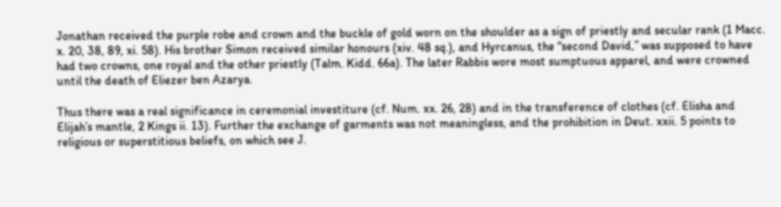Jonathan received the purple robe and crown and the buckle of gold worn on the shoulder as a sign of priestly and secular rank (1 Macc. x. 20, 38, 89, xi. 58). His brother Simon received similar honours (xiv. 48 sq.), and Hyrcanus, the “second David,” was supposed to have had two crowns, one royal and the other priestly (Talm. Kidd. 66a). The later Rabbis wore most sumptuous apparel, and were crowned until the death of Eliezer ben Azarya.

Thus there was a real significance in ceremonial investiture (cf. Num. xx. 26, 28) and in the transference of clothes (cf. Elisha and Elijah’s mantle, 2 Kings ii. 13). Further the exchange of garments was not meaningless, and the prohibition in Deut. xxii. 5 points to religious or superstitious beliefs, on which see J.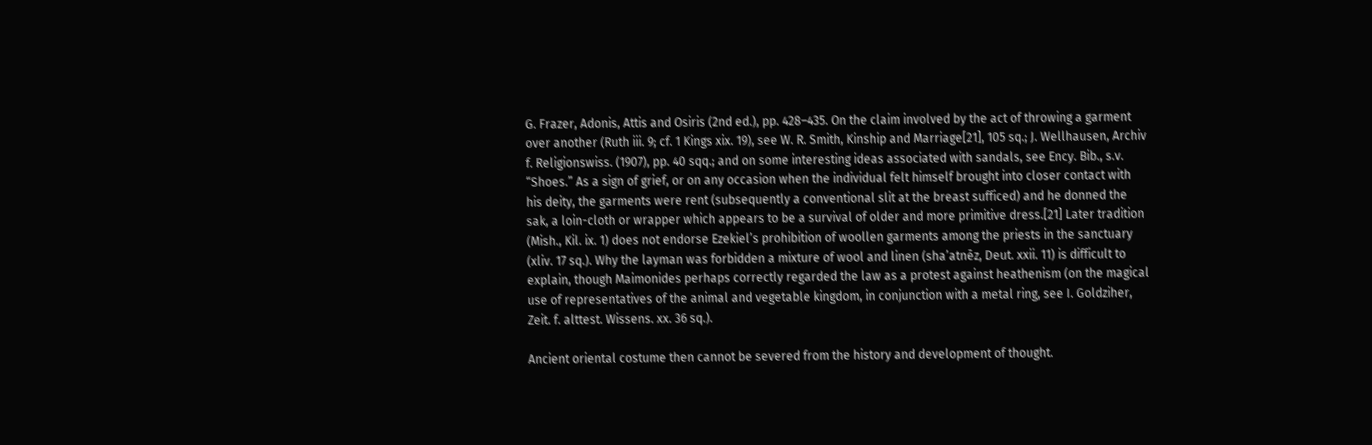G. Frazer, Adonis, Attis and Osiris (2nd ed.), pp. 428–435. On the claim involved by the act of throwing a garment over another (Ruth iii. 9; cf. 1 Kings xix. 19), see W. R. Smith, Kinship and Marriage[21], 105 sq.; J. Wellhausen, Archiv f. Religionswiss. (1907), pp. 40 sqq.; and on some interesting ideas associated with sandals, see Ency. Bib., s.v. “Shoes.” As a sign of grief, or on any occasion when the individual felt himself brought into closer contact with his deity, the garments were rent (subsequently a conventional slit at the breast sufficed) and he donned the sak, a loin-cloth or wrapper which appears to be a survival of older and more primitive dress.[21] Later tradition (Mish., Kil. ix. 1) does not endorse Ezekiel’s prohibition of woollen garments among the priests in the sanctuary (xliv. 17 sq.). Why the layman was forbidden a mixture of wool and linen (sha’atnēz, Deut. xxii. 11) is difficult to explain, though Maimonides perhaps correctly regarded the law as a protest against heathenism (on the magical use of representatives of the animal and vegetable kingdom, in conjunction with a metal ring, see I. Goldziher, Zeit. f. alttest. Wissens. xx. 36 sq.).

Ancient oriental costume then cannot be severed from the history and development of thought.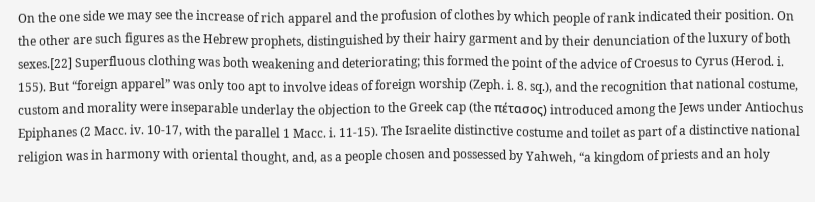On the one side we may see the increase of rich apparel and the profusion of clothes by which people of rank indicated their position. On the other are such figures as the Hebrew prophets, distinguished by their hairy garment and by their denunciation of the luxury of both sexes.[22] Superfluous clothing was both weakening and deteriorating; this formed the point of the advice of Croesus to Cyrus (Herod. i. 155). But “foreign apparel” was only too apt to involve ideas of foreign worship (Zeph. i. 8. sq.), and the recognition that national costume, custom and morality were inseparable underlay the objection to the Greek cap (the πέτασος) introduced among the Jews under Antiochus Epiphanes (2 Macc. iv. 10-17, with the parallel 1 Macc. i. 11-15). The Israelite distinctive costume and toilet as part of a distinctive national religion was in harmony with oriental thought, and, as a people chosen and possessed by Yahweh, “a kingdom of priests and an holy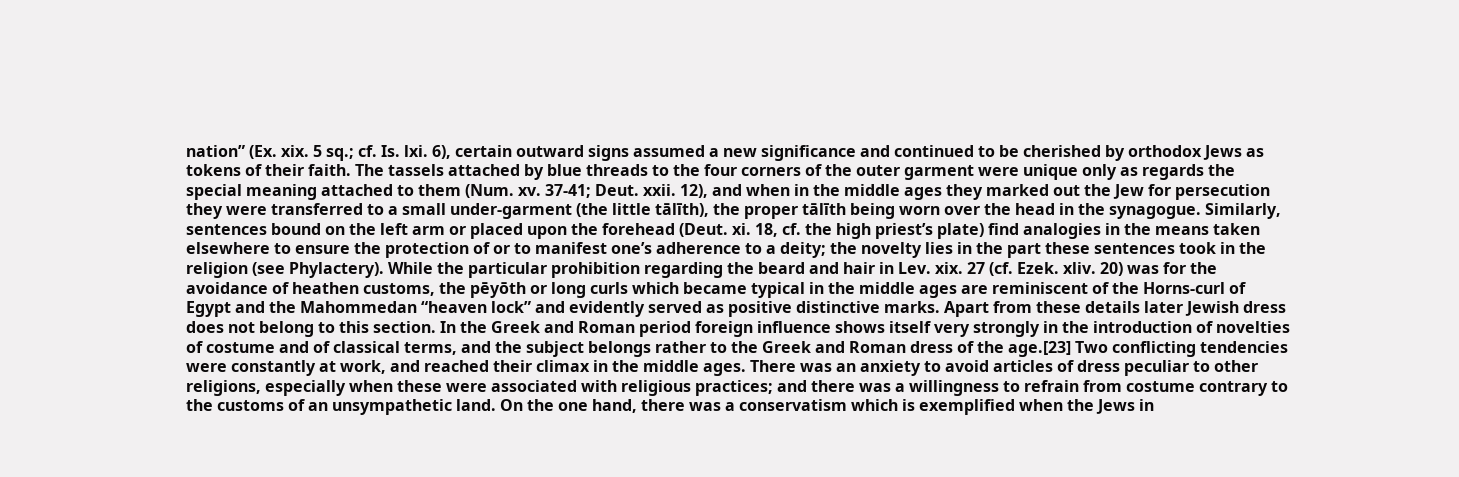nation” (Ex. xix. 5 sq.; cf. Is. lxi. 6), certain outward signs assumed a new significance and continued to be cherished by orthodox Jews as tokens of their faith. The tassels attached by blue threads to the four corners of the outer garment were unique only as regards the special meaning attached to them (Num. xv. 37-41; Deut. xxii. 12), and when in the middle ages they marked out the Jew for persecution they were transferred to a small under-garment (the little tālīth), the proper tālīth being worn over the head in the synagogue. Similarly, sentences bound on the left arm or placed upon the forehead (Deut. xi. 18, cf. the high priest’s plate) find analogies in the means taken elsewhere to ensure the protection of or to manifest one’s adherence to a deity; the novelty lies in the part these sentences took in the religion (see Phylactery). While the particular prohibition regarding the beard and hair in Lev. xix. 27 (cf. Ezek. xliv. 20) was for the avoidance of heathen customs, the pēyōth or long curls which became typical in the middle ages are reminiscent of the Horns-curl of Egypt and the Mahommedan “heaven lock” and evidently served as positive distinctive marks. Apart from these details later Jewish dress does not belong to this section. In the Greek and Roman period foreign influence shows itself very strongly in the introduction of novelties of costume and of classical terms, and the subject belongs rather to the Greek and Roman dress of the age.[23] Two conflicting tendencies were constantly at work, and reached their climax in the middle ages. There was an anxiety to avoid articles of dress peculiar to other religions, especially when these were associated with religious practices; and there was a willingness to refrain from costume contrary to the customs of an unsympathetic land. On the one hand, there was a conservatism which is exemplified when the Jews in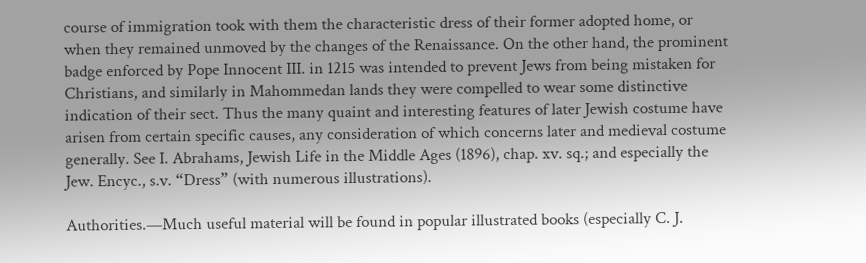course of immigration took with them the characteristic dress of their former adopted home, or when they remained unmoved by the changes of the Renaissance. On the other hand, the prominent badge enforced by Pope Innocent III. in 1215 was intended to prevent Jews from being mistaken for Christians, and similarly in Mahommedan lands they were compelled to wear some distinctive indication of their sect. Thus the many quaint and interesting features of later Jewish costume have arisen from certain specific causes, any consideration of which concerns later and medieval costume generally. See I. Abrahams, Jewish Life in the Middle Ages (1896), chap. xv. sq.; and especially the Jew. Encyc., s.v. “Dress” (with numerous illustrations).

Authorities.—Much useful material will be found in popular illustrated books (especially C. J.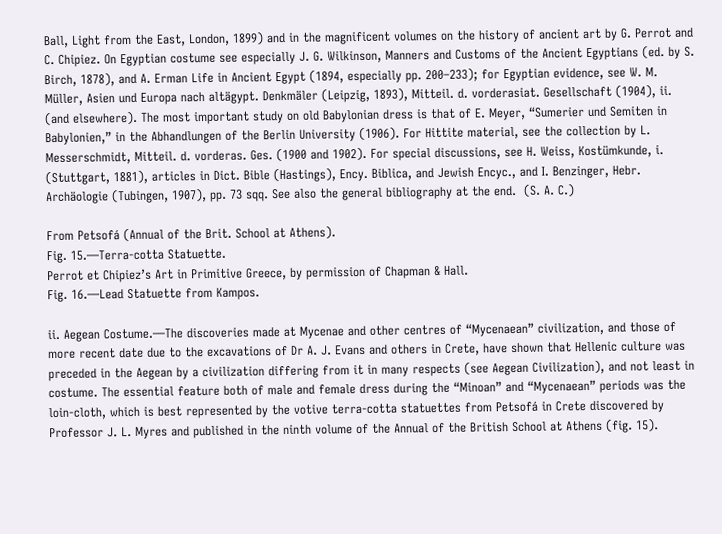Ball, Light from the East, London, 1899) and in the magnificent volumes on the history of ancient art by G. Perrot and C. Chipiez. On Egyptian costume see especially J. G. Wilkinson, Manners and Customs of the Ancient Egyptians (ed. by S. Birch, 1878), and A. Erman Life in Ancient Egypt (1894, especially pp. 200–233); for Egyptian evidence, see W. M. Müller, Asien und Europa nach altägypt. Denkmäler (Leipzig, 1893), Mitteil. d. vorderasiat. Gesellschaft (1904), ii. (and elsewhere). The most important study on old Babylonian dress is that of E. Meyer, “Sumerier und Semiten in Babylonien,” in the Abhandlungen of the Berlin University (1906). For Hittite material, see the collection by L. Messerschmidt, Mitteil. d. vorderas. Ges. (1900 and 1902). For special discussions, see H. Weiss, Kostümkunde, i. (Stuttgart, 1881), articles in Dict. Bible (Hastings), Ency. Biblica, and Jewish Encyc., and I. Benzinger, Hebr. Archäologie (Tubingen, 1907), pp. 73 sqq. See also the general bibliography at the end.  (S. A. C.)

From Petsofá (Annual of the Brit. School at Athens).
Fig. 15.—Terra-cotta Statuette.
Perrot et Chipiez’s Art in Primitive Greece, by permission of Chapman & Hall.
Fig. 16.—Lead Statuette from Kampos.

ii. Aegean Costume.—The discoveries made at Mycenae and other centres of “Mycenaean” civilization, and those of more recent date due to the excavations of Dr A. J. Evans and others in Crete, have shown that Hellenic culture was preceded in the Aegean by a civilization differing from it in many respects (see Aegean Civilization), and not least in costume. The essential feature both of male and female dress during the “Minoan” and “Mycenaean” periods was the loin-cloth, which is best represented by the votive terra-cotta statuettes from Petsofá in Crete discovered by Professor J. L. Myres and published in the ninth volume of the Annual of the British School at Athens (fig. 15).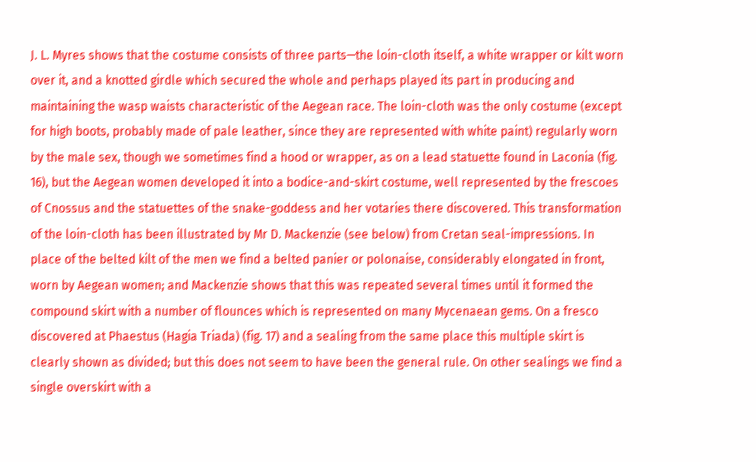J. L. Myres shows that the costume consists of three parts—the loin-cloth itself, a white wrapper or kilt worn over it, and a knotted girdle which secured the whole and perhaps played its part in producing and maintaining the wasp waists characteristic of the Aegean race. The loin-cloth was the only costume (except for high boots, probably made of pale leather, since they are represented with white paint) regularly worn by the male sex, though we sometimes find a hood or wrapper, as on a lead statuette found in Laconia (fig. 16), but the Aegean women developed it into a bodice-and-skirt costume, well represented by the frescoes of Cnossus and the statuettes of the snake-goddess and her votaries there discovered. This transformation of the loin-cloth has been illustrated by Mr D. Mackenzie (see below) from Cretan seal-impressions. In place of the belted kilt of the men we find a belted panier or polonaise, considerably elongated in front, worn by Aegean women; and Mackenzie shows that this was repeated several times until it formed the compound skirt with a number of flounces which is represented on many Mycenaean gems. On a fresco discovered at Phaestus (Hagia Triada) (fig. 17) and a sealing from the same place this multiple skirt is clearly shown as divided; but this does not seem to have been the general rule. On other sealings we find a single overskirt with a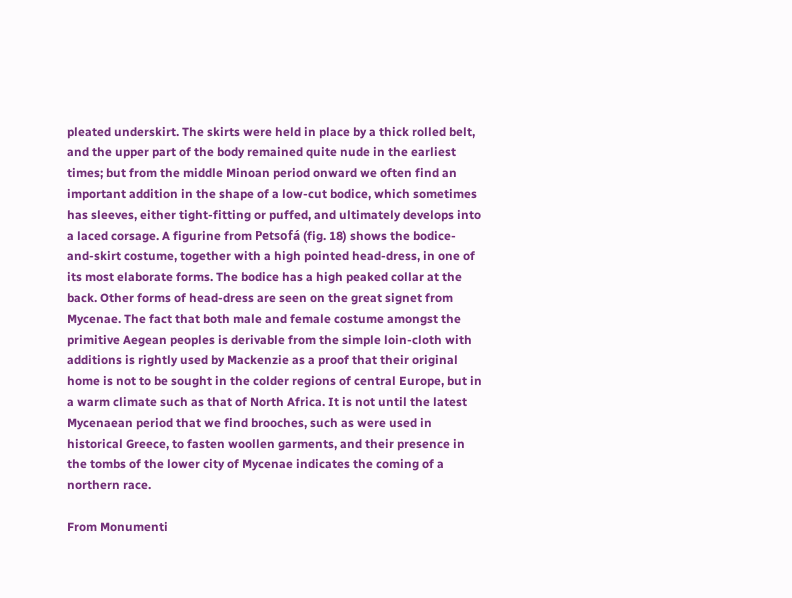pleated underskirt. The skirts were held in place by a thick rolled belt, and the upper part of the body remained quite nude in the earliest times; but from the middle Minoan period onward we often find an important addition in the shape of a low-cut bodice, which sometimes has sleeves, either tight-fitting or puffed, and ultimately develops into a laced corsage. A figurine from Petsofá (fig. 18) shows the bodice-and-skirt costume, together with a high pointed head-dress, in one of its most elaborate forms. The bodice has a high peaked collar at the back. Other forms of head-dress are seen on the great signet from Mycenae. The fact that both male and female costume amongst the primitive Aegean peoples is derivable from the simple loin-cloth with additions is rightly used by Mackenzie as a proof that their original home is not to be sought in the colder regions of central Europe, but in a warm climate such as that of North Africa. It is not until the latest Mycenaean period that we find brooches, such as were used in historical Greece, to fasten woollen garments, and their presence in the tombs of the lower city of Mycenae indicates the coming of a northern race.

From Monumenti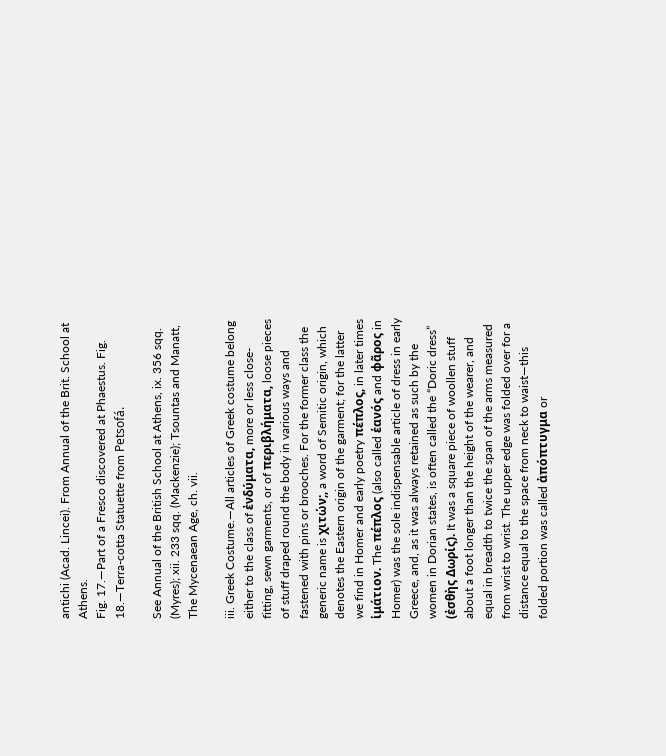antichi (Acad. Lincei). From Annual of the Brit. School at Athens.
Fig. 17.—Part of a Fresco discovered at Phaestus. Fig. 18.—Terra-cotta Statuette from Petsofá.

See Annual of the British School at Athens, ix. 356 sqq. (Myres); xii. 233 sqq. (Mackenzie); Tsountas and Manatt, The Mycenaean Age, ch. vii.

iii. Greek Costume.—All articles of Greek costume belong either to the class of ἐνδύματα, more or less close-fitting, sewn garments, or of περιβλήματα, loose pieces of stuff draped round the body in various ways and fastened with pins or brooches. For the former class the generic name is χιτών;, a word of Semitic origin, which denotes the Eastern origin of the garment; for the latter we find in Homer and early poetry πέπλος, in later times ἱμάτιον. The πέπλος (also called ἑανός and φᾶρος in Homer) was the sole indispensable article of dress in early Greece, and, as it was always retained as such by the women in Dorian states, is often called the “Doric dress” (ἐσθὴς Δωρίς). It was a square piece of woollen stuff about a foot longer than the height of the wearer, and equal in breadth to twice the span of the arms measured from wrist to wrist. The upper edge was folded over for a distance equal to the space from neck to waist—this folded portion was called ἀπόπτυγμα or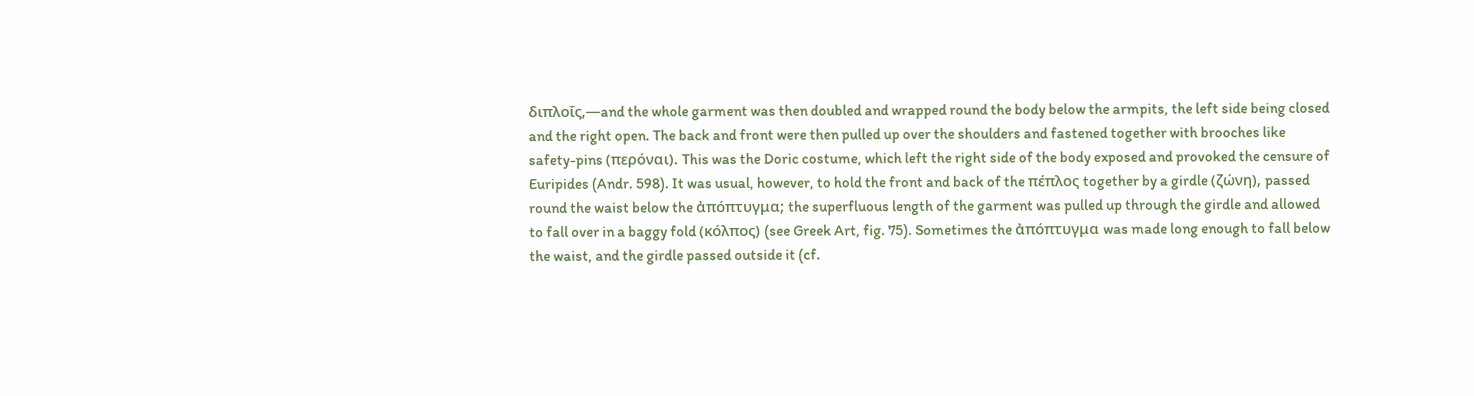διπλοΐς,—and the whole garment was then doubled and wrapped round the body below the armpits, the left side being closed and the right open. The back and front were then pulled up over the shoulders and fastened together with brooches like safety-pins (περόναι). This was the Doric costume, which left the right side of the body exposed and provoked the censure of Euripides (Andr. 598). It was usual, however, to hold the front and back of the πέπλος together by a girdle (ζώνη), passed round the waist below the ἀπόπτυγμα; the superfluous length of the garment was pulled up through the girdle and allowed to fall over in a baggy fold (κόλπος) (see Greek Art, fig. 75). Sometimes the ἀπόπτυγμα was made long enough to fall below the waist, and the girdle passed outside it (cf.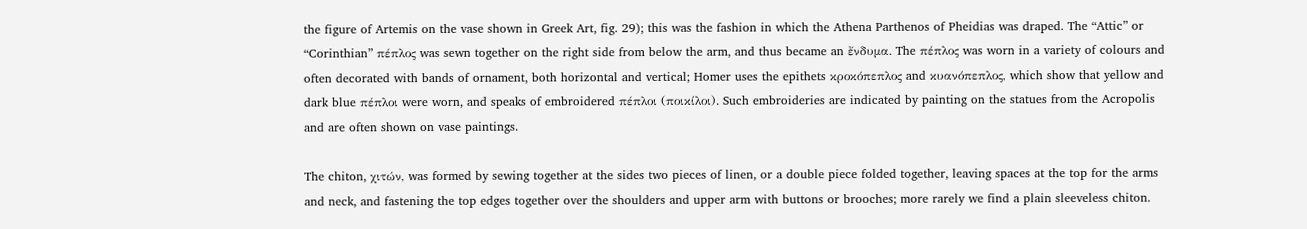the figure of Artemis on the vase shown in Greek Art, fig. 29); this was the fashion in which the Athena Parthenos of Pheidias was draped. The “Attic” or “Corinthian” πέπλος was sewn together on the right side from below the arm, and thus became an ἔνδυμα. The πέπλος was worn in a variety of colours and often decorated with bands of ornament, both horizontal and vertical; Homer uses the epithets κροκόπεπλος and κυανόπεπλος, which show that yellow and dark blue πέπλοι were worn, and speaks of embroidered πέπλοι (ποικίλοι). Such embroideries are indicated by painting on the statues from the Acropolis and are often shown on vase paintings.

The chiton, χιτών, was formed by sewing together at the sides two pieces of linen, or a double piece folded together, leaving spaces at the top for the arms and neck, and fastening the top edges together over the shoulders and upper arm with buttons or brooches; more rarely we find a plain sleeveless chiton.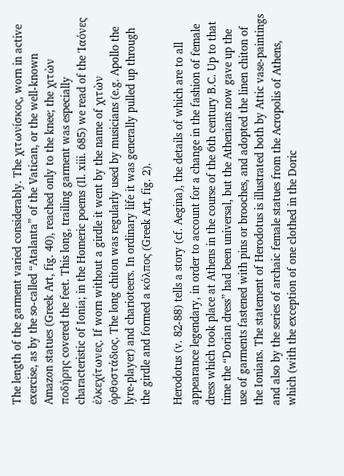The length of the garment varied considerably. The χιτωνίσκος, worn in active exercise, as by the so-called “Atalanta” of the Vatican, or the well-known Amazon statues (Greek Art, fig. 40), reached only to the knee; the χιτὼν ποδήρης covered the feet. This long, trailing garment was especially characteristic of Ionia; in the Homeric poems (Il. xiii. 685) we read of the Ίαόνες ἑλκεχίτωνες. If worn without a girdle it went by the name of χιτὼν ὀρθοστάδιος. The long chiton was regularly used by musicians (e.g. Apollo the lyre-player) and charioteers. In ordinary life it was generally pulled up through the girdle and formed a κόλπος (Greek Art, fig. 2).

Herodotus (v. 82-88) tells a story (cf. Aegina), the details of which are to all appearance legendary, in order to account for a change in the fashion of female dress which took place at Athens in the course of the 6th century B.C. Up to that time the “Dorian dress” had been universal, but the Athenians now gave up the use of garments fastened with pins or brooches, and adopted the linen chiton of the Ionians. The statement of Herodotus is illustrated both by Attic vase-paintings and also by the series of archaic female statues from the Acropolis of Athens, which (with the exception of one clothed in the Doric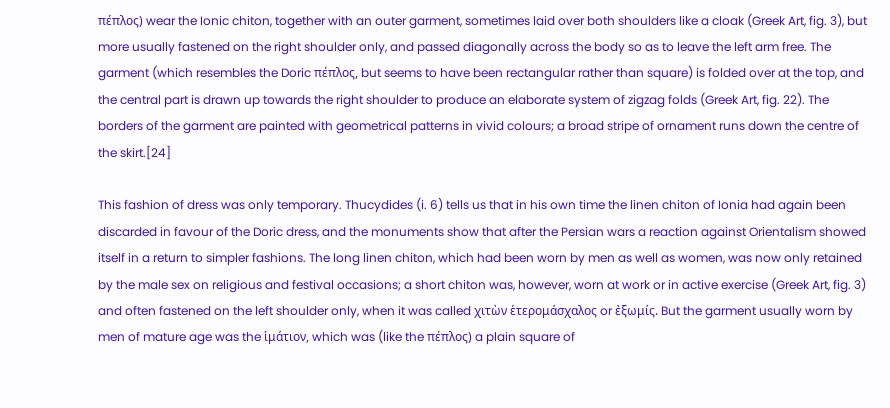πέπλος) wear the Ionic chiton, together with an outer garment, sometimes laid over both shoulders like a cloak (Greek Art, fig. 3), but more usually fastened on the right shoulder only, and passed diagonally across the body so as to leave the left arm free. The garment (which resembles the Doric πέπλος, but seems to have been rectangular rather than square) is folded over at the top, and the central part is drawn up towards the right shoulder to produce an elaborate system of zigzag folds (Greek Art, fig. 22). The borders of the garment are painted with geometrical patterns in vivid colours; a broad stripe of ornament runs down the centre of the skirt.[24]

This fashion of dress was only temporary. Thucydides (i. 6) tells us that in his own time the linen chiton of Ionia had again been discarded in favour of the Doric dress, and the monuments show that after the Persian wars a reaction against Orientalism showed itself in a return to simpler fashions. The long linen chiton, which had been worn by men as well as women, was now only retained by the male sex on religious and festival occasions; a short chiton was, however, worn at work or in active exercise (Greek Art, fig. 3) and often fastened on the left shoulder only, when it was called χιτὼν ἑτερομάσχαλος or ἐξωμίς. But the garment usually worn by men of mature age was the ἱμάτιον, which was (like the πέπλος) a plain square of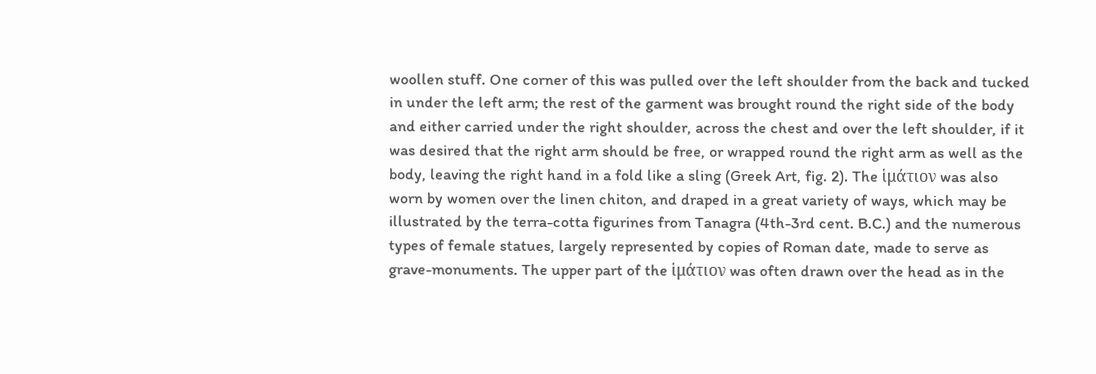woollen stuff. One corner of this was pulled over the left shoulder from the back and tucked in under the left arm; the rest of the garment was brought round the right side of the body and either carried under the right shoulder, across the chest and over the left shoulder, if it was desired that the right arm should be free, or wrapped round the right arm as well as the body, leaving the right hand in a fold like a sling (Greek Art, fig. 2). The ἱμάτιον was also worn by women over the linen chiton, and draped in a great variety of ways, which may be illustrated by the terra-cotta figurines from Tanagra (4th-3rd cent. B.C.) and the numerous types of female statues, largely represented by copies of Roman date, made to serve as grave-monuments. The upper part of the ἱμάτιον was often drawn over the head as in the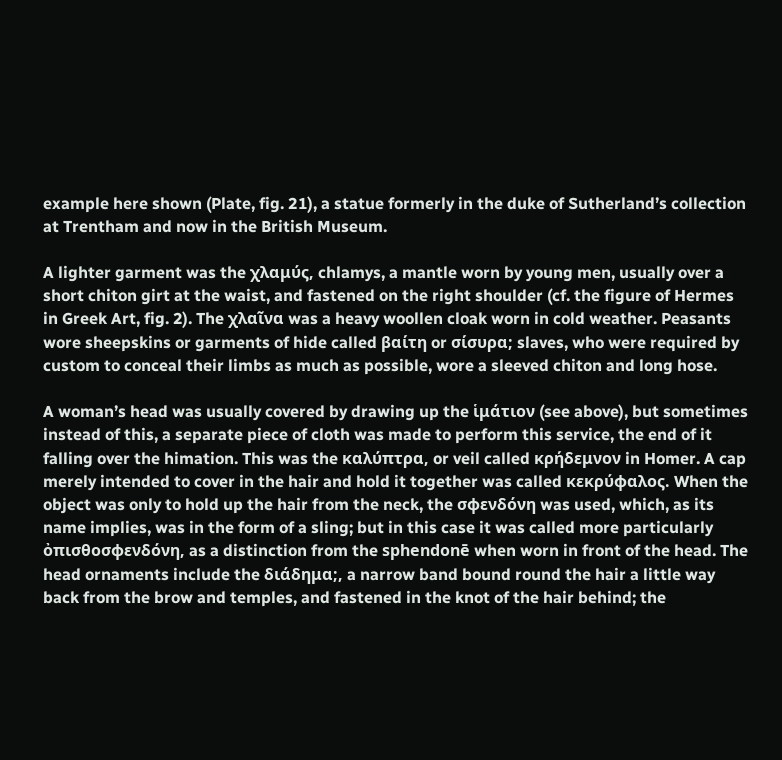example here shown (Plate, fig. 21), a statue formerly in the duke of Sutherland’s collection at Trentham and now in the British Museum.

A lighter garment was the χλαμύς, chlamys, a mantle worn by young men, usually over a short chiton girt at the waist, and fastened on the right shoulder (cf. the figure of Hermes in Greek Art, fig. 2). The χλαῖνα was a heavy woollen cloak worn in cold weather. Peasants wore sheepskins or garments of hide called βαίτη or σίσυρα; slaves, who were required by custom to conceal their limbs as much as possible, wore a sleeved chiton and long hose.

A woman’s head was usually covered by drawing up the ἱμάτιον (see above), but sometimes instead of this, a separate piece of cloth was made to perform this service, the end of it falling over the himation. This was the καλύπτρα, or veil called κρήδεμνον in Homer. A cap merely intended to cover in the hair and hold it together was called κεκρύφαλος. When the object was only to hold up the hair from the neck, the σφενδόνη was used, which, as its name implies, was in the form of a sling; but in this case it was called more particularly ὀπισθοσφενδόνη, as a distinction from the sphendonē when worn in front of the head. The head ornaments include the διάδημα;, a narrow band bound round the hair a little way back from the brow and temples, and fastened in the knot of the hair behind; the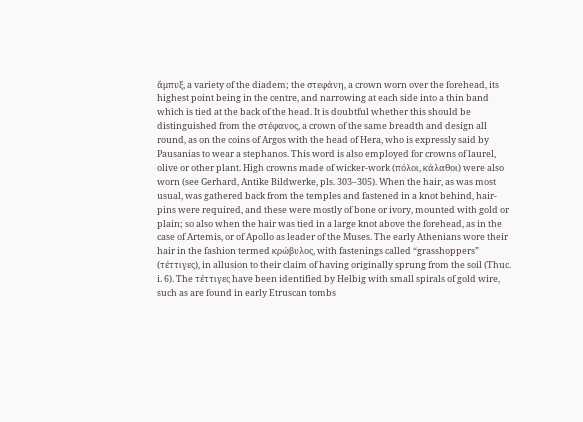ἄμπυξ, a variety of the diadem; the στεφάνη, a crown worn over the forehead, its highest point being in the centre, and narrowing at each side into a thin band which is tied at the back of the head. It is doubtful whether this should be distinguished from the στέφανος, a crown of the same breadth and design all round, as on the coins of Argos with the head of Hera, who is expressly said by Pausanias to wear a stephanos. This word is also employed for crowns of laurel, olive or other plant. High crowns made of wicker-work (πόλοι, κάλαθοι) were also worn (see Gerhard, Antike Bildwerke, pls. 303–305). When the hair, as was most usual, was gathered back from the temples and fastened in a knot behind, hair-pins were required, and these were mostly of bone or ivory, mounted with gold or plain; so also when the hair was tied in a large knot above the forehead, as in the case of Artemis, or of Apollo as leader of the Muses. The early Athenians wore their hair in the fashion termed κρώβυλος, with fastenings called “grasshoppers” (τέττιγες), in allusion to their claim of having originally sprung from the soil (Thuc. i. 6). The τέττιγες have been identified by Helbig with small spirals of gold wire, such as are found in early Etruscan tombs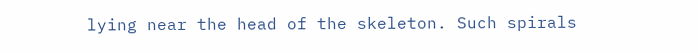lying near the head of the skeleton. Such spirals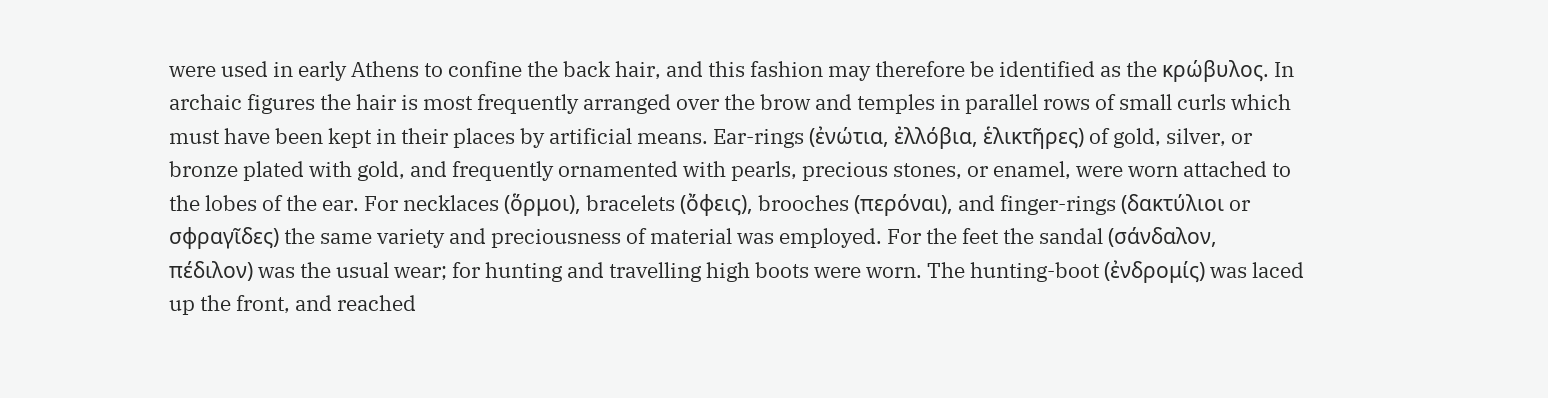were used in early Athens to confine the back hair, and this fashion may therefore be identified as the κρώβυλος. In archaic figures the hair is most frequently arranged over the brow and temples in parallel rows of small curls which must have been kept in their places by artificial means. Ear-rings (ἐνώτια, ἐλλόβια, ἑλικτῆρες) of gold, silver, or bronze plated with gold, and frequently ornamented with pearls, precious stones, or enamel, were worn attached to the lobes of the ear. For necklaces (ὅρμοι), bracelets (ὄφεις), brooches (περόναι), and finger-rings (δακτύλιοι or σφραγῖδες) the same variety and preciousness of material was employed. For the feet the sandal (σάνδαλον, πέδιλον) was the usual wear; for hunting and travelling high boots were worn. The hunting-boot (ἐνδρομίς) was laced up the front, and reached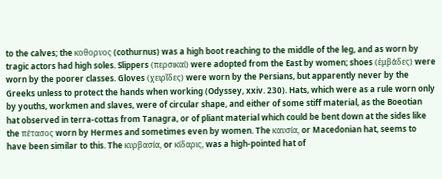to the calves; the κοθορνος (cothurnus) was a high boot reaching to the middle of the leg, and as worn by tragic actors had high soles. Slippers (περσικαί) were adopted from the East by women; shoes (ἐμβάδες) were worn by the poorer classes. Gloves (χειρῖδες) were worn by the Persians, but apparently never by the Greeks unless to protect the hands when working (Odyssey, xxiv. 230). Hats, which were as a rule worn only by youths, workmen and slaves, were of circular shape, and either of some stiff material, as the Boeotian hat observed in terra-cottas from Tanagra, or of pliant material which could be bent down at the sides like the πέτασος worn by Hermes and sometimes even by women. The καυσία, or Macedonian hat, seems to have been similar to this. The κυρβασία, or κίδαρις, was a high-pointed hat of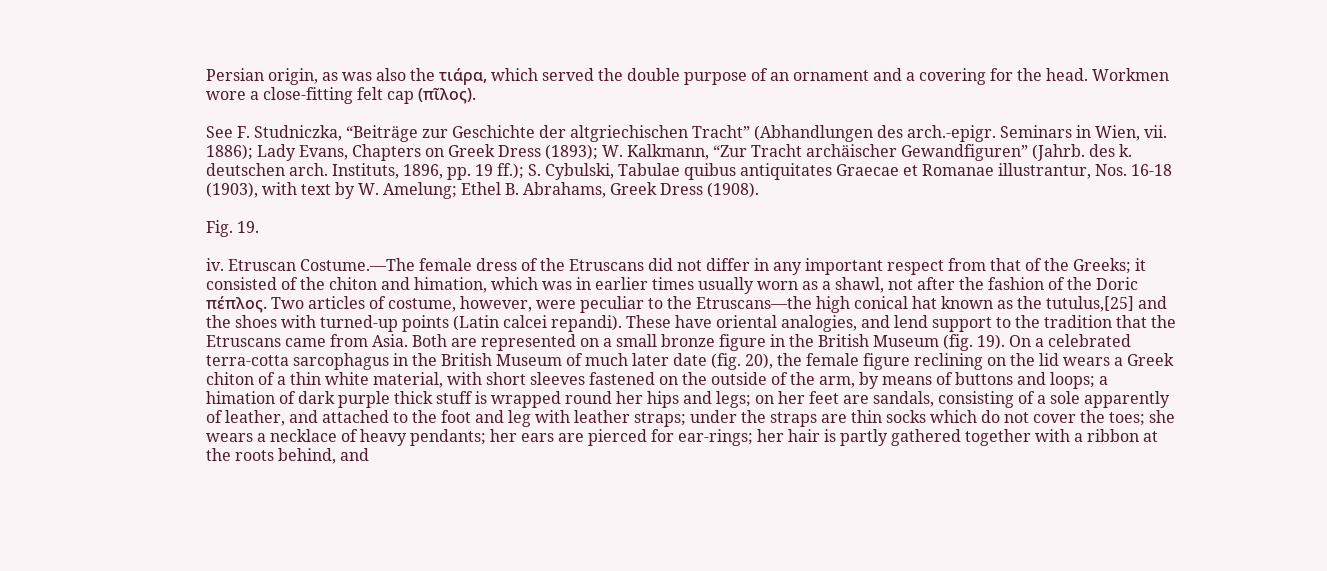Persian origin, as was also the τιάρα, which served the double purpose of an ornament and a covering for the head. Workmen wore a close-fitting felt cap (πῖλος).

See F. Studniczka, “Beiträge zur Geschichte der altgriechischen Tracht” (Abhandlungen des arch.-epigr. Seminars in Wien, vii. 1886); Lady Evans, Chapters on Greek Dress (1893); W. Kalkmann, “Zur Tracht archäischer Gewandfiguren” (Jahrb. des k. deutschen arch. Instituts, 1896, pp. 19 ff.); S. Cybulski, Tabulae quibus antiquitates Graecae et Romanae illustrantur, Nos. 16-18 (1903), with text by W. Amelung; Ethel B. Abrahams, Greek Dress (1908).

Fig. 19.

iv. Etruscan Costume.—The female dress of the Etruscans did not differ in any important respect from that of the Greeks; it consisted of the chiton and himation, which was in earlier times usually worn as a shawl, not after the fashion of the Doric πέπλος. Two articles of costume, however, were peculiar to the Etruscans—the high conical hat known as the tutulus,[25] and the shoes with turned-up points (Latin calcei repandi). These have oriental analogies, and lend support to the tradition that the Etruscans came from Asia. Both are represented on a small bronze figure in the British Museum (fig. 19). On a celebrated terra-cotta sarcophagus in the British Museum of much later date (fig. 20), the female figure reclining on the lid wears a Greek chiton of a thin white material, with short sleeves fastened on the outside of the arm, by means of buttons and loops; a himation of dark purple thick stuff is wrapped round her hips and legs; on her feet are sandals, consisting of a sole apparently of leather, and attached to the foot and leg with leather straps; under the straps are thin socks which do not cover the toes; she wears a necklace of heavy pendants; her ears are pierced for ear-rings; her hair is partly gathered together with a ribbon at the roots behind, and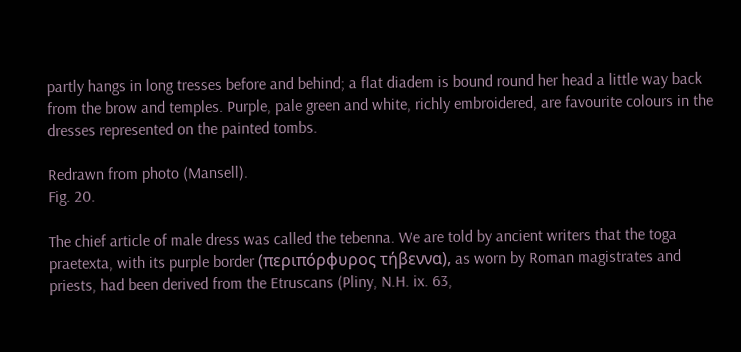partly hangs in long tresses before and behind; a flat diadem is bound round her head a little way back from the brow and temples. Purple, pale green and white, richly embroidered, are favourite colours in the dresses represented on the painted tombs.

Redrawn from photo (Mansell).
Fig. 20.

The chief article of male dress was called the tebenna. We are told by ancient writers that the toga praetexta, with its purple border (περιπόρφυρος τήβεννα), as worn by Roman magistrates and priests, had been derived from the Etruscans (Pliny, N.H. ix. 63,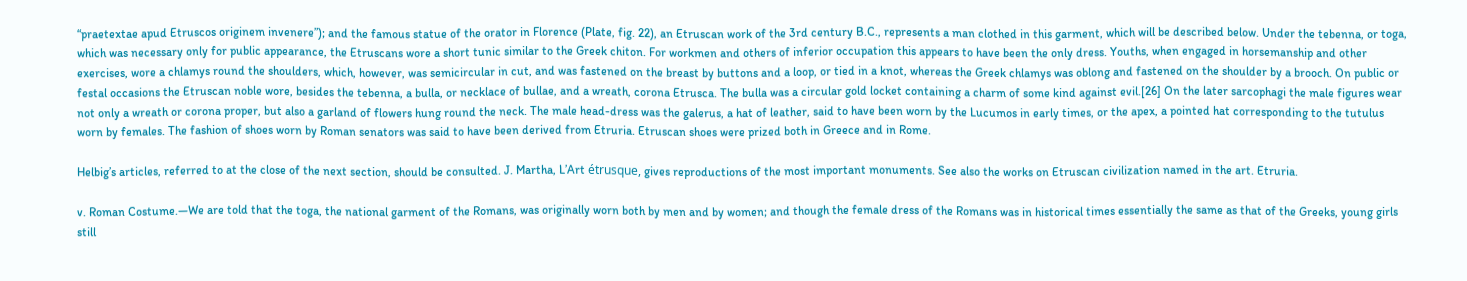“praetextae apud Etruscos originem invenere”); and the famous statue of the orator in Florence (Plate, fig. 22), an Etruscan work of the 3rd century B.C., represents a man clothed in this garment, which will be described below. Under the tebenna, or toga, which was necessary only for public appearance, the Etruscans wore a short tunic similar to the Greek chiton. For workmen and others of inferior occupation this appears to have been the only dress. Youths, when engaged in horsemanship and other exercises, wore a chlamys round the shoulders, which, however, was semicircular in cut, and was fastened on the breast by buttons and a loop, or tied in a knot, whereas the Greek chlamys was oblong and fastened on the shoulder by a brooch. On public or festal occasions the Etruscan noble wore, besides the tebenna, a bulla, or necklace of bullae, and a wreath, corona Etrusca. The bulla was a circular gold locket containing a charm of some kind against evil.[26] On the later sarcophagi the male figures wear not only a wreath or corona proper, but also a garland of flowers hung round the neck. The male head-dress was the galerus, a hat of leather, said to have been worn by the Lucumos in early times, or the apex, a pointed hat corresponding to the tutulus worn by females. The fashion of shoes worn by Roman senators was said to have been derived from Etruria. Etruscan shoes were prized both in Greece and in Rome.

Helbig’s articles, referred to at the close of the next section, should be consulted. J. Martha, L’Art étrusque, gives reproductions of the most important monuments. See also the works on Etruscan civilization named in the art. Etruria.

v. Roman Costume.—We are told that the toga, the national garment of the Romans, was originally worn both by men and by women; and though the female dress of the Romans was in historical times essentially the same as that of the Greeks, young girls still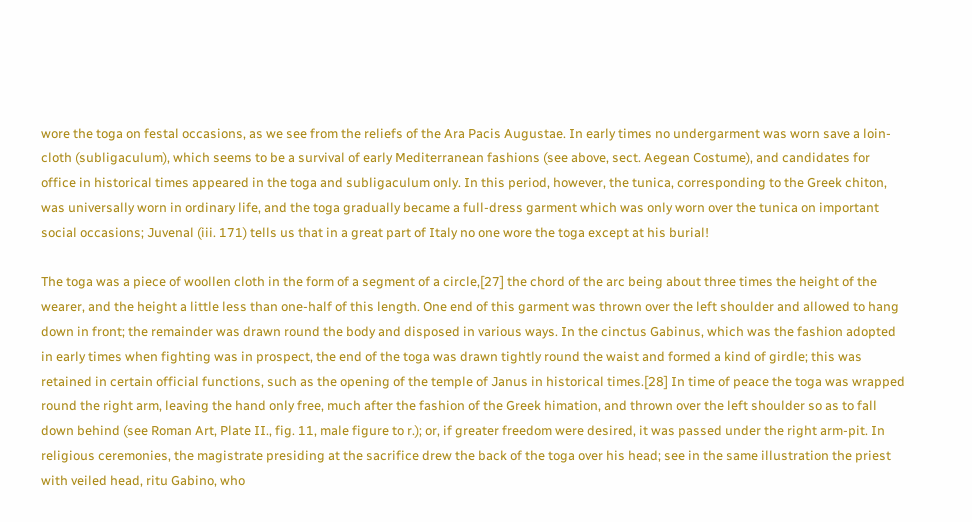wore the toga on festal occasions, as we see from the reliefs of the Ara Pacis Augustae. In early times no undergarment was worn save a loin-cloth (subligaculum), which seems to be a survival of early Mediterranean fashions (see above, sect. Aegean Costume), and candidates for office in historical times appeared in the toga and subligaculum only. In this period, however, the tunica, corresponding to the Greek chiton, was universally worn in ordinary life, and the toga gradually became a full-dress garment which was only worn over the tunica on important social occasions; Juvenal (iii. 171) tells us that in a great part of Italy no one wore the toga except at his burial!

The toga was a piece of woollen cloth in the form of a segment of a circle,[27] the chord of the arc being about three times the height of the wearer, and the height a little less than one-half of this length. One end of this garment was thrown over the left shoulder and allowed to hang down in front; the remainder was drawn round the body and disposed in various ways. In the cinctus Gabinus, which was the fashion adopted in early times when fighting was in prospect, the end of the toga was drawn tightly round the waist and formed a kind of girdle; this was retained in certain official functions, such as the opening of the temple of Janus in historical times.[28] In time of peace the toga was wrapped round the right arm, leaving the hand only free, much after the fashion of the Greek himation, and thrown over the left shoulder so as to fall down behind (see Roman Art, Plate II., fig. 11, male figure to r.); or, if greater freedom were desired, it was passed under the right arm-pit. In religious ceremonies, the magistrate presiding at the sacrifice drew the back of the toga over his head; see in the same illustration the priest with veiled head, ritu Gabino, who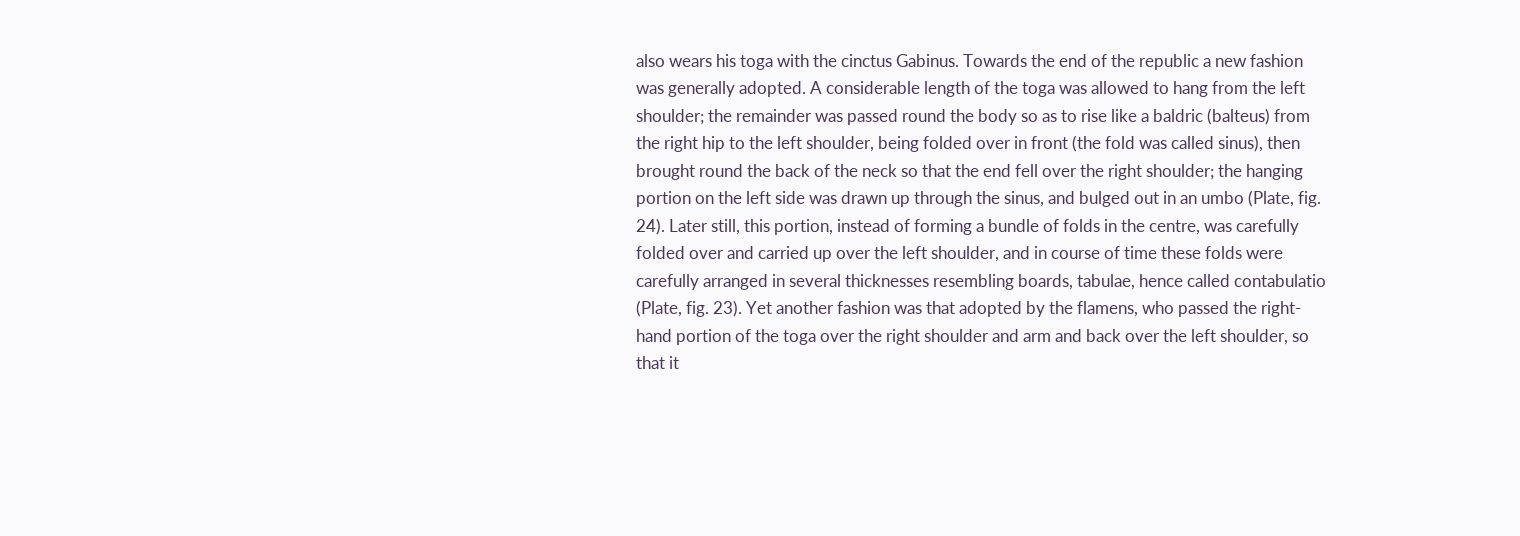also wears his toga with the cinctus Gabinus. Towards the end of the republic a new fashion was generally adopted. A considerable length of the toga was allowed to hang from the left shoulder; the remainder was passed round the body so as to rise like a baldric (balteus) from the right hip to the left shoulder, being folded over in front (the fold was called sinus), then brought round the back of the neck so that the end fell over the right shoulder; the hanging portion on the left side was drawn up through the sinus, and bulged out in an umbo (Plate, fig. 24). Later still, this portion, instead of forming a bundle of folds in the centre, was carefully folded over and carried up over the left shoulder, and in course of time these folds were carefully arranged in several thicknesses resembling boards, tabulae, hence called contabulatio (Plate, fig. 23). Yet another fashion was that adopted by the flamens, who passed the right-hand portion of the toga over the right shoulder and arm and back over the left shoulder, so that it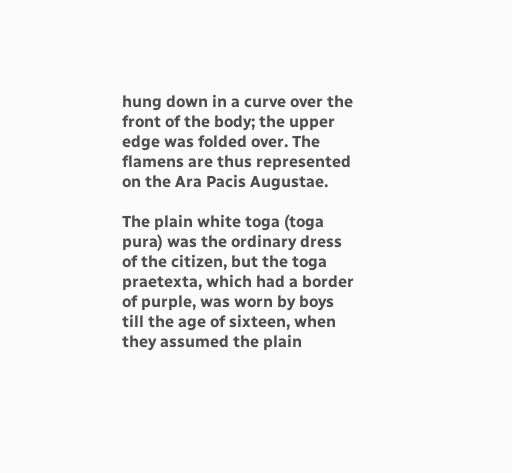hung down in a curve over the front of the body; the upper edge was folded over. The flamens are thus represented on the Ara Pacis Augustae.

The plain white toga (toga pura) was the ordinary dress of the citizen, but the toga praetexta, which had a border of purple, was worn by boys till the age of sixteen, when they assumed the plain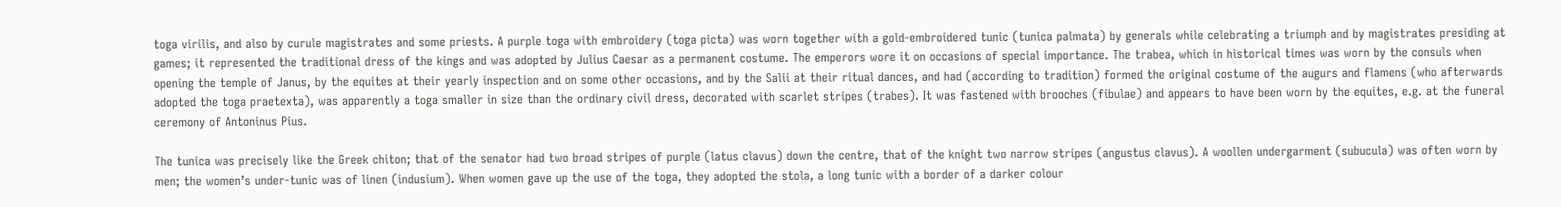toga virilis, and also by curule magistrates and some priests. A purple toga with embroidery (toga picta) was worn together with a gold-embroidered tunic (tunica palmata) by generals while celebrating a triumph and by magistrates presiding at games; it represented the traditional dress of the kings and was adopted by Julius Caesar as a permanent costume. The emperors wore it on occasions of special importance. The trabea, which in historical times was worn by the consuls when opening the temple of Janus, by the equites at their yearly inspection and on some other occasions, and by the Salii at their ritual dances, and had (according to tradition) formed the original costume of the augurs and flamens (who afterwards adopted the toga praetexta), was apparently a toga smaller in size than the ordinary civil dress, decorated with scarlet stripes (trabes). It was fastened with brooches (fibulae) and appears to have been worn by the equites, e.g. at the funeral ceremony of Antoninus Pius.

The tunica was precisely like the Greek chiton; that of the senator had two broad stripes of purple (latus clavus) down the centre, that of the knight two narrow stripes (angustus clavus). A woollen undergarment (subucula) was often worn by men; the women’s under-tunic was of linen (indusium). When women gave up the use of the toga, they adopted the stola, a long tunic with a border of a darker colour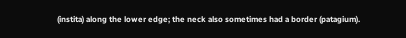(instita) along the lower edge; the neck also sometimes had a border (patagium).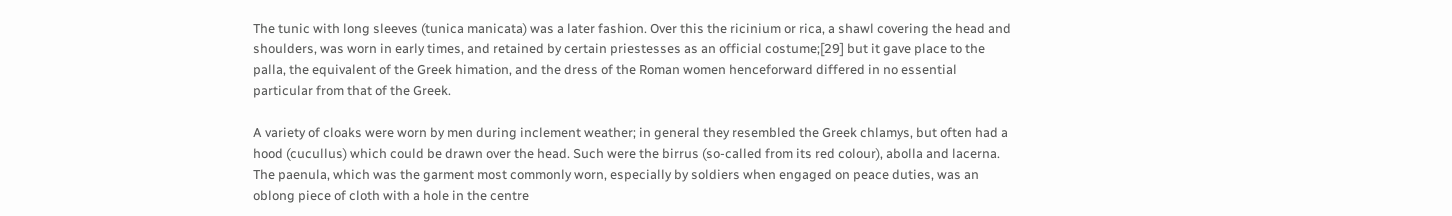The tunic with long sleeves (tunica manicata) was a later fashion. Over this the ricinium or rica, a shawl covering the head and shoulders, was worn in early times, and retained by certain priestesses as an official costume;[29] but it gave place to the palla, the equivalent of the Greek himation, and the dress of the Roman women henceforward differed in no essential particular from that of the Greek.

A variety of cloaks were worn by men during inclement weather; in general they resembled the Greek chlamys, but often had a hood (cucullus) which could be drawn over the head. Such were the birrus (so-called from its red colour), abolla and lacerna. The paenula, which was the garment most commonly worn, especially by soldiers when engaged on peace duties, was an oblong piece of cloth with a hole in the centre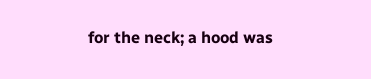for the neck; a hood was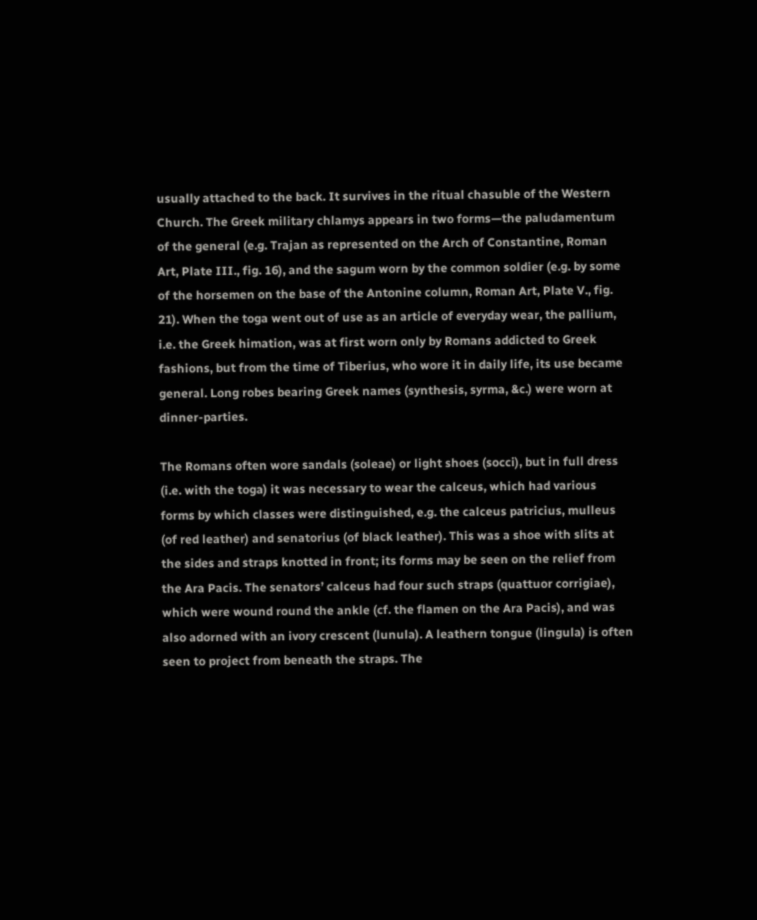usually attached to the back. It survives in the ritual chasuble of the Western Church. The Greek military chlamys appears in two forms—the paludamentum of the general (e.g. Trajan as represented on the Arch of Constantine, Roman Art, Plate III., fig. 16), and the sagum worn by the common soldier (e.g. by some of the horsemen on the base of the Antonine column, Roman Art, Plate V., fig. 21). When the toga went out of use as an article of everyday wear, the pallium, i.e. the Greek himation, was at first worn only by Romans addicted to Greek fashions, but from the time of Tiberius, who wore it in daily life, its use became general. Long robes bearing Greek names (synthesis, syrma, &c.) were worn at dinner-parties.

The Romans often wore sandals (soleae) or light shoes (socci), but in full dress (i.e. with the toga) it was necessary to wear the calceus, which had various forms by which classes were distinguished, e.g. the calceus patricius, mulleus (of red leather) and senatorius (of black leather). This was a shoe with slits at the sides and straps knotted in front; its forms may be seen on the relief from the Ara Pacis. The senators’ calceus had four such straps (quattuor corrigiae), which were wound round the ankle (cf. the flamen on the Ara Pacis), and was also adorned with an ivory crescent (lunula). A leathern tongue (lingula) is often seen to project from beneath the straps. The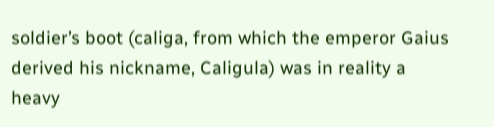soldier’s boot (caliga, from which the emperor Gaius derived his nickname, Caligula) was in reality a heavy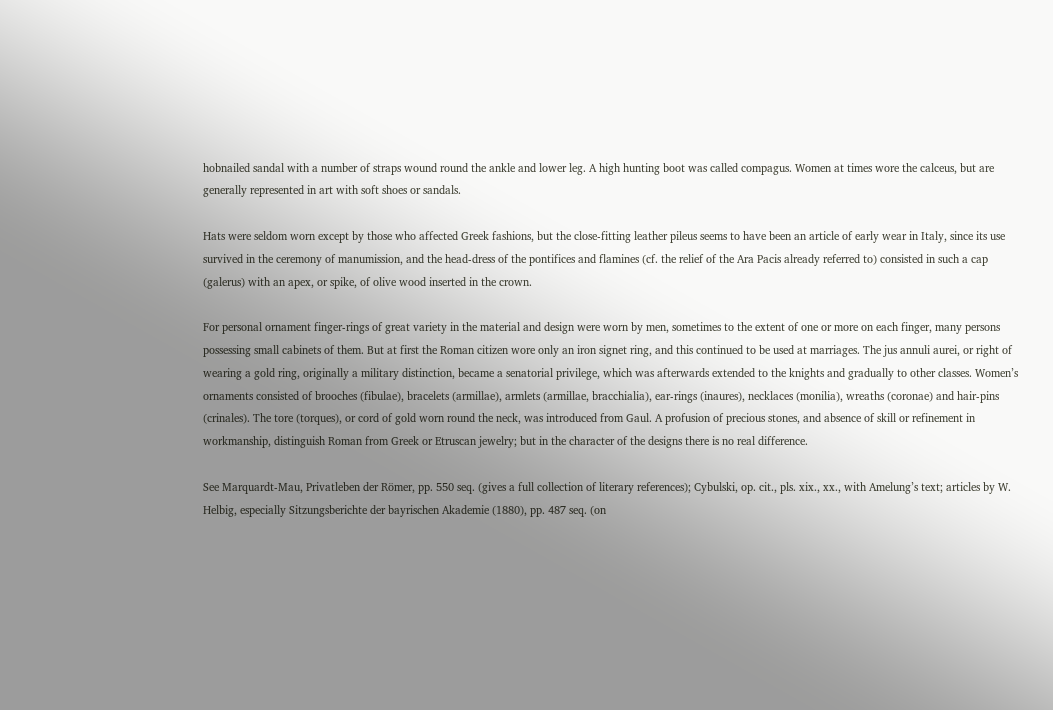hobnailed sandal with a number of straps wound round the ankle and lower leg. A high hunting boot was called compagus. Women at times wore the calceus, but are generally represented in art with soft shoes or sandals.

Hats were seldom worn except by those who affected Greek fashions, but the close-fitting leather pileus seems to have been an article of early wear in Italy, since its use survived in the ceremony of manumission, and the head-dress of the pontifices and flamines (cf. the relief of the Ara Pacis already referred to) consisted in such a cap (galerus) with an apex, or spike, of olive wood inserted in the crown.

For personal ornament finger-rings of great variety in the material and design were worn by men, sometimes to the extent of one or more on each finger, many persons possessing small cabinets of them. But at first the Roman citizen wore only an iron signet ring, and this continued to be used at marriages. The jus annuli aurei, or right of wearing a gold ring, originally a military distinction, became a senatorial privilege, which was afterwards extended to the knights and gradually to other classes. Women’s ornaments consisted of brooches (fibulae), bracelets (armillae), armlets (armillae, bracchialia), ear-rings (inaures), necklaces (monilia), wreaths (coronae) and hair-pins (crinales). The tore (torques), or cord of gold worn round the neck, was introduced from Gaul. A profusion of precious stones, and absence of skill or refinement in workmanship, distinguish Roman from Greek or Etruscan jewelry; but in the character of the designs there is no real difference.

See Marquardt-Mau, Privatleben der Römer, pp. 550 seq. (gives a full collection of literary references); Cybulski, op. cit., pls. xix., xx., with Amelung’s text; articles by W. Helbig, especially Sitzungsberichte der bayrischen Akademie (1880), pp. 487 seq. (on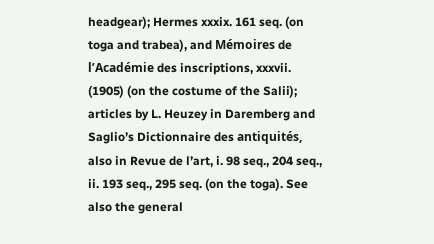headgear); Hermes xxxix. 161 seq. (on toga and trabea), and Mémoires de l’Académie des inscriptions, xxxvii. (1905) (on the costume of the Salii); articles by L. Heuzey in Daremberg and Saglio’s Dictionnaire des antiquités, also in Revue de l’art, i. 98 seq., 204 seq., ii. 193 seq., 295 seq. (on the toga). See also the general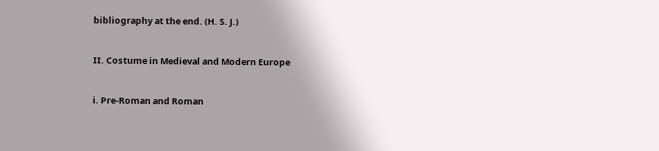bibliography at the end. (H. S. J.)

II. Costume in Medieval and Modern Europe

i. Pre-Roman and Roman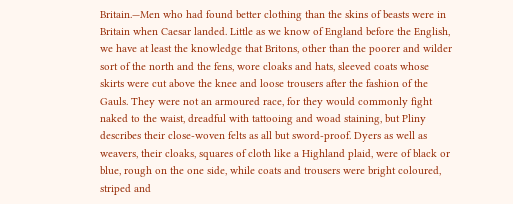Britain.—Men who had found better clothing than the skins of beasts were in Britain when Caesar landed. Little as we know of England before the English, we have at least the knowledge that Britons, other than the poorer and wilder sort of the north and the fens, wore cloaks and hats, sleeved coats whose skirts were cut above the knee and loose trousers after the fashion of the Gauls. They were not an armoured race, for they would commonly fight naked to the waist, dreadful with tattooing and woad staining, but Pliny describes their close-woven felts as all but sword-proof. Dyers as well as weavers, their cloaks, squares of cloth like a Highland plaid, were of black or blue, rough on the one side, while coats and trousers were bright coloured, striped and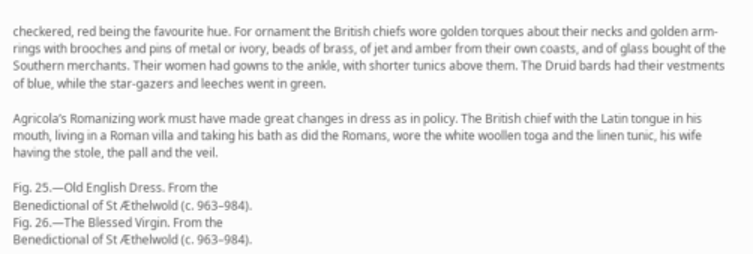checkered, red being the favourite hue. For ornament the British chiefs wore golden torques about their necks and golden arm-rings with brooches and pins of metal or ivory, beads of brass, of jet and amber from their own coasts, and of glass bought of the Southern merchants. Their women had gowns to the ankle, with shorter tunics above them. The Druid bards had their vestments of blue, while the star-gazers and leeches went in green.

Agricola’s Romanizing work must have made great changes in dress as in policy. The British chief with the Latin tongue in his mouth, living in a Roman villa and taking his bath as did the Romans, wore the white woollen toga and the linen tunic, his wife having the stole, the pall and the veil.

Fig. 25.—Old English Dress. From the
Benedictional of St Æthelwold (c. 963–984).
Fig. 26.—The Blessed Virgin. From the
Benedictional of St Æthelwold (c. 963–984).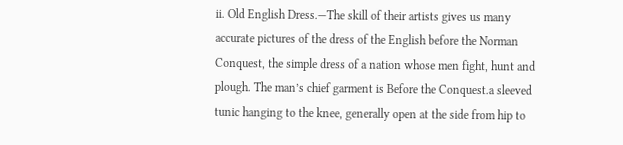ii. Old English Dress.—The skill of their artists gives us many accurate pictures of the dress of the English before the Norman Conquest, the simple dress of a nation whose men fight, hunt and plough. The man’s chief garment is Before the Conquest.a sleeved tunic hanging to the knee, generally open at the side from hip to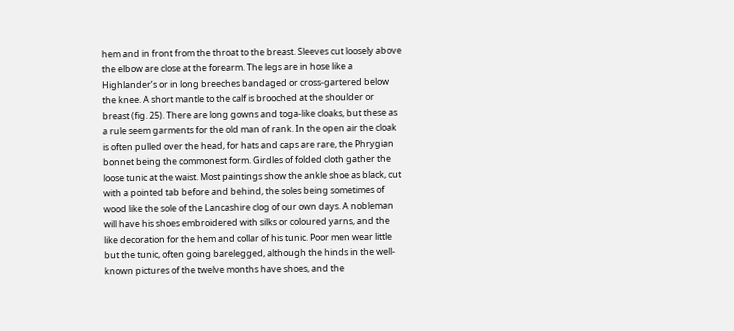hem and in front from the throat to the breast. Sleeves cut loosely above the elbow are close at the forearm. The legs are in hose like a Highlander’s or in long breeches bandaged or cross-gartered below the knee. A short mantle to the calf is brooched at the shoulder or breast (fig. 25). There are long gowns and toga-like cloaks, but these as a rule seem garments for the old man of rank. In the open air the cloak is often pulled over the head, for hats and caps are rare, the Phrygian bonnet being the commonest form. Girdles of folded cloth gather the loose tunic at the waist. Most paintings show the ankle shoe as black, cut with a pointed tab before and behind, the soles being sometimes of wood like the sole of the Lancashire clog of our own days. A nobleman will have his shoes embroidered with silks or coloured yarns, and the like decoration for the hem and collar of his tunic. Poor men wear little but the tunic, often going barelegged, although the hinds in the well-known pictures of the twelve months have shoes, and the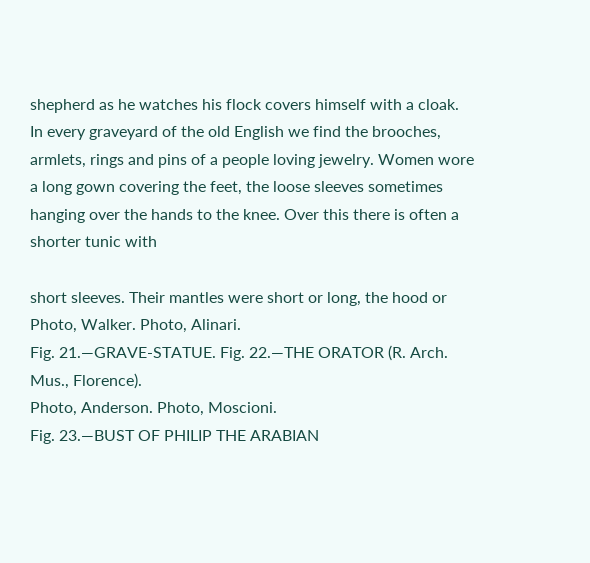shepherd as he watches his flock covers himself with a cloak. In every graveyard of the old English we find the brooches, armlets, rings and pins of a people loving jewelry. Women wore a long gown covering the feet, the loose sleeves sometimes hanging over the hands to the knee. Over this there is often a shorter tunic with

short sleeves. Their mantles were short or long, the hood or
Photo, Walker. Photo, Alinari.
Fig. 21.—GRAVE-STATUE. Fig. 22.—THE ORATOR (R. Arch. Mus., Florence).
Photo, Anderson. Photo, Moscioni.
Fig. 23.—BUST OF PHILIP THE ARABIAN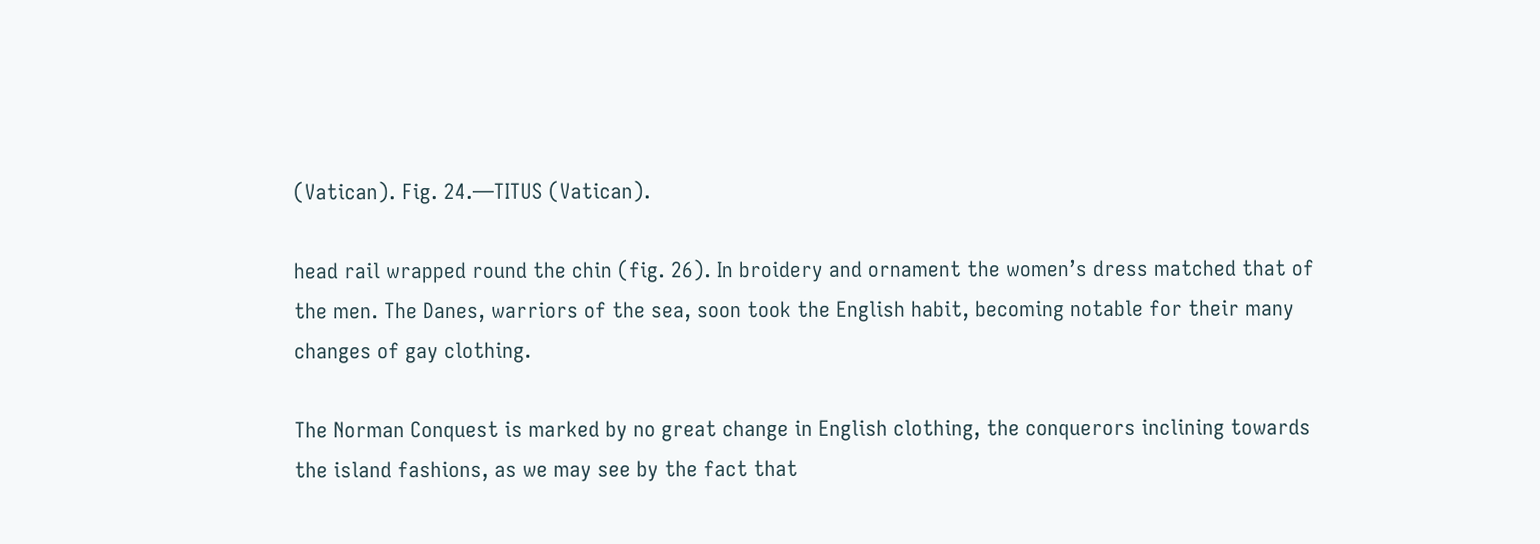(Vatican). Fig. 24.—TITUS (Vatican).

head rail wrapped round the chin (fig. 26). In broidery and ornament the women’s dress matched that of the men. The Danes, warriors of the sea, soon took the English habit, becoming notable for their many changes of gay clothing.

The Norman Conquest is marked by no great change in English clothing, the conquerors inclining towards the island fashions, as we may see by the fact that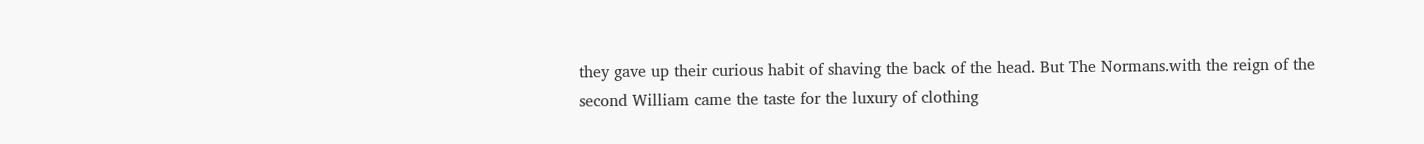they gave up their curious habit of shaving the back of the head. But The Normans.with the reign of the second William came the taste for the luxury of clothing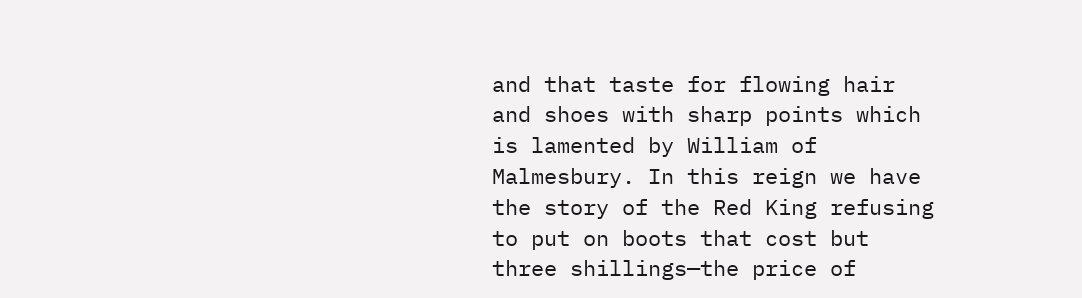and that taste for flowing hair and shoes with sharp points which is lamented by William of Malmesbury. In this reign we have the story of the Red King refusing to put on boots that cost but three shillings—the price of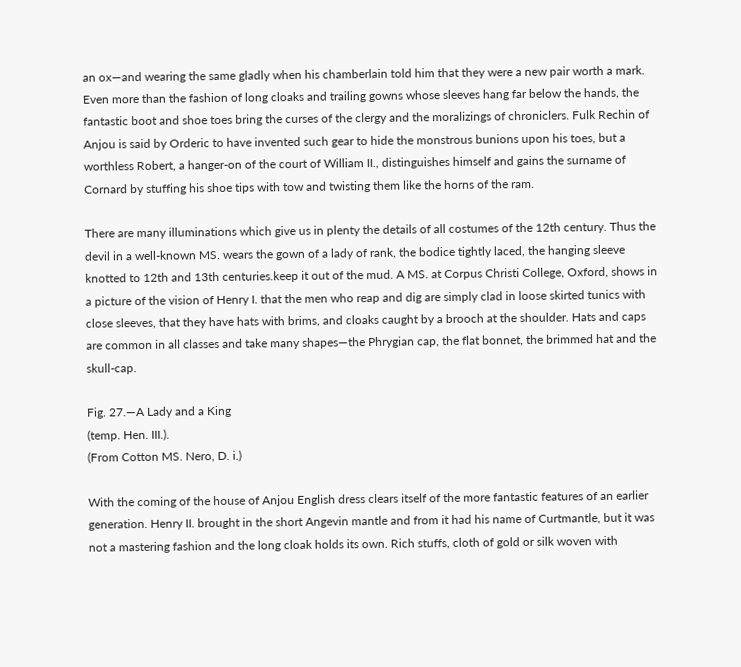an ox—and wearing the same gladly when his chamberlain told him that they were a new pair worth a mark. Even more than the fashion of long cloaks and trailing gowns whose sleeves hang far below the hands, the fantastic boot and shoe toes bring the curses of the clergy and the moralizings of chroniclers. Fulk Rechin of Anjou is said by Orderic to have invented such gear to hide the monstrous bunions upon his toes, but a worthless Robert, a hanger-on of the court of William II., distinguishes himself and gains the surname of Cornard by stuffing his shoe tips with tow and twisting them like the horns of the ram.

There are many illuminations which give us in plenty the details of all costumes of the 12th century. Thus the devil in a well-known MS. wears the gown of a lady of rank, the bodice tightly laced, the hanging sleeve knotted to 12th and 13th centuries.keep it out of the mud. A MS. at Corpus Christi College, Oxford, shows in a picture of the vision of Henry I. that the men who reap and dig are simply clad in loose skirted tunics with close sleeves, that they have hats with brims, and cloaks caught by a brooch at the shoulder. Hats and caps are common in all classes and take many shapes—the Phrygian cap, the flat bonnet, the brimmed hat and the skull-cap.

Fig. 27.—A Lady and a King
(temp. Hen. III.).
(From Cotton MS. Nero, D. i.)

With the coming of the house of Anjou English dress clears itself of the more fantastic features of an earlier generation. Henry II. brought in the short Angevin mantle and from it had his name of Curtmantle, but it was not a mastering fashion and the long cloak holds its own. Rich stuffs, cloth of gold or silk woven with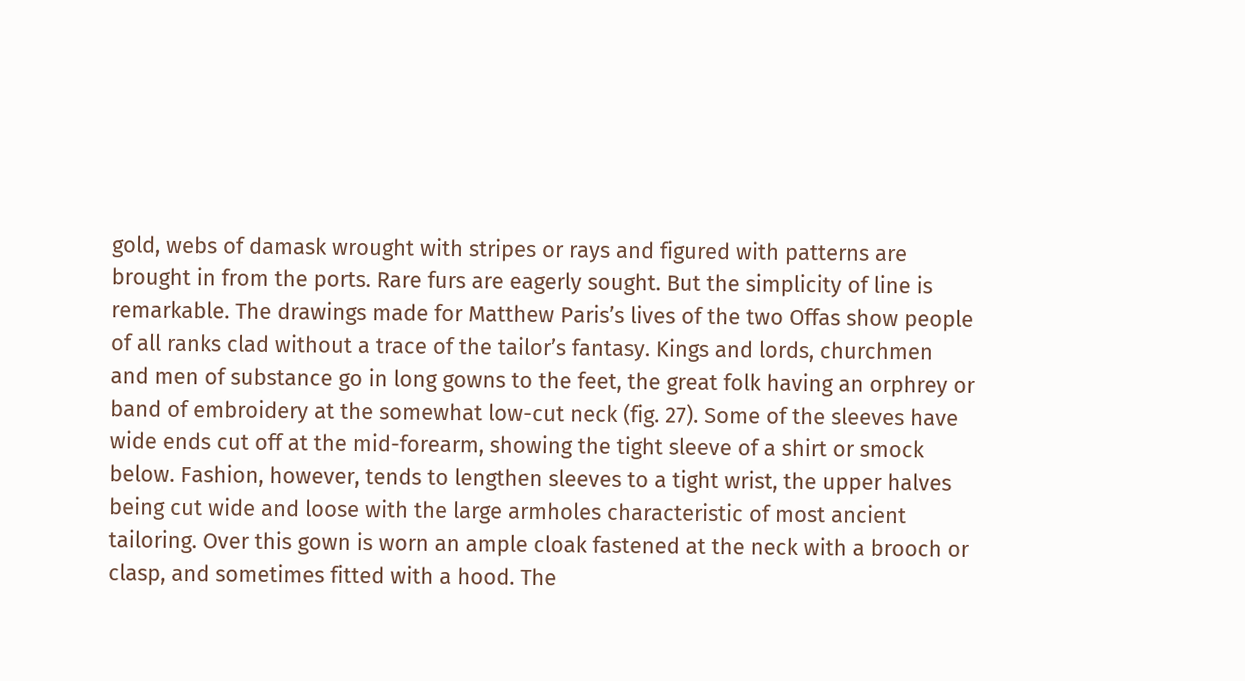gold, webs of damask wrought with stripes or rays and figured with patterns are brought in from the ports. Rare furs are eagerly sought. But the simplicity of line is remarkable. The drawings made for Matthew Paris’s lives of the two Offas show people of all ranks clad without a trace of the tailor’s fantasy. Kings and lords, churchmen and men of substance go in long gowns to the feet, the great folk having an orphrey or band of embroidery at the somewhat low-cut neck (fig. 27). Some of the sleeves have wide ends cut off at the mid-forearm, showing the tight sleeve of a shirt or smock below. Fashion, however, tends to lengthen sleeves to a tight wrist, the upper halves being cut wide and loose with the large armholes characteristic of most ancient tailoring. Over this gown is worn an ample cloak fastened at the neck with a brooch or clasp, and sometimes fitted with a hood. The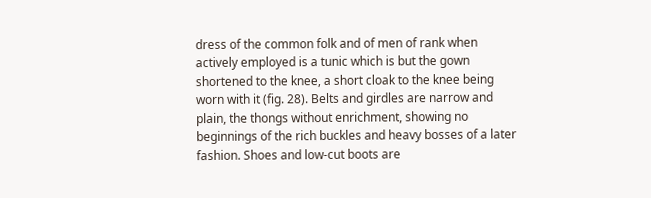dress of the common folk and of men of rank when actively employed is a tunic which is but the gown shortened to the knee, a short cloak to the knee being worn with it (fig. 28). Belts and girdles are narrow and plain, the thongs without enrichment, showing no beginnings of the rich buckles and heavy bosses of a later fashion. Shoes and low-cut boots are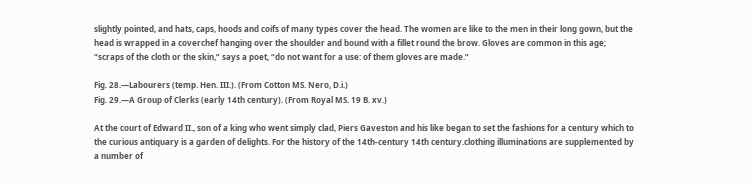slightly pointed, and hats, caps, hoods and coifs of many types cover the head. The women are like to the men in their long gown, but the head is wrapped in a coverchef hanging over the shoulder and bound with a fillet round the brow. Gloves are common in this age; “scraps of the cloth or the skin,” says a poet, “do not want for a use: of them gloves are made.”

Fig. 28.—Labourers (temp. Hen. III.). (From Cotton MS. Nero, D.i.)
Fig. 29.—A Group of Clerks (early 14th century). (From Royal MS. 19 B. xv.)

At the court of Edward II., son of a king who went simply clad, Piers Gaveston and his like began to set the fashions for a century which to the curious antiquary is a garden of delights. For the history of the 14th-century 14th century.clothing illuminations are supplemented by a number of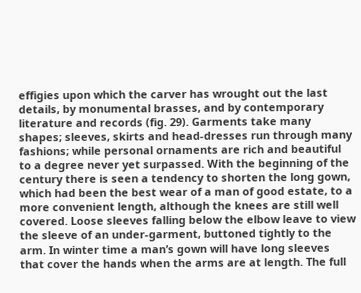effigies upon which the carver has wrought out the last details, by monumental brasses, and by contemporary literature and records (fig. 29). Garments take many shapes; sleeves, skirts and head-dresses run through many fashions; while personal ornaments are rich and beautiful to a degree never yet surpassed. With the beginning of the century there is seen a tendency to shorten the long gown, which had been the best wear of a man of good estate, to a more convenient length, although the knees are still well covered. Loose sleeves falling below the elbow leave to view the sleeve of an under-garment, buttoned tightly to the arm. In winter time a man’s gown will have long sleeves that cover the hands when the arms are at length. The full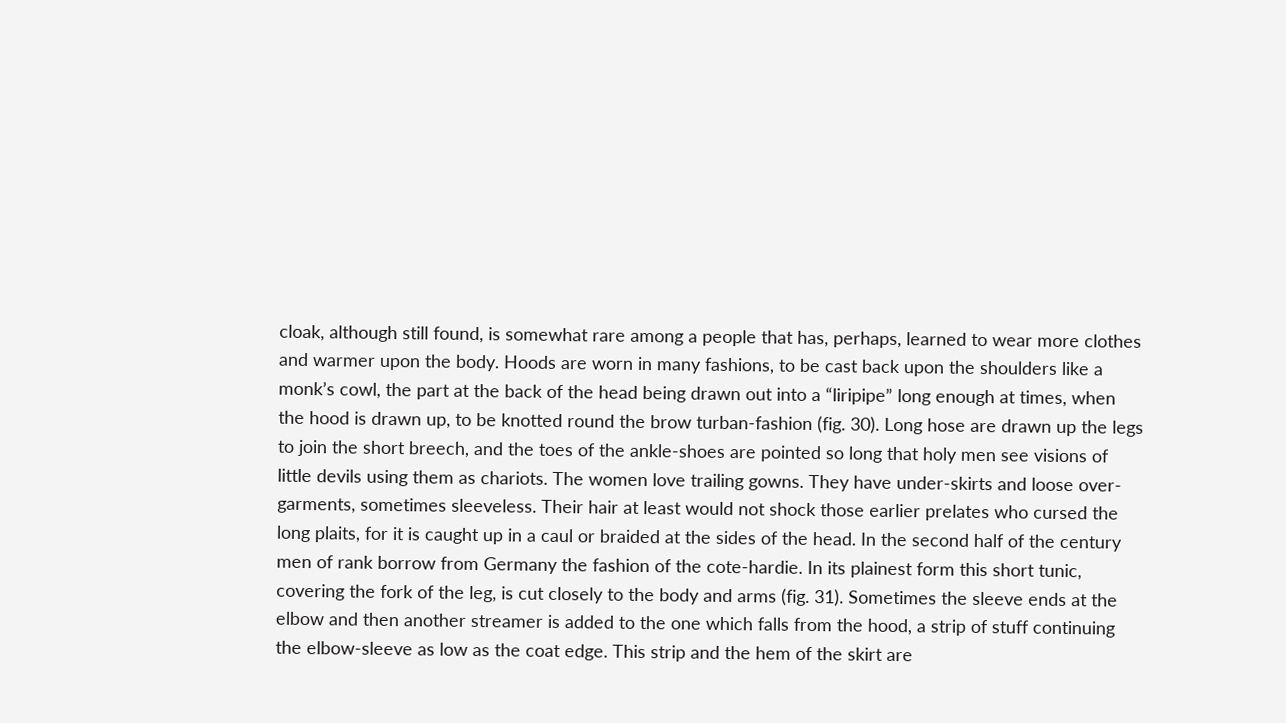cloak, although still found, is somewhat rare among a people that has, perhaps, learned to wear more clothes and warmer upon the body. Hoods are worn in many fashions, to be cast back upon the shoulders like a monk’s cowl, the part at the back of the head being drawn out into a “liripipe” long enough at times, when the hood is drawn up, to be knotted round the brow turban-fashion (fig. 30). Long hose are drawn up the legs to join the short breech, and the toes of the ankle-shoes are pointed so long that holy men see visions of little devils using them as chariots. The women love trailing gowns. They have under-skirts and loose over-garments, sometimes sleeveless. Their hair at least would not shock those earlier prelates who cursed the long plaits, for it is caught up in a caul or braided at the sides of the head. In the second half of the century men of rank borrow from Germany the fashion of the cote-hardie. In its plainest form this short tunic, covering the fork of the leg, is cut closely to the body and arms (fig. 31). Sometimes the sleeve ends at the elbow and then another streamer is added to the one which falls from the hood, a strip of stuff continuing the elbow-sleeve as low as the coat edge. This strip and the hem of the skirt are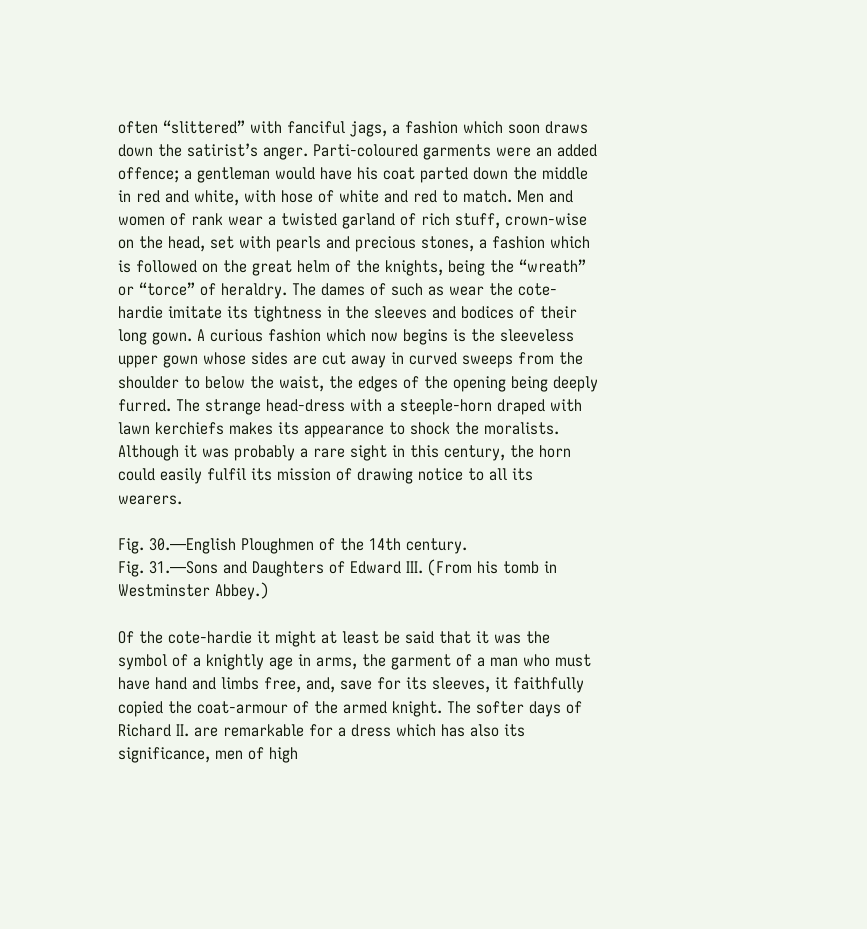often “slittered” with fanciful jags, a fashion which soon draws down the satirist’s anger. Parti-coloured garments were an added offence; a gentleman would have his coat parted down the middle in red and white, with hose of white and red to match. Men and women of rank wear a twisted garland of rich stuff, crown-wise on the head, set with pearls and precious stones, a fashion which is followed on the great helm of the knights, being the “wreath” or “torce” of heraldry. The dames of such as wear the cote-hardie imitate its tightness in the sleeves and bodices of their long gown. A curious fashion which now begins is the sleeveless upper gown whose sides are cut away in curved sweeps from the shoulder to below the waist, the edges of the opening being deeply furred. The strange head-dress with a steeple-horn draped with lawn kerchiefs makes its appearance to shock the moralists. Although it was probably a rare sight in this century, the horn could easily fulfil its mission of drawing notice to all its wearers.

Fig. 30.—English Ploughmen of the 14th century.
Fig. 31.—Sons and Daughters of Edward III. (From his tomb in Westminster Abbey.)

Of the cote-hardie it might at least be said that it was the symbol of a knightly age in arms, the garment of a man who must have hand and limbs free, and, save for its sleeves, it faithfully copied the coat-armour of the armed knight. The softer days of Richard II. are remarkable for a dress which has also its significance, men of high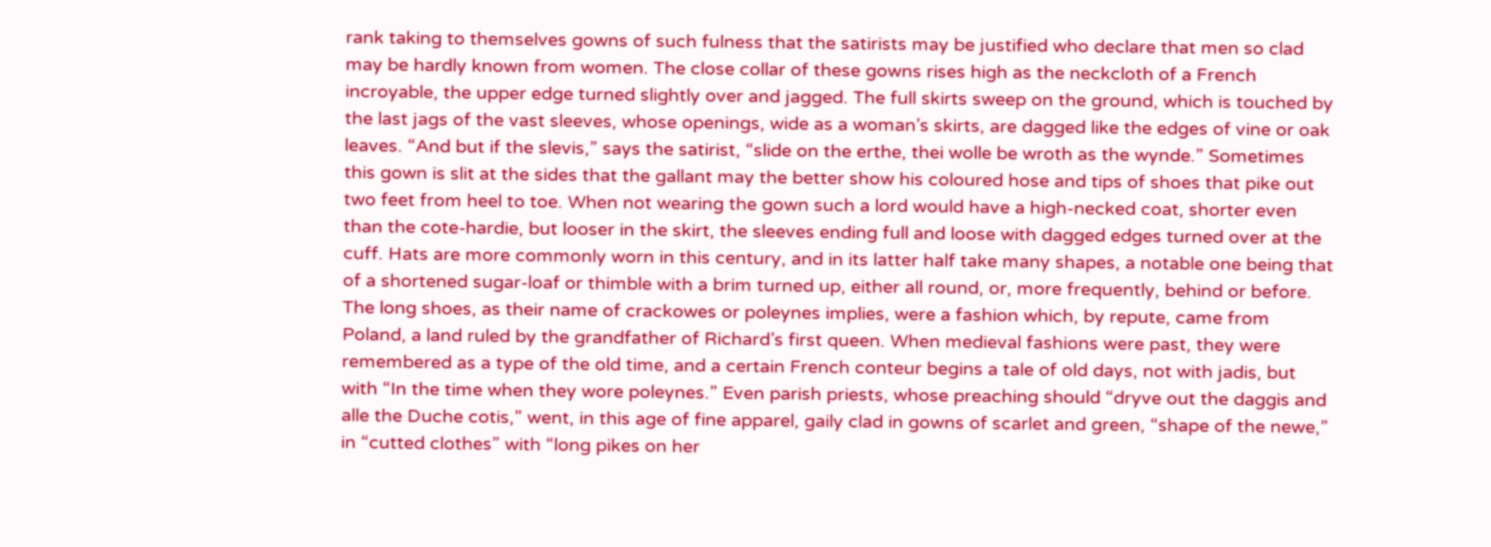rank taking to themselves gowns of such fulness that the satirists may be justified who declare that men so clad may be hardly known from women. The close collar of these gowns rises high as the neckcloth of a French incroyable, the upper edge turned slightly over and jagged. The full skirts sweep on the ground, which is touched by the last jags of the vast sleeves, whose openings, wide as a woman’s skirts, are dagged like the edges of vine or oak leaves. “And but if the slevis,” says the satirist, “slide on the erthe, thei wolle be wroth as the wynde.” Sometimes this gown is slit at the sides that the gallant may the better show his coloured hose and tips of shoes that pike out two feet from heel to toe. When not wearing the gown such a lord would have a high-necked coat, shorter even than the cote-hardie, but looser in the skirt, the sleeves ending full and loose with dagged edges turned over at the cuff. Hats are more commonly worn in this century, and in its latter half take many shapes, a notable one being that of a shortened sugar-loaf or thimble with a brim turned up, either all round, or, more frequently, behind or before. The long shoes, as their name of crackowes or poleynes implies, were a fashion which, by repute, came from Poland, a land ruled by the grandfather of Richard’s first queen. When medieval fashions were past, they were remembered as a type of the old time, and a certain French conteur begins a tale of old days, not with jadis, but with “In the time when they wore poleynes.” Even parish priests, whose preaching should “dryve out the daggis and alle the Duche cotis,” went, in this age of fine apparel, gaily clad in gowns of scarlet and green, “shape of the newe,” in “cutted clothes” with “long pikes on her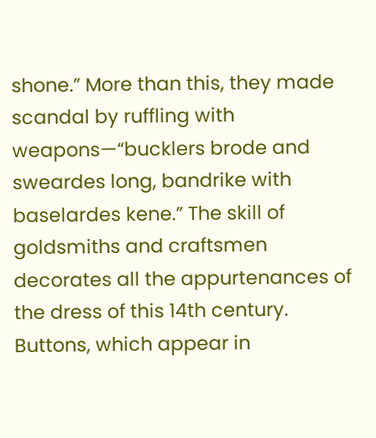shone.” More than this, they made scandal by ruffling with weapons—“bucklers brode and sweardes long, bandrike with baselardes kene.” The skill of goldsmiths and craftsmen decorates all the appurtenances of the dress of this 14th century. Buttons, which appear in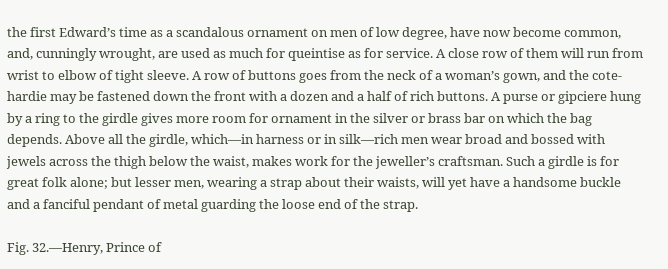the first Edward’s time as a scandalous ornament on men of low degree, have now become common, and, cunningly wrought, are used as much for queintise as for service. A close row of them will run from wrist to elbow of tight sleeve. A row of buttons goes from the neck of a woman’s gown, and the cote-hardie may be fastened down the front with a dozen and a half of rich buttons. A purse or gipciere hung by a ring to the girdle gives more room for ornament in the silver or brass bar on which the bag depends. Above all the girdle, which—in harness or in silk—rich men wear broad and bossed with jewels across the thigh below the waist, makes work for the jeweller’s craftsman. Such a girdle is for great folk alone; but lesser men, wearing a strap about their waists, will yet have a handsome buckle and a fanciful pendant of metal guarding the loose end of the strap.

Fig. 32.—Henry, Prince of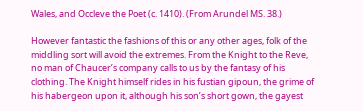Wales, and Occleve the Poet (c. 1410). (From Arundel MS. 38.)

However fantastic the fashions of this or any other ages, folk of the middling sort will avoid the extremes. From the Knight to the Reve, no man of Chaucer’s company calls to us by the fantasy of his clothing. The Knight himself rides in his fustian gipoun, the grime of his habergeon upon it, although his son’s short gown, the gayest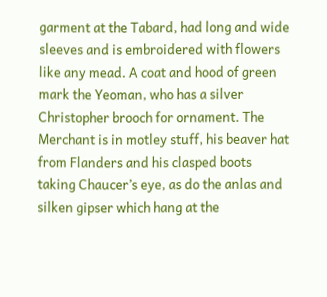garment at the Tabard, had long and wide sleeves and is embroidered with flowers like any mead. A coat and hood of green mark the Yeoman, who has a silver Christopher brooch for ornament. The Merchant is in motley stuff, his beaver hat from Flanders and his clasped boots taking Chaucer’s eye, as do the anlas and silken gipser which hang at the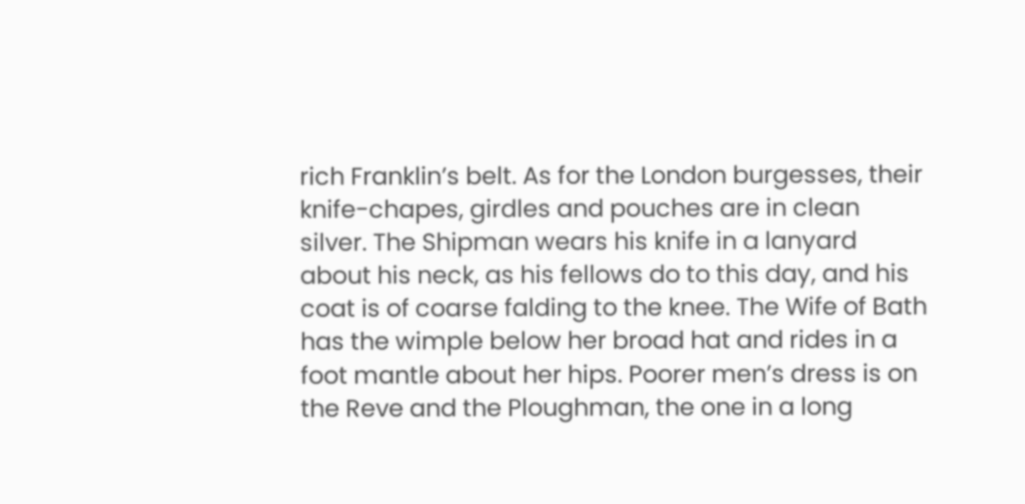rich Franklin’s belt. As for the London burgesses, their knife-chapes, girdles and pouches are in clean silver. The Shipman wears his knife in a lanyard about his neck, as his fellows do to this day, and his coat is of coarse falding to the knee. The Wife of Bath has the wimple below her broad hat and rides in a foot mantle about her hips. Poorer men’s dress is on the Reve and the Ploughman, the one in a long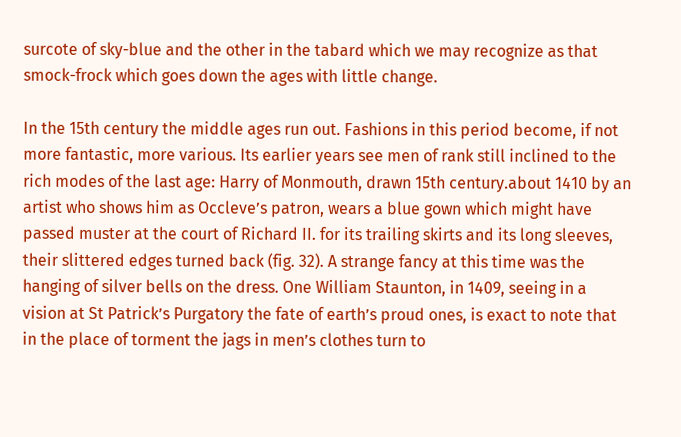surcote of sky-blue and the other in the tabard which we may recognize as that smock-frock which goes down the ages with little change.

In the 15th century the middle ages run out. Fashions in this period become, if not more fantastic, more various. Its earlier years see men of rank still inclined to the rich modes of the last age: Harry of Monmouth, drawn 15th century.about 1410 by an artist who shows him as Occleve’s patron, wears a blue gown which might have passed muster at the court of Richard II. for its trailing skirts and its long sleeves, their slittered edges turned back (fig. 32). A strange fancy at this time was the hanging of silver bells on the dress. One William Staunton, in 1409, seeing in a vision at St Patrick’s Purgatory the fate of earth’s proud ones, is exact to note that in the place of torment the jags in men’s clothes turn to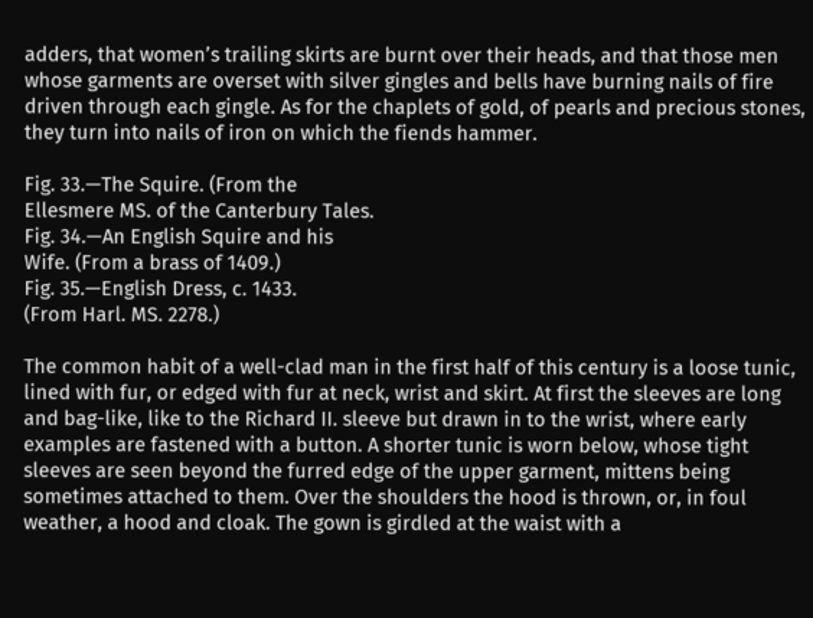adders, that women’s trailing skirts are burnt over their heads, and that those men whose garments are overset with silver gingles and bells have burning nails of fire driven through each gingle. As for the chaplets of gold, of pearls and precious stones, they turn into nails of iron on which the fiends hammer.

Fig. 33.—The Squire. (From the
Ellesmere MS. of the Canterbury Tales.
Fig. 34.—An English Squire and his
Wife. (From a brass of 1409.)
Fig. 35.—English Dress, c. 1433.
(From Harl. MS. 2278.)

The common habit of a well-clad man in the first half of this century is a loose tunic, lined with fur, or edged with fur at neck, wrist and skirt. At first the sleeves are long and bag-like, like to the Richard II. sleeve but drawn in to the wrist, where early examples are fastened with a button. A shorter tunic is worn below, whose tight sleeves are seen beyond the furred edge of the upper garment, mittens being sometimes attached to them. Over the shoulders the hood is thrown, or, in foul weather, a hood and cloak. The gown is girdled at the waist with a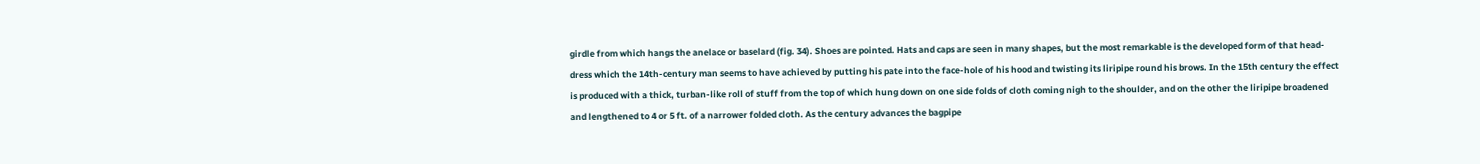girdle from which hangs the anelace or baselard (fig. 34). Shoes are pointed. Hats and caps are seen in many shapes, but the most remarkable is the developed form of that head-dress which the 14th-century man seems to have achieved by putting his pate into the face-hole of his hood and twisting its liripipe round his brows. In the 15th century the effect is produced with a thick, turban-like roll of stuff from the top of which hung down on one side folds of cloth coming nigh to the shoulder, and on the other the liripipe broadened and lengthened to 4 or 5 ft. of a narrower folded cloth. As the century advances the bagpipe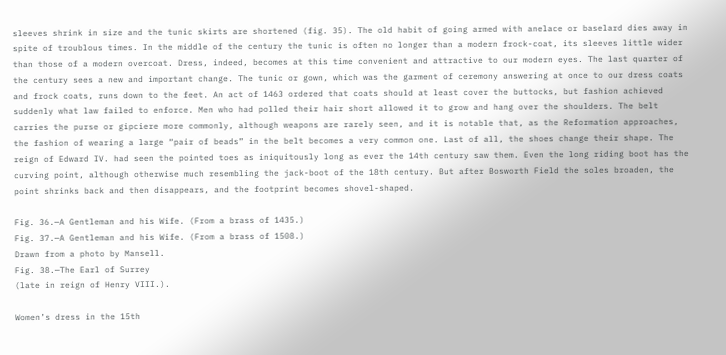sleeves shrink in size and the tunic skirts are shortened (fig. 35). The old habit of going armed with anelace or baselard dies away in spite of troublous times. In the middle of the century the tunic is often no longer than a modern frock-coat, its sleeves little wider than those of a modern overcoat. Dress, indeed, becomes at this time convenient and attractive to our modern eyes. The last quarter of the century sees a new and important change. The tunic or gown, which was the garment of ceremony answering at once to our dress coats and frock coats, runs down to the feet. An act of 1463 ordered that coats should at least cover the buttocks, but fashion achieved suddenly what law failed to enforce. Men who had polled their hair short allowed it to grow and hang over the shoulders. The belt carries the purse or gipciere more commonly, although weapons are rarely seen, and it is notable that, as the Reformation approaches, the fashion of wearing a large “pair of beads” in the belt becomes a very common one. Last of all, the shoes change their shape. The reign of Edward IV. had seen the pointed toes as iniquitously long as ever the 14th century saw them. Even the long riding boot has the curving point, although otherwise much resembling the jack-boot of the 18th century. But after Bosworth Field the soles broaden, the point shrinks back and then disappears, and the footprint becomes shovel-shaped.

Fig. 36.—A Gentleman and his Wife. (From a brass of 1435.)
Fig. 37.—A Gentleman and his Wife. (From a brass of 1508.)
Drawn from a photo by Mansell.
Fig. 38.—The Earl of Surrey
(late in reign of Henry VIII.).

Women’s dress in the 15th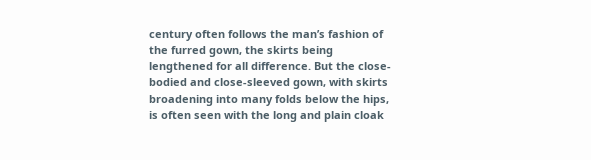century often follows the man’s fashion of the furred gown, the skirts being lengthened for all difference. But the close-bodied and close-sleeved gown, with skirts broadening into many folds below the hips, is often seen with the long and plain cloak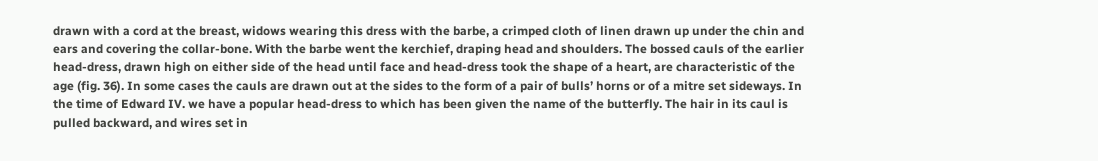drawn with a cord at the breast, widows wearing this dress with the barbe, a crimped cloth of linen drawn up under the chin and ears and covering the collar-bone. With the barbe went the kerchief, draping head and shoulders. The bossed cauls of the earlier head-dress, drawn high on either side of the head until face and head-dress took the shape of a heart, are characteristic of the age (fig. 36). In some cases the cauls are drawn out at the sides to the form of a pair of bulls’ horns or of a mitre set sideways. In the time of Edward IV. we have a popular head-dress to which has been given the name of the butterfly. The hair in its caul is pulled backward, and wires set in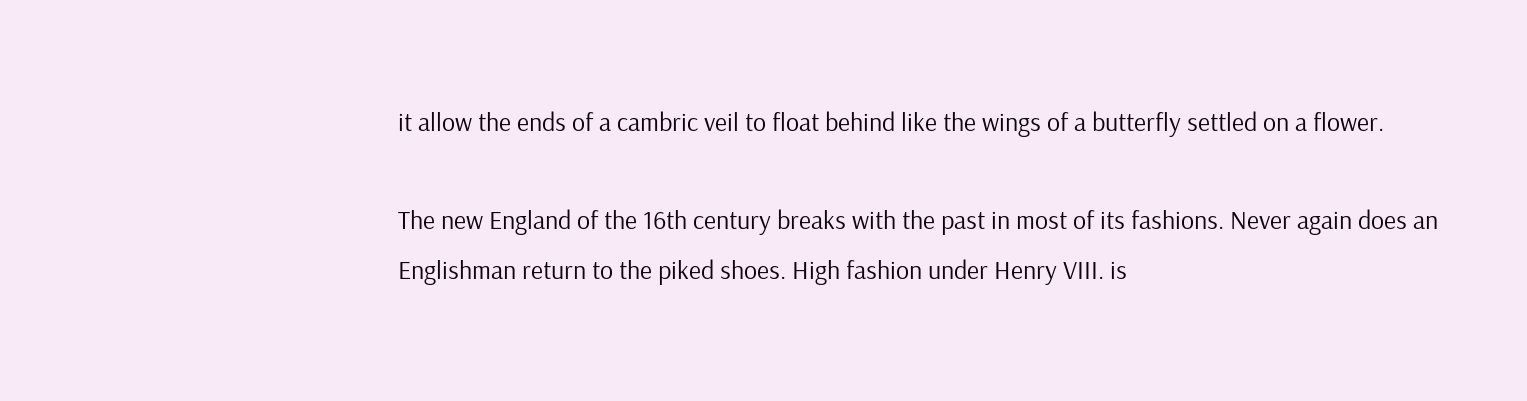it allow the ends of a cambric veil to float behind like the wings of a butterfly settled on a flower.

The new England of the 16th century breaks with the past in most of its fashions. Never again does an Englishman return to the piked shoes. High fashion under Henry VIII. is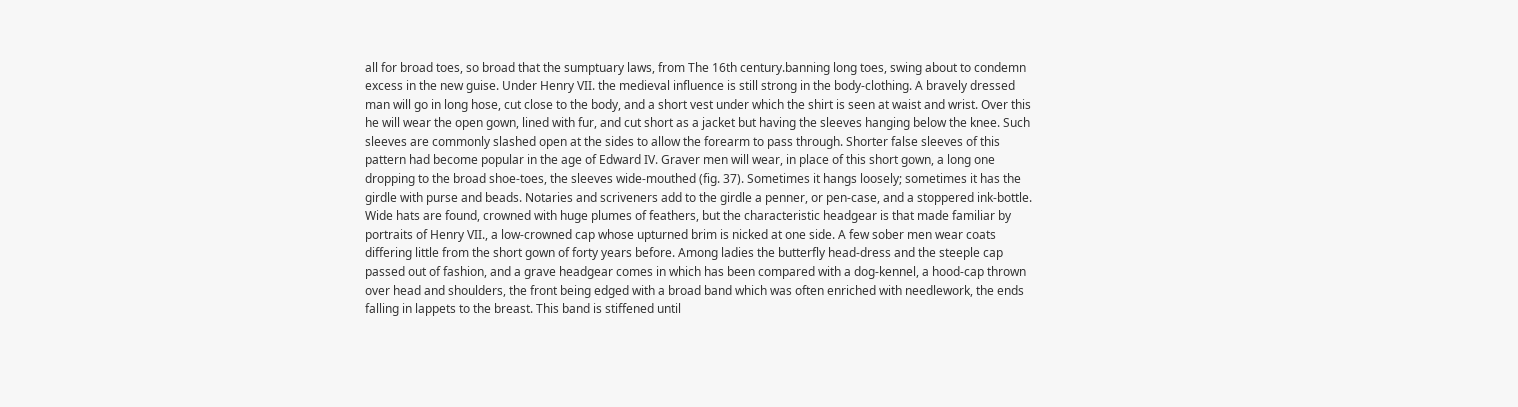all for broad toes, so broad that the sumptuary laws, from The 16th century.banning long toes, swing about to condemn excess in the new guise. Under Henry VII. the medieval influence is still strong in the body-clothing. A bravely dressed man will go in long hose, cut close to the body, and a short vest under which the shirt is seen at waist and wrist. Over this he will wear the open gown, lined with fur, and cut short as a jacket but having the sleeves hanging below the knee. Such sleeves are commonly slashed open at the sides to allow the forearm to pass through. Shorter false sleeves of this pattern had become popular in the age of Edward IV. Graver men will wear, in place of this short gown, a long one dropping to the broad shoe-toes, the sleeves wide-mouthed (fig. 37). Sometimes it hangs loosely; sometimes it has the girdle with purse and beads. Notaries and scriveners add to the girdle a penner, or pen-case, and a stoppered ink-bottle. Wide hats are found, crowned with huge plumes of feathers, but the characteristic headgear is that made familiar by portraits of Henry VII., a low-crowned cap whose upturned brim is nicked at one side. A few sober men wear coats differing little from the short gown of forty years before. Among ladies the butterfly head-dress and the steeple cap passed out of fashion, and a grave headgear comes in which has been compared with a dog-kennel, a hood-cap thrown over head and shoulders, the front being edged with a broad band which was often enriched with needlework, the ends falling in lappets to the breast. This band is stiffened until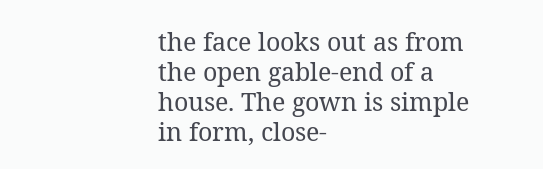the face looks out as from the open gable-end of a house. The gown is simple in form, close-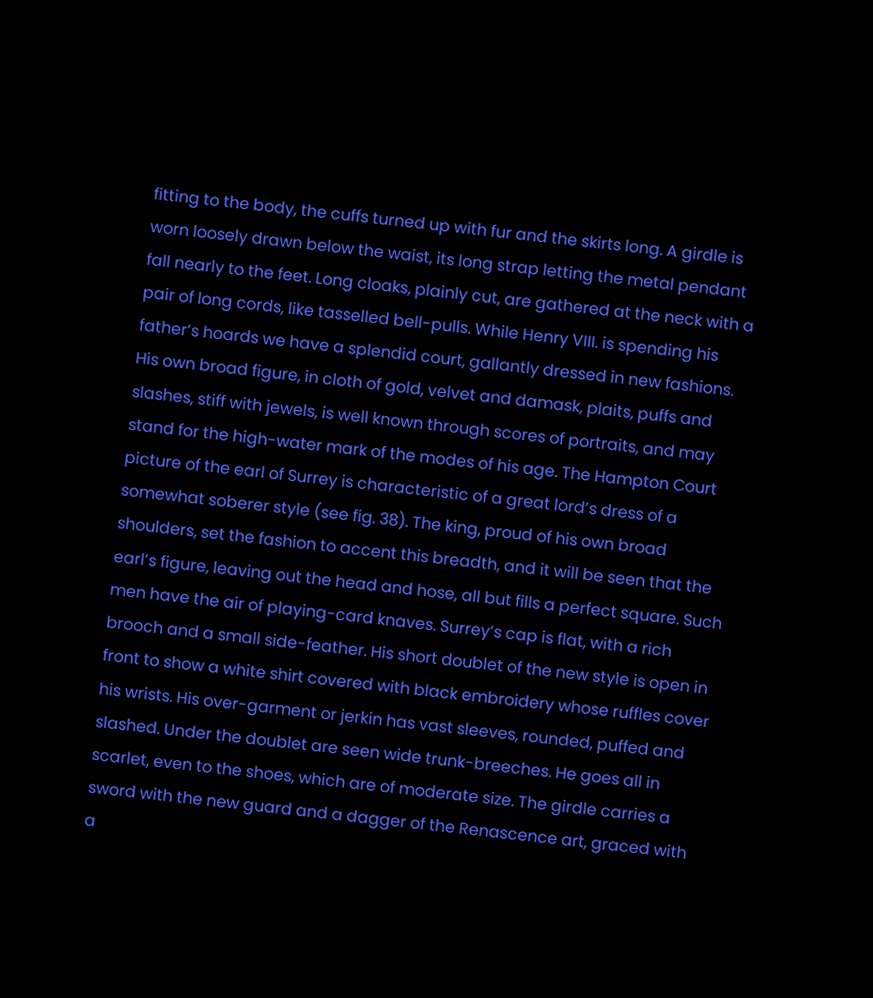fitting to the body, the cuffs turned up with fur and the skirts long. A girdle is worn loosely drawn below the waist, its long strap letting the metal pendant fall nearly to the feet. Long cloaks, plainly cut, are gathered at the neck with a pair of long cords, like tasselled bell-pulls. While Henry VIII. is spending his father’s hoards we have a splendid court, gallantly dressed in new fashions. His own broad figure, in cloth of gold, velvet and damask, plaits, puffs and slashes, stiff with jewels, is well known through scores of portraits, and may stand for the high-water mark of the modes of his age. The Hampton Court picture of the earl of Surrey is characteristic of a great lord’s dress of a somewhat soberer style (see fig. 38). The king, proud of his own broad shoulders, set the fashion to accent this breadth, and it will be seen that the earl’s figure, leaving out the head and hose, all but fills a perfect square. Such men have the air of playing-card knaves. Surrey’s cap is flat, with a rich brooch and a small side-feather. His short doublet of the new style is open in front to show a white shirt covered with black embroidery whose ruffles cover his wrists. His over-garment or jerkin has vast sleeves, rounded, puffed and slashed. Under the doublet are seen wide trunk-breeches. He goes all in scarlet, even to the shoes, which are of moderate size. The girdle carries a sword with the new guard and a dagger of the Renascence art, graced with a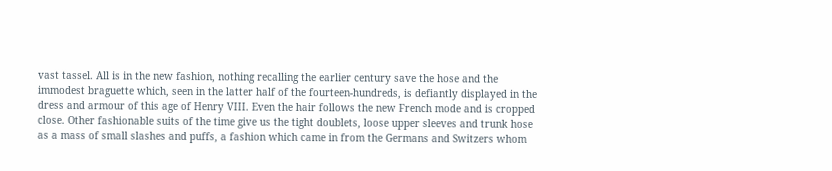vast tassel. All is in the new fashion, nothing recalling the earlier century save the hose and the immodest braguette which, seen in the latter half of the fourteen-hundreds, is defiantly displayed in the dress and armour of this age of Henry VIII. Even the hair follows the new French mode and is cropped close. Other fashionable suits of the time give us the tight doublets, loose upper sleeves and trunk hose as a mass of small slashes and puffs, a fashion which came in from the Germans and Switzers whom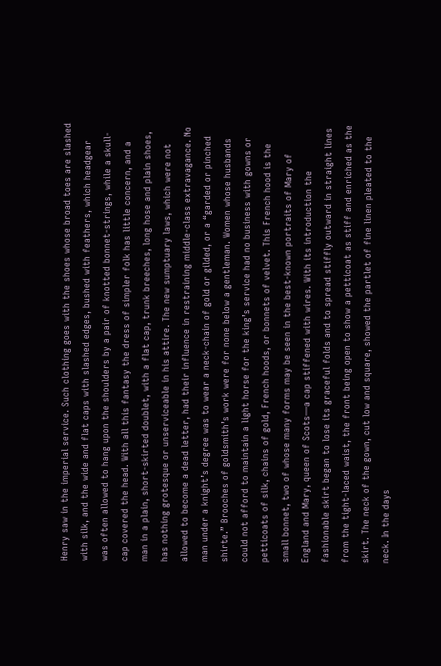Henry saw in the imperial service. Such clothing goes with the shoes whose broad toes are slashed with silk, and the wide and flat caps with slashed edges, bushed with feathers, which headgear was often allowed to hang upon the shoulders by a pair of knotted bonnet-strings, while a skull-cap covered the head. With all this fantasy the dress of simpler folk has little concern, and a man in a plain, short-skirted doublet, with a flat cap, trunk breeches, long hose and plain shoes, has nothing grotesque or unserviceable in his attire. The new sumptuary laws, which were not allowed to become a dead letter, had their influence in restraining middle-class extravagance. No man under a knight’s degree was to wear a neck-chain of gold or gilded, or a “garded or pinched shirte.” Brooches of goldsmith’s work were for none below a gentleman. Women whose husbands could not afford to maintain a light horse for the king’s service had no business with gowns or petticoats of silk, chains of gold, French hoods, or bonnets of velvet. This French hood is the small bonnet, two of whose many forms may be seen in the best-known portraits of Mary of England and Mary, queen of Scots—a cap stiffened with wires. With its introduction the fashionable skirt began to lose its graceful folds and to spread stiffly outward in straight lines from the tight-laced waist, the front being open to show a petticoat as stiff and enriched as the skirt. The neck of the gown, cut low and square, showed the partlet of fine linen pleated to the neck. In the days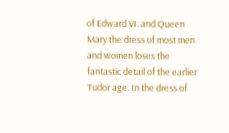of Edward VI. and Queen Mary the dress of most men and women loses the fantastic detail of the earlier Tudor age. In the dress of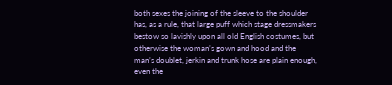both sexes the joining of the sleeve to the shoulder has, as a rule, that large puff which stage dressmakers bestow so lavishly upon all old English costumes, but otherwise the woman’s gown and hood and the man’s doublet, jerkin and trunk hose are plain enough, even the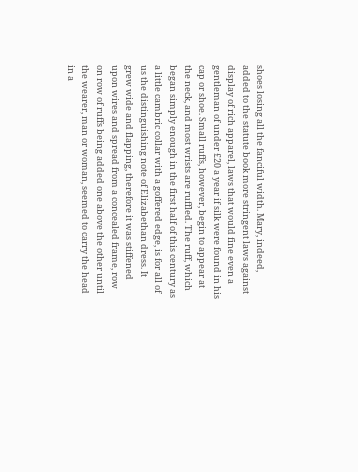shoes losing all the fanciful width. Mary, indeed, added to the statute book more stringent laws against display of rich apparel, laws that would fine even a gentleman of under £20 a year if silk were found in his cap or shoe. Small ruffs, however, begin to appear at the neck, and most wrists are ruffled. The ruff, which began simply enough in the first half of this century as a little cambric collar with a goffered edge, is for all of us the distinguishing note of Elizabethan dress. It grew wide and flapping, therefore it was stiffened upon wires and spread from a concealed frame, row on row of ruffs being added one above the other until the wearer, man or woman, seemed to carry the head in a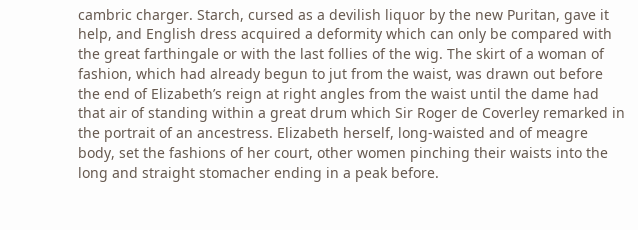cambric charger. Starch, cursed as a devilish liquor by the new Puritan, gave it help, and English dress acquired a deformity which can only be compared with the great farthingale or with the last follies of the wig. The skirt of a woman of fashion, which had already begun to jut from the waist, was drawn out before the end of Elizabeth’s reign at right angles from the waist until the dame had that air of standing within a great drum which Sir Roger de Coverley remarked in the portrait of an ancestress. Elizabeth herself, long-waisted and of meagre body, set the fashions of her court, other women pinching their waists into the long and straight stomacher ending in a peak before.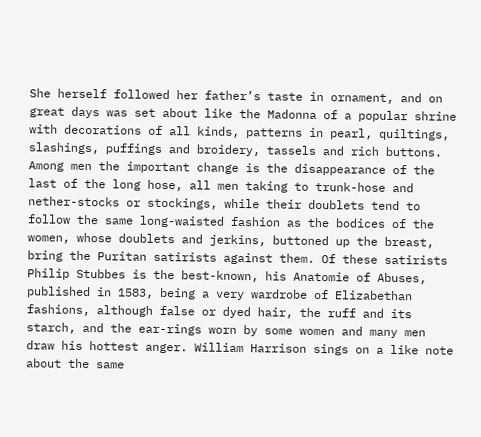She herself followed her father’s taste in ornament, and on great days was set about like the Madonna of a popular shrine with decorations of all kinds, patterns in pearl, quiltings, slashings, puffings and broidery, tassels and rich buttons. Among men the important change is the disappearance of the last of the long hose, all men taking to trunk-hose and nether-stocks or stockings, while their doublets tend to follow the same long-waisted fashion as the bodices of the women, whose doublets and jerkins, buttoned up the breast, bring the Puritan satirists against them. Of these satirists Philip Stubbes is the best-known, his Anatomie of Abuses, published in 1583, being a very wardrobe of Elizabethan fashions, although false or dyed hair, the ruff and its starch, and the ear-rings worn by some women and many men draw his hottest anger. William Harrison sings on a like note about the same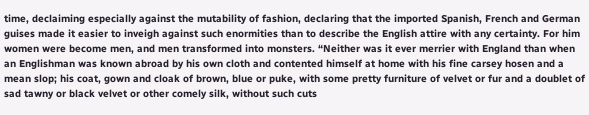time, declaiming especially against the mutability of fashion, declaring that the imported Spanish, French and German guises made it easier to inveigh against such enormities than to describe the English attire with any certainty. For him women were become men, and men transformed into monsters. “Neither was it ever merrier with England than when an Englishman was known abroad by his own cloth and contented himself at home with his fine carsey hosen and a mean slop; his coat, gown and cloak of brown, blue or puke, with some pretty furniture of velvet or fur and a doublet of sad tawny or black velvet or other comely silk, without such cuts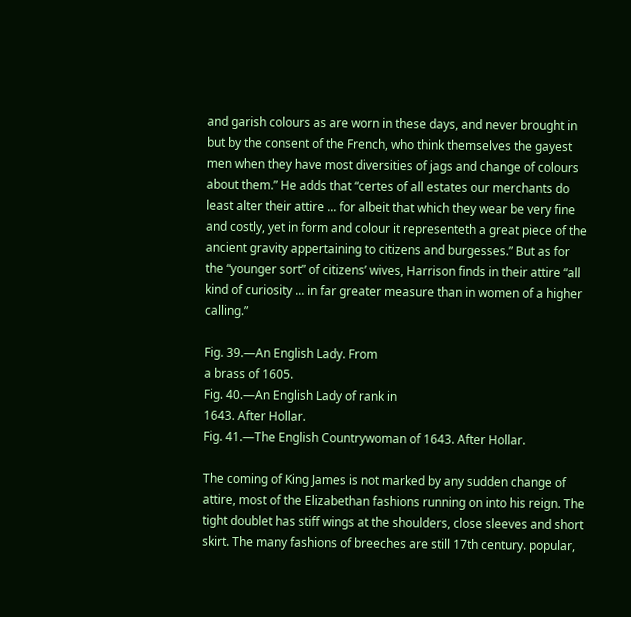and garish colours as are worn in these days, and never brought in but by the consent of the French, who think themselves the gayest men when they have most diversities of jags and change of colours about them.” He adds that “certes of all estates our merchants do least alter their attire ... for albeit that which they wear be very fine and costly, yet in form and colour it representeth a great piece of the ancient gravity appertaining to citizens and burgesses.” But as for the “younger sort” of citizens’ wives, Harrison finds in their attire “all kind of curiosity ... in far greater measure than in women of a higher calling.”

Fig. 39.—An English Lady. From
a brass of 1605.
Fig. 40.—An English Lady of rank in
1643. After Hollar.
Fig. 41.—The English Countrywoman of 1643. After Hollar.

The coming of King James is not marked by any sudden change of attire, most of the Elizabethan fashions running on into his reign. The tight doublet has stiff wings at the shoulders, close sleeves and short skirt. The many fashions of breeches are still 17th century. popular,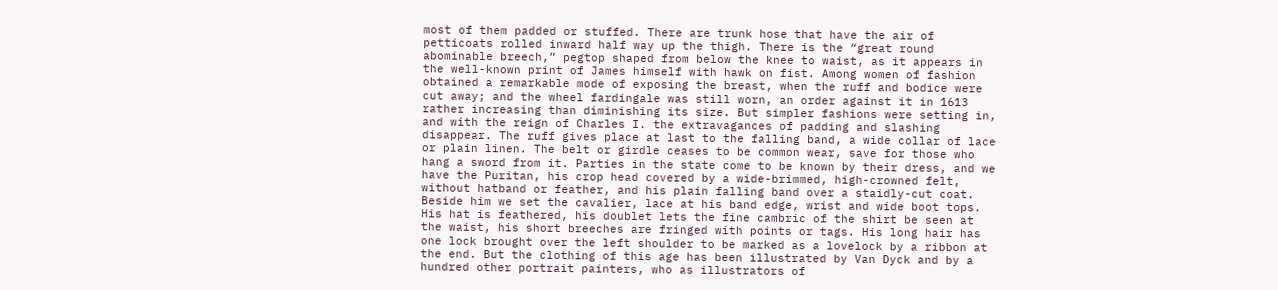most of them padded or stuffed. There are trunk hose that have the air of petticoats rolled inward half way up the thigh. There is the “great round abominable breech,” pegtop shaped from below the knee to waist, as it appears in the well-known print of James himself with hawk on fist. Among women of fashion obtained a remarkable mode of exposing the breast, when the ruff and bodice were cut away; and the wheel fardingale was still worn, an order against it in 1613 rather increasing than diminishing its size. But simpler fashions were setting in, and with the reign of Charles I. the extravagances of padding and slashing disappear. The ruff gives place at last to the falling band, a wide collar of lace or plain linen. The belt or girdle ceases to be common wear, save for those who hang a sword from it. Parties in the state come to be known by their dress, and we have the Puritan, his crop head covered by a wide-brimmed, high-crowned felt, without hatband or feather, and his plain falling band over a staidly-cut coat. Beside him we set the cavalier, lace at his band edge, wrist and wide boot tops. His hat is feathered, his doublet lets the fine cambric of the shirt be seen at the waist, his short breeches are fringed with points or tags. His long hair has one lock brought over the left shoulder to be marked as a lovelock by a ribbon at the end. But the clothing of this age has been illustrated by Van Dyck and by a hundred other portrait painters, who as illustrators of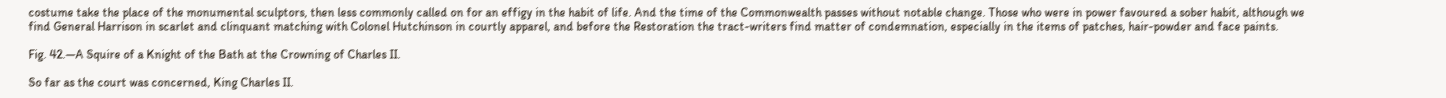costume take the place of the monumental sculptors, then less commonly called on for an effigy in the habit of life. And the time of the Commonwealth passes without notable change. Those who were in power favoured a sober habit, although we find General Harrison in scarlet and clinquant matching with Colonel Hutchinson in courtly apparel, and before the Restoration the tract-writers find matter of condemnation, especially in the items of patches, hair-powder and face paints.

Fig. 42.—A Squire of a Knight of the Bath at the Crowning of Charles II.

So far as the court was concerned, King Charles II.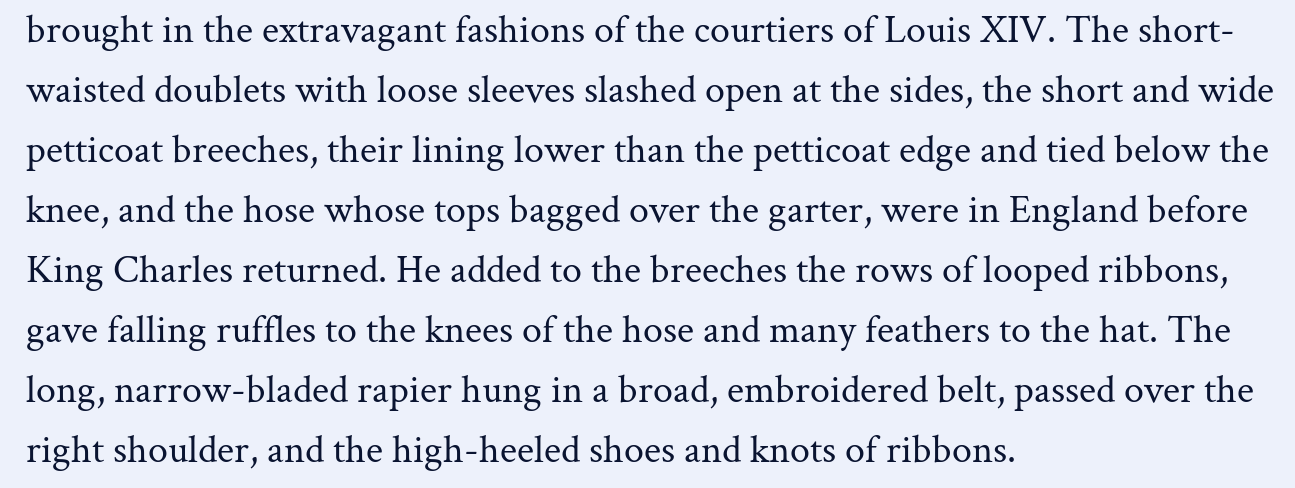brought in the extravagant fashions of the courtiers of Louis XIV. The short-waisted doublets with loose sleeves slashed open at the sides, the short and wide petticoat breeches, their lining lower than the petticoat edge and tied below the knee, and the hose whose tops bagged over the garter, were in England before King Charles returned. He added to the breeches the rows of looped ribbons, gave falling ruffles to the knees of the hose and many feathers to the hat. The long, narrow-bladed rapier hung in a broad, embroidered belt, passed over the right shoulder, and the high-heeled shoes and knots of ribbons.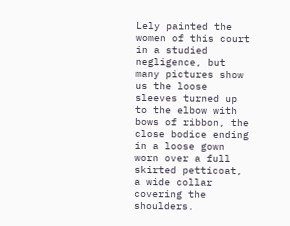Lely painted the women of this court in a studied negligence, but many pictures show us the loose sleeves turned up to the elbow with bows of ribbon, the close bodice ending in a loose gown worn over a full skirted petticoat, a wide collar covering the shoulders.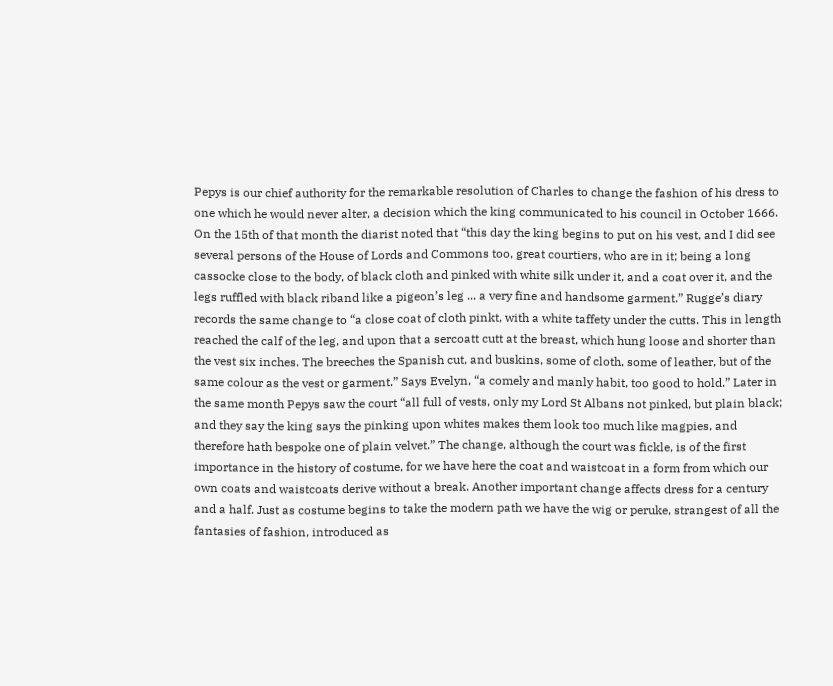Pepys is our chief authority for the remarkable resolution of Charles to change the fashion of his dress to one which he would never alter, a decision which the king communicated to his council in October 1666. On the 15th of that month the diarist noted that “this day the king begins to put on his vest, and I did see several persons of the House of Lords and Commons too, great courtiers, who are in it; being a long cassocke close to the body, of black cloth and pinked with white silk under it, and a coat over it, and the legs ruffled with black riband like a pigeon’s leg ... a very fine and handsome garment.” Rugge’s diary records the same change to “a close coat of cloth pinkt, with a white taffety under the cutts. This in length reached the calf of the leg, and upon that a sercoatt cutt at the breast, which hung loose and shorter than the vest six inches. The breeches the Spanish cut, and buskins, some of cloth, some of leather, but of the same colour as the vest or garment.” Says Evelyn, “a comely and manly habit, too good to hold.” Later in the same month Pepys saw the court “all full of vests, only my Lord St Albans not pinked, but plain black; and they say the king says the pinking upon whites makes them look too much like magpies, and therefore hath bespoke one of plain velvet.” The change, although the court was fickle, is of the first importance in the history of costume, for we have here the coat and waistcoat in a form from which our own coats and waistcoats derive without a break. Another important change affects dress for a century and a half. Just as costume begins to take the modern path we have the wig or peruke, strangest of all the fantasies of fashion, introduced as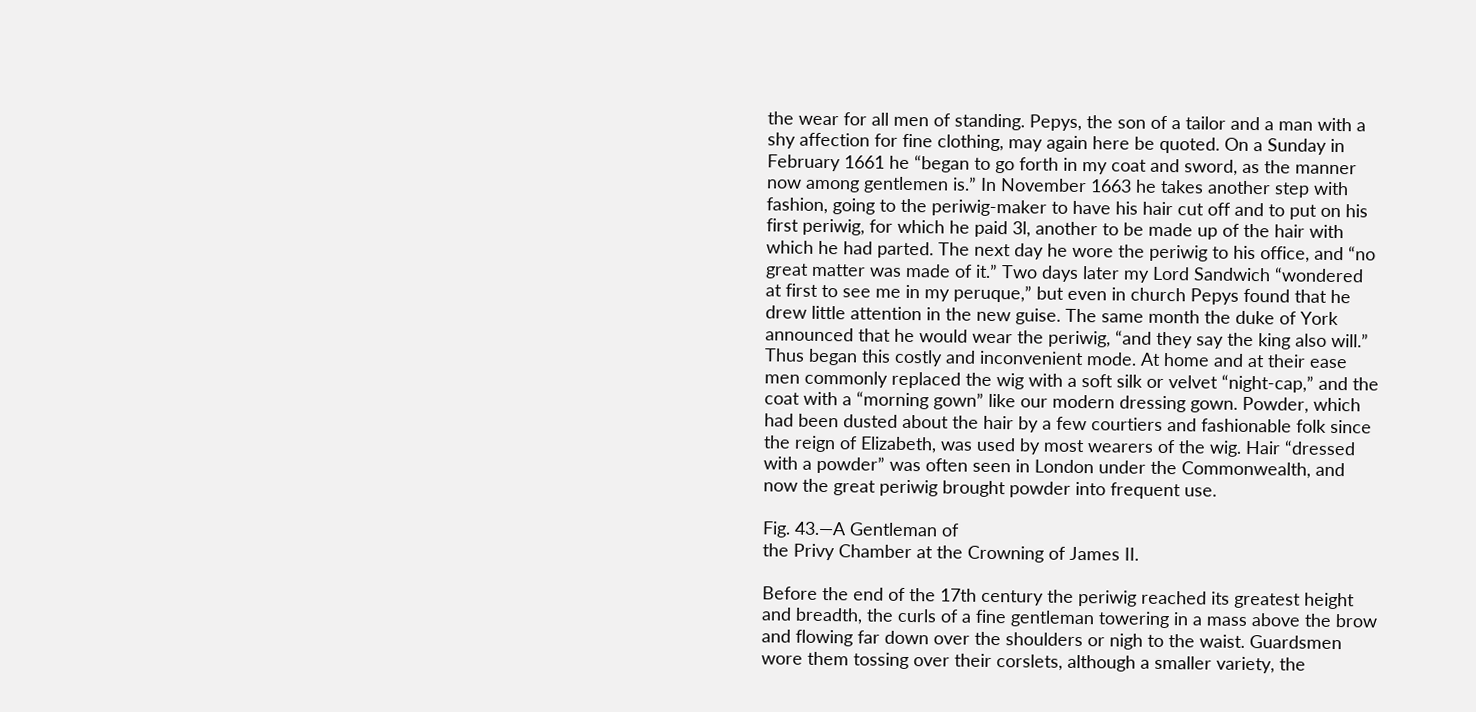the wear for all men of standing. Pepys, the son of a tailor and a man with a shy affection for fine clothing, may again here be quoted. On a Sunday in February 1661 he “began to go forth in my coat and sword, as the manner now among gentlemen is.” In November 1663 he takes another step with fashion, going to the periwig-maker to have his hair cut off and to put on his first periwig, for which he paid 3l, another to be made up of the hair with which he had parted. The next day he wore the periwig to his office, and “no great matter was made of it.” Two days later my Lord Sandwich “wondered at first to see me in my peruque,” but even in church Pepys found that he drew little attention in the new guise. The same month the duke of York announced that he would wear the periwig, “and they say the king also will.” Thus began this costly and inconvenient mode. At home and at their ease men commonly replaced the wig with a soft silk or velvet “night-cap,” and the coat with a “morning gown” like our modern dressing gown. Powder, which had been dusted about the hair by a few courtiers and fashionable folk since the reign of Elizabeth, was used by most wearers of the wig. Hair “dressed with a powder” was often seen in London under the Commonwealth, and now the great periwig brought powder into frequent use.

Fig. 43.—A Gentleman of
the Privy Chamber at the Crowning of James II.

Before the end of the 17th century the periwig reached its greatest height and breadth, the curls of a fine gentleman towering in a mass above the brow and flowing far down over the shoulders or nigh to the waist. Guardsmen wore them tossing over their corslets, although a smaller variety, the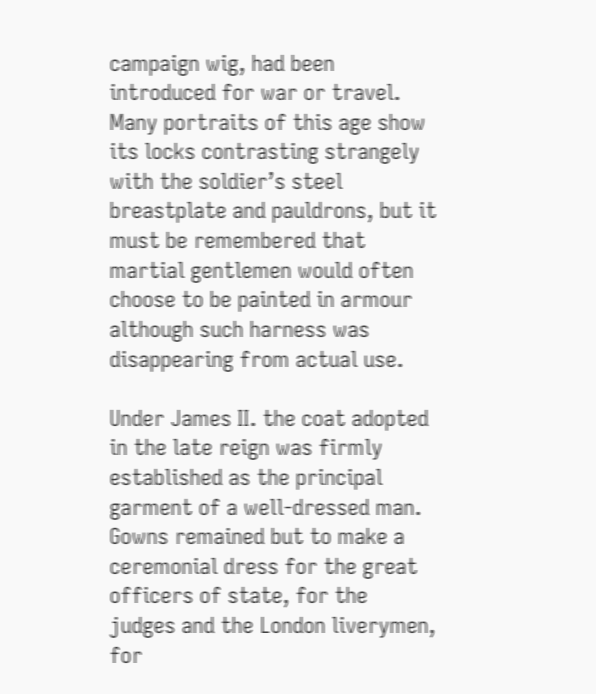campaign wig, had been introduced for war or travel. Many portraits of this age show its locks contrasting strangely with the soldier’s steel breastplate and pauldrons, but it must be remembered that martial gentlemen would often choose to be painted in armour although such harness was disappearing from actual use.

Under James II. the coat adopted in the late reign was firmly established as the principal garment of a well-dressed man. Gowns remained but to make a ceremonial dress for the great officers of state, for the judges and the London liverymen, for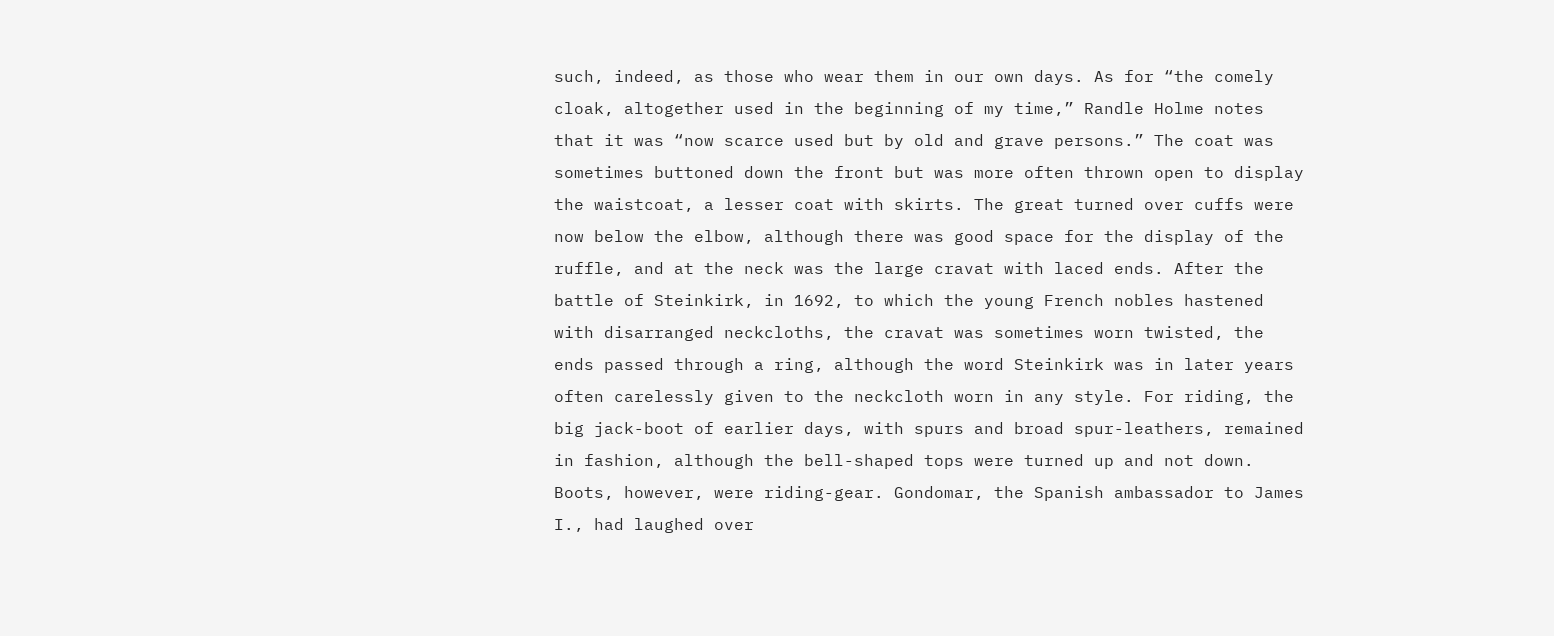such, indeed, as those who wear them in our own days. As for “the comely cloak, altogether used in the beginning of my time,” Randle Holme notes that it was “now scarce used but by old and grave persons.” The coat was sometimes buttoned down the front but was more often thrown open to display the waistcoat, a lesser coat with skirts. The great turned over cuffs were now below the elbow, although there was good space for the display of the ruffle, and at the neck was the large cravat with laced ends. After the battle of Steinkirk, in 1692, to which the young French nobles hastened with disarranged neckcloths, the cravat was sometimes worn twisted, the ends passed through a ring, although the word Steinkirk was in later years often carelessly given to the neckcloth worn in any style. For riding, the big jack-boot of earlier days, with spurs and broad spur-leathers, remained in fashion, although the bell-shaped tops were turned up and not down. Boots, however, were riding-gear. Gondomar, the Spanish ambassador to James I., had laughed over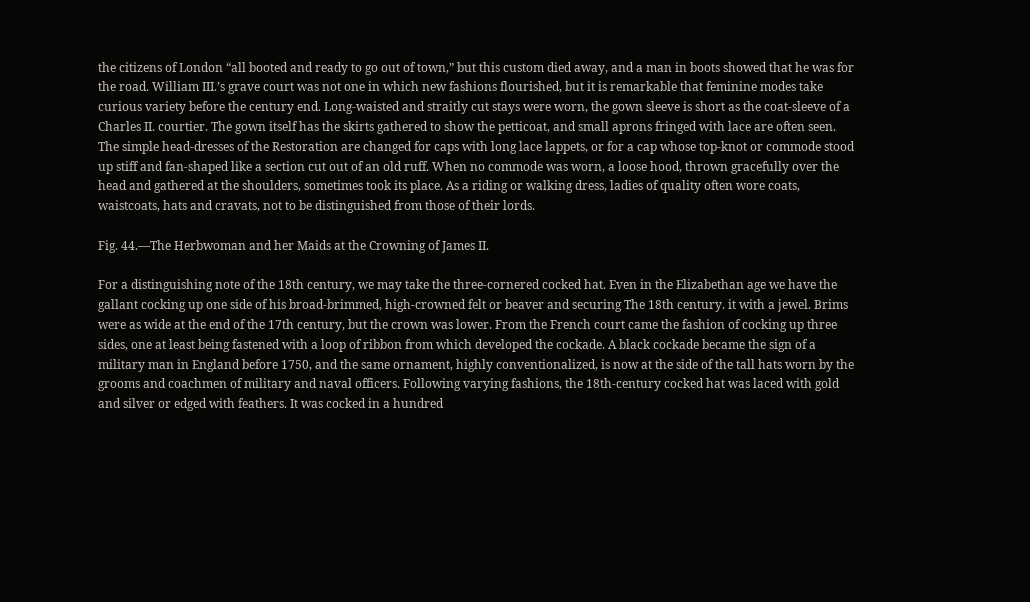the citizens of London “all booted and ready to go out of town,” but this custom died away, and a man in boots showed that he was for the road. William III.’s grave court was not one in which new fashions flourished, but it is remarkable that feminine modes take curious variety before the century end. Long-waisted and straitly cut stays were worn, the gown sleeve is short as the coat-sleeve of a Charles II. courtier. The gown itself has the skirts gathered to show the petticoat, and small aprons fringed with lace are often seen. The simple head-dresses of the Restoration are changed for caps with long lace lappets, or for a cap whose top-knot or commode stood up stiff and fan-shaped like a section cut out of an old ruff. When no commode was worn, a loose hood, thrown gracefully over the head and gathered at the shoulders, sometimes took its place. As a riding or walking dress, ladies of quality often wore coats, waistcoats, hats and cravats, not to be distinguished from those of their lords.

Fig. 44.—The Herbwoman and her Maids at the Crowning of James II.

For a distinguishing note of the 18th century, we may take the three-cornered cocked hat. Even in the Elizabethan age we have the gallant cocking up one side of his broad-brimmed, high-crowned felt or beaver and securing The 18th century. it with a jewel. Brims were as wide at the end of the 17th century, but the crown was lower. From the French court came the fashion of cocking up three sides, one at least being fastened with a loop of ribbon from which developed the cockade. A black cockade became the sign of a military man in England before 1750, and the same ornament, highly conventionalized, is now at the side of the tall hats worn by the grooms and coachmen of military and naval officers. Following varying fashions, the 18th-century cocked hat was laced with gold and silver or edged with feathers. It was cocked in a hundred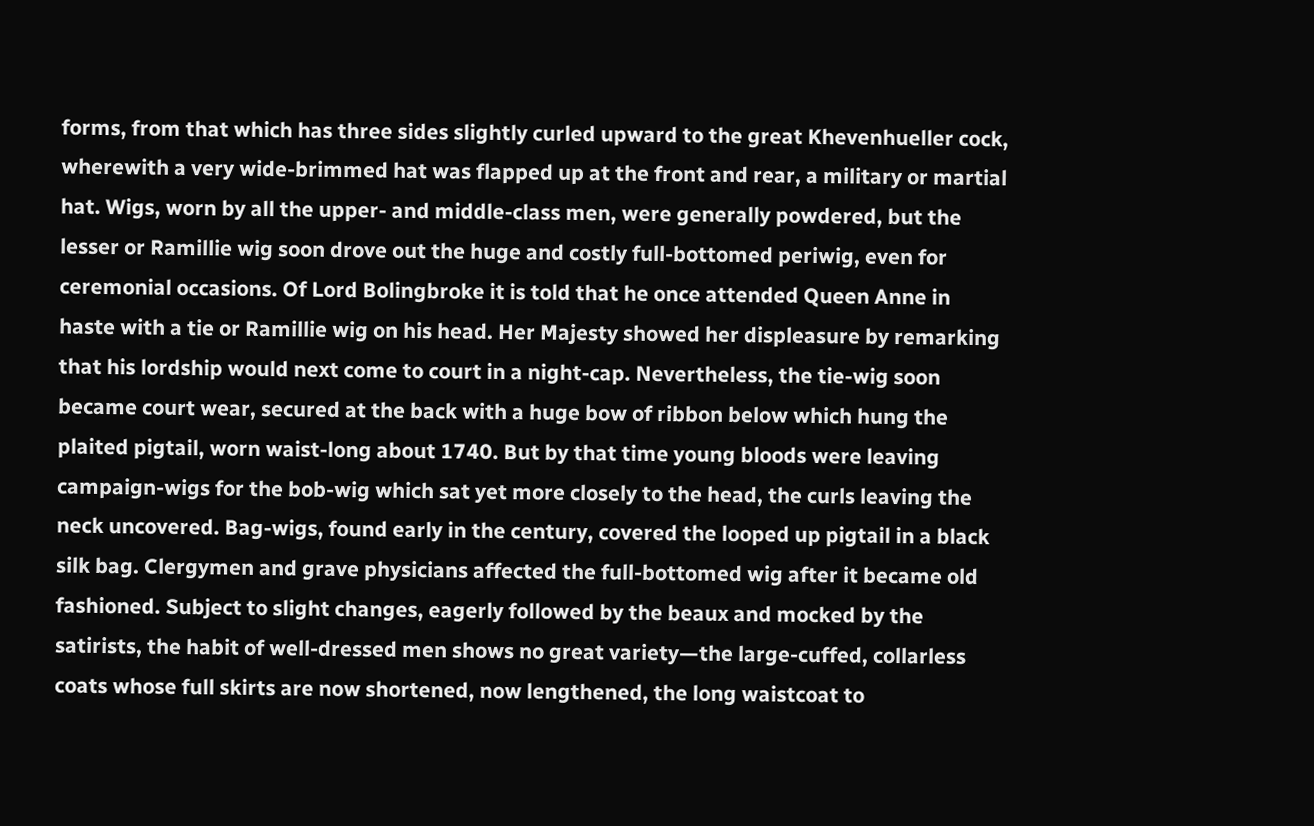forms, from that which has three sides slightly curled upward to the great Khevenhueller cock, wherewith a very wide-brimmed hat was flapped up at the front and rear, a military or martial hat. Wigs, worn by all the upper- and middle-class men, were generally powdered, but the lesser or Ramillie wig soon drove out the huge and costly full-bottomed periwig, even for ceremonial occasions. Of Lord Bolingbroke it is told that he once attended Queen Anne in haste with a tie or Ramillie wig on his head. Her Majesty showed her displeasure by remarking that his lordship would next come to court in a night-cap. Nevertheless, the tie-wig soon became court wear, secured at the back with a huge bow of ribbon below which hung the plaited pigtail, worn waist-long about 1740. But by that time young bloods were leaving campaign-wigs for the bob-wig which sat yet more closely to the head, the curls leaving the neck uncovered. Bag-wigs, found early in the century, covered the looped up pigtail in a black silk bag. Clergymen and grave physicians affected the full-bottomed wig after it became old fashioned. Subject to slight changes, eagerly followed by the beaux and mocked by the satirists, the habit of well-dressed men shows no great variety—the large-cuffed, collarless coats whose full skirts are now shortened, now lengthened, the long waistcoat to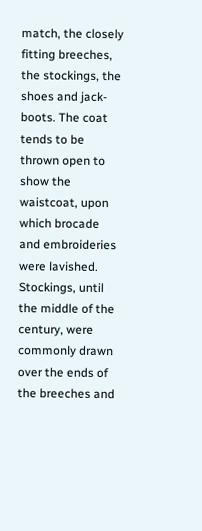match, the closely fitting breeches, the stockings, the shoes and jack-boots. The coat tends to be thrown open to show the waistcoat, upon which brocade and embroideries were lavished. Stockings, until the middle of the century, were commonly drawn over the ends of the breeches and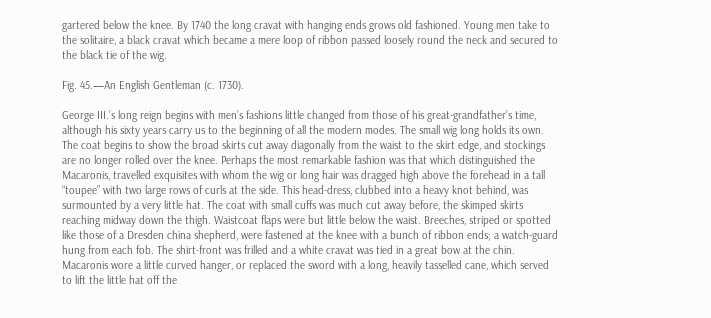gartered below the knee. By 1740 the long cravat with hanging ends grows old fashioned. Young men take to the solitaire, a black cravat which became a mere loop of ribbon passed loosely round the neck and secured to the black tie of the wig.

Fig. 45.—An English Gentleman (c. 1730).

George III.’s long reign begins with men’s fashions little changed from those of his great-grandfather’s time, although his sixty years carry us to the beginning of all the modern modes. The small wig long holds its own. The coat begins to show the broad skirts cut away diagonally from the waist to the skirt edge, and stockings are no longer rolled over the knee. Perhaps the most remarkable fashion was that which distinguished the Macaronis, travelled exquisites with whom the wig or long hair was dragged high above the forehead in a tall “toupee” with two large rows of curls at the side. This head-dress, clubbed into a heavy knot behind, was surmounted by a very little hat. The coat with small cuffs was much cut away before, the skimped skirts reaching midway down the thigh. Waistcoat flaps were but little below the waist. Breeches, striped or spotted like those of a Dresden china shepherd, were fastened at the knee with a bunch of ribbon ends; a watch-guard hung from each fob. The shirt-front was frilled and a white cravat was tied in a great bow at the chin. Macaronis wore a little curved hanger, or replaced the sword with a long, heavily tasselled cane, which served to lift the little hat off the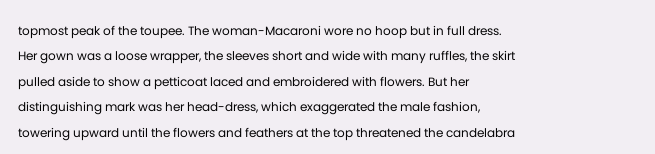topmost peak of the toupee. The woman-Macaroni wore no hoop but in full dress. Her gown was a loose wrapper, the sleeves short and wide with many ruffles, the skirt pulled aside to show a petticoat laced and embroidered with flowers. But her distinguishing mark was her head-dress, which exaggerated the male fashion, towering upward until the flowers and feathers at the top threatened the candelabra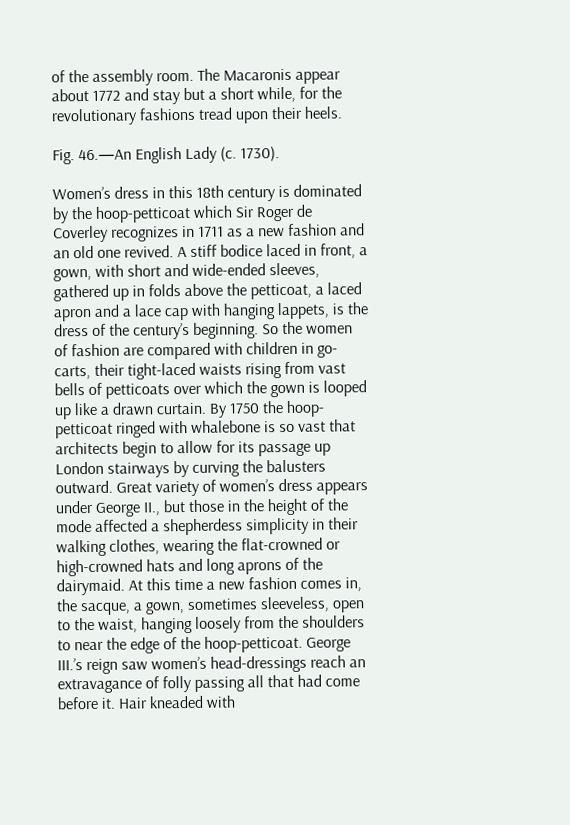of the assembly room. The Macaronis appear about 1772 and stay but a short while, for the revolutionary fashions tread upon their heels.

Fig. 46.—An English Lady (c. 1730).

Women’s dress in this 18th century is dominated by the hoop-petticoat which Sir Roger de Coverley recognizes in 1711 as a new fashion and an old one revived. A stiff bodice laced in front, a gown, with short and wide-ended sleeves, gathered up in folds above the petticoat, a laced apron and a lace cap with hanging lappets, is the dress of the century’s beginning. So the women of fashion are compared with children in go-carts, their tight-laced waists rising from vast bells of petticoats over which the gown is looped up like a drawn curtain. By 1750 the hoop-petticoat ringed with whalebone is so vast that architects begin to allow for its passage up London stairways by curving the balusters outward. Great variety of women’s dress appears under George II., but those in the height of the mode affected a shepherdess simplicity in their walking clothes, wearing the flat-crowned or high-crowned hats and long aprons of the dairymaid. At this time a new fashion comes in, the sacque, a gown, sometimes sleeveless, open to the waist, hanging loosely from the shoulders to near the edge of the hoop-petticoat. George III.’s reign saw women’s head-dressings reach an extravagance of folly passing all that had come before it. Hair kneaded with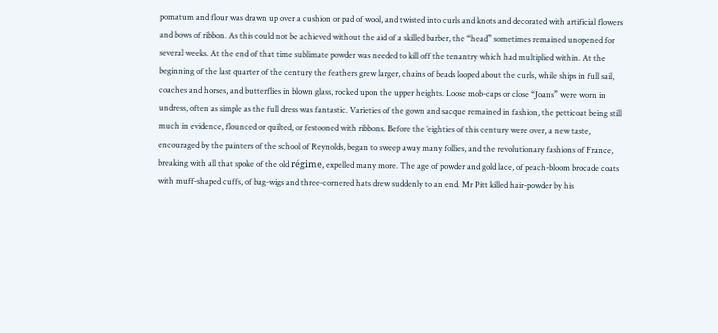pomatum and flour was drawn up over a cushion or pad of wool, and twisted into curls and knots and decorated with artificial flowers and bows of ribbon. As this could not be achieved without the aid of a skilled barber, the “head” sometimes remained unopened for several weeks. At the end of that time sublimate powder was needed to kill off the tenantry which had multiplied within. At the beginning of the last quarter of the century the feathers grew larger, chains of beads looped about the curls, while ships in full sail, coaches and horses, and butterflies in blown glass, rocked upon the upper heights. Loose mob-caps or close “Joans” were worn in undress, often as simple as the full dress was fantastic. Varieties of the gown and sacque remained in fashion, the petticoat being still much in evidence, flounced or quilted, or festooned with ribbons. Before the ’eighties of this century were over, a new taste, encouraged by the painters of the school of Reynolds, began to sweep away many follies, and the revolutionary fashions of France, breaking with all that spoke of the old régime, expelled many more. The age of powder and gold lace, of peach-bloom brocade coats with muff-shaped cuffs, of bag-wigs and three-cornered hats drew suddenly to an end. Mr Pitt killed hair-powder by his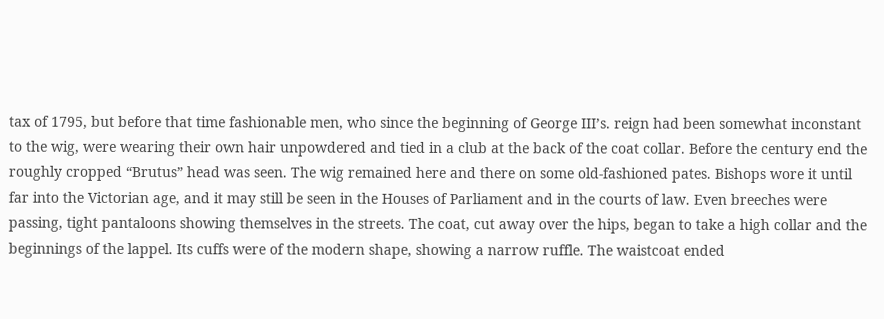tax of 1795, but before that time fashionable men, who since the beginning of George III’s. reign had been somewhat inconstant to the wig, were wearing their own hair unpowdered and tied in a club at the back of the coat collar. Before the century end the roughly cropped “Brutus” head was seen. The wig remained here and there on some old-fashioned pates. Bishops wore it until far into the Victorian age, and it may still be seen in the Houses of Parliament and in the courts of law. Even breeches were passing, tight pantaloons showing themselves in the streets. The coat, cut away over the hips, began to take a high collar and the beginnings of the lappel. Its cuffs were of the modern shape, showing a narrow ruffle. The waistcoat ended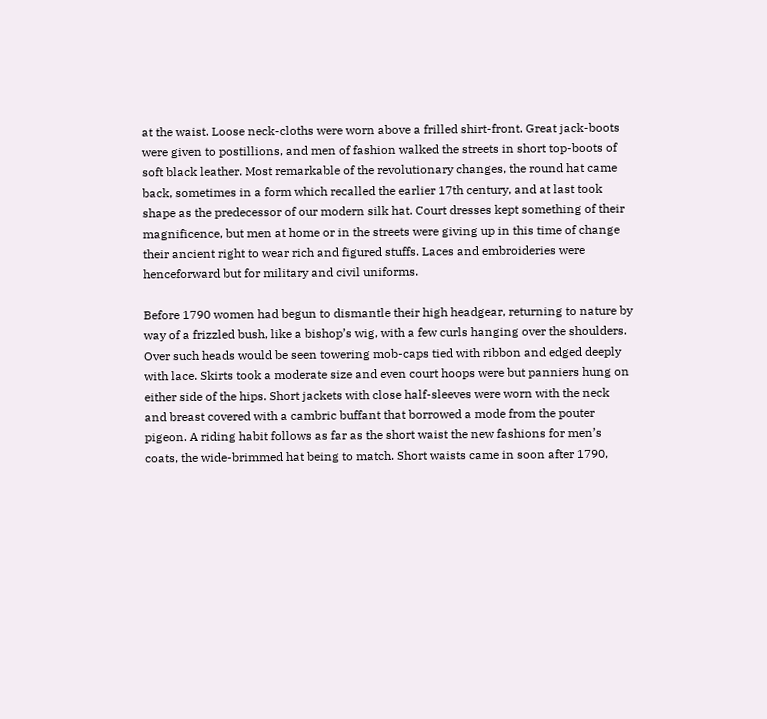at the waist. Loose neck-cloths were worn above a frilled shirt-front. Great jack-boots were given to postillions, and men of fashion walked the streets in short top-boots of soft black leather. Most remarkable of the revolutionary changes, the round hat came back, sometimes in a form which recalled the earlier 17th century, and at last took shape as the predecessor of our modern silk hat. Court dresses kept something of their magnificence, but men at home or in the streets were giving up in this time of change their ancient right to wear rich and figured stuffs. Laces and embroideries were henceforward but for military and civil uniforms.

Before 1790 women had begun to dismantle their high headgear, returning to nature by way of a frizzled bush, like a bishop’s wig, with a few curls hanging over the shoulders. Over such heads would be seen towering mob-caps tied with ribbon and edged deeply with lace. Skirts took a moderate size and even court hoops were but panniers hung on either side of the hips. Short jackets with close half-sleeves were worn with the neck and breast covered with a cambric buffant that borrowed a mode from the pouter pigeon. A riding habit follows as far as the short waist the new fashions for men’s coats, the wide-brimmed hat being to match. Short waists came in soon after 1790,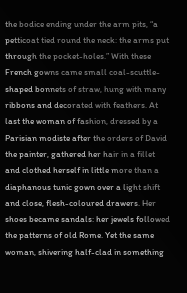the bodice ending under the arm pits, “a petticoat tied round the neck: the arms put through the pocket-holes.” With these French gowns came small coal-scuttle-shaped bonnets of straw, hung with many ribbons and decorated with feathers. At last the woman of fashion, dressed by a Parisian modiste after the orders of David the painter, gathered her hair in a fillet and clothed herself in little more than a diaphanous tunic gown over a light shift and close, flesh-coloured drawers. Her shoes became sandals: her jewels followed the patterns of old Rome. Yet the same woman, shivering half-clad in something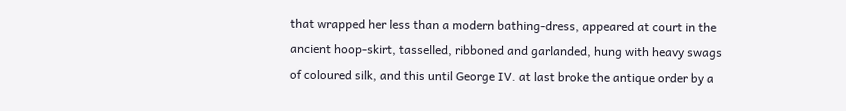that wrapped her less than a modern bathing-dress, appeared at court in the ancient hoop-skirt, tasselled, ribboned and garlanded, hung with heavy swags of coloured silk, and this until George IV. at last broke the antique order by a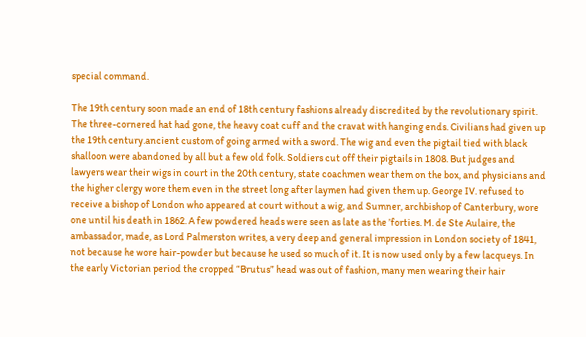special command.

The 19th century soon made an end of 18th century fashions already discredited by the revolutionary spirit. The three-cornered hat had gone, the heavy coat cuff and the cravat with hanging ends. Civilians had given up the 19th century.ancient custom of going armed with a sword. The wig and even the pigtail tied with black shalloon were abandoned by all but a few old folk. Soldiers cut off their pigtails in 1808. But judges and lawyers wear their wigs in court in the 20th century, state coachmen wear them on the box, and physicians and the higher clergy wore them even in the street long after laymen had given them up. George IV. refused to receive a bishop of London who appeared at court without a wig, and Sumner, archbishop of Canterbury, wore one until his death in 1862. A few powdered heads were seen as late as the ’forties. M. de Ste Aulaire, the ambassador, made, as Lord Palmerston writes, a very deep and general impression in London society of 1841, not because he wore hair-powder but because he used so much of it. It is now used only by a few lacqueys. In the early Victorian period the cropped “Brutus” head was out of fashion, many men wearing their hair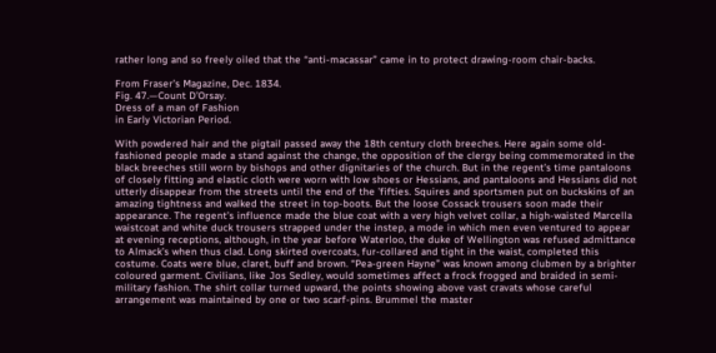rather long and so freely oiled that the “anti-macassar” came in to protect drawing-room chair-backs.

From Fraser’s Magazine, Dec. 1834.
Fig. 47.—Count D’Orsay.
Dress of a man of Fashion
in Early Victorian Period.

With powdered hair and the pigtail passed away the 18th century cloth breeches. Here again some old-fashioned people made a stand against the change, the opposition of the clergy being commemorated in the black breeches still worn by bishops and other dignitaries of the church. But in the regent’s time pantaloons of closely fitting and elastic cloth were worn with low shoes or Hessians, and pantaloons and Hessians did not utterly disappear from the streets until the end of the ’fifties. Squires and sportsmen put on buckskins of an amazing tightness and walked the street in top-boots. But the loose Cossack trousers soon made their appearance. The regent’s influence made the blue coat with a very high velvet collar, a high-waisted Marcella waistcoat and white duck trousers strapped under the instep, a mode in which men even ventured to appear at evening receptions, although, in the year before Waterloo, the duke of Wellington was refused admittance to Almack’s when thus clad. Long skirted overcoats, fur-collared and tight in the waist, completed this costume. Coats were blue, claret, buff and brown. “Pea-green Hayne” was known among clubmen by a brighter coloured garment. Civilians, like Jos Sedley, would sometimes affect a frock frogged and braided in semi-military fashion. The shirt collar turned upward, the points showing above vast cravats whose careful arrangement was maintained by one or two scarf-pins. Brummel the master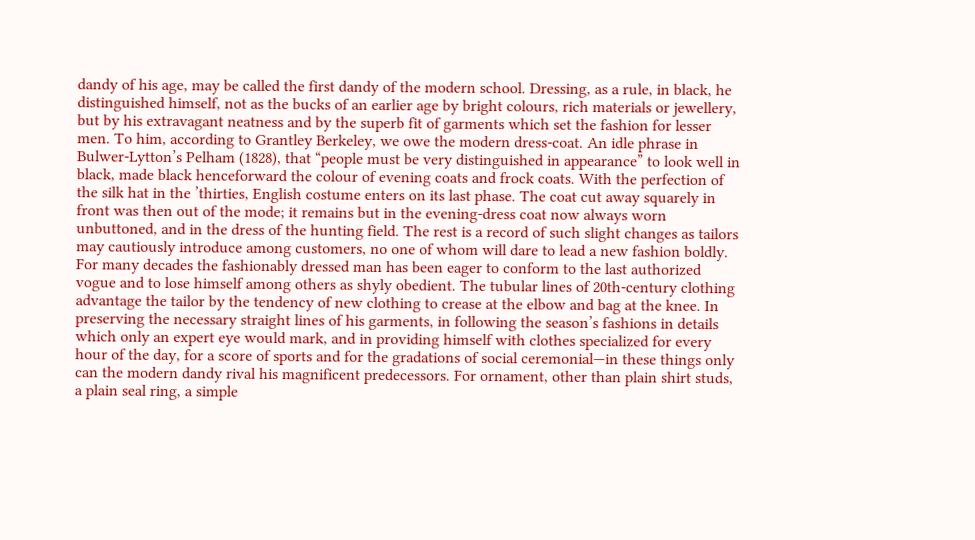dandy of his age, may be called the first dandy of the modern school. Dressing, as a rule, in black, he distinguished himself, not as the bucks of an earlier age by bright colours, rich materials or jewellery, but by his extravagant neatness and by the superb fit of garments which set the fashion for lesser men. To him, according to Grantley Berkeley, we owe the modern dress-coat. An idle phrase in Bulwer-Lytton’s Pelham (1828), that “people must be very distinguished in appearance” to look well in black, made black henceforward the colour of evening coats and frock coats. With the perfection of the silk hat in the ’thirties, English costume enters on its last phase. The coat cut away squarely in front was then out of the mode; it remains but in the evening-dress coat now always worn unbuttoned, and in the dress of the hunting field. The rest is a record of such slight changes as tailors may cautiously introduce among customers, no one of whom will dare to lead a new fashion boldly. For many decades the fashionably dressed man has been eager to conform to the last authorized vogue and to lose himself among others as shyly obedient. The tubular lines of 20th-century clothing advantage the tailor by the tendency of new clothing to crease at the elbow and bag at the knee. In preserving the necessary straight lines of his garments, in following the season’s fashions in details which only an expert eye would mark, and in providing himself with clothes specialized for every hour of the day, for a score of sports and for the gradations of social ceremonial—in these things only can the modern dandy rival his magnificent predecessors. For ornament, other than plain shirt studs, a plain seal ring, a simple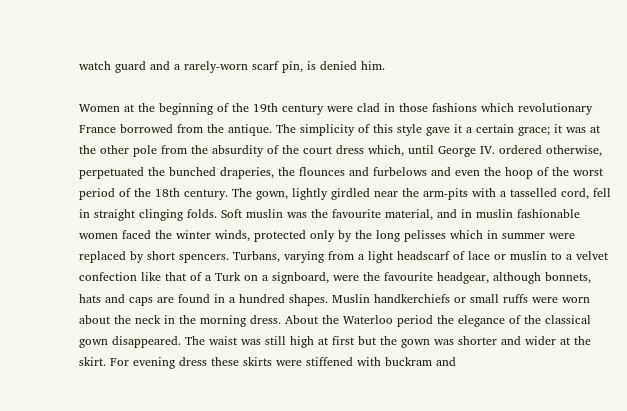watch guard and a rarely-worn scarf pin, is denied him.

Women at the beginning of the 19th century were clad in those fashions which revolutionary France borrowed from the antique. The simplicity of this style gave it a certain grace; it was at the other pole from the absurdity of the court dress which, until George IV. ordered otherwise, perpetuated the bunched draperies, the flounces and furbelows and even the hoop of the worst period of the 18th century. The gown, lightly girdled near the arm-pits with a tasselled cord, fell in straight clinging folds. Soft muslin was the favourite material, and in muslin fashionable women faced the winter winds, protected only by the long pelisses which in summer were replaced by short spencers. Turbans, varying from a light headscarf of lace or muslin to a velvet confection like that of a Turk on a signboard, were the favourite headgear, although bonnets, hats and caps are found in a hundred shapes. Muslin handkerchiefs or small ruffs were worn about the neck in the morning dress. About the Waterloo period the elegance of the classical gown disappeared. The waist was still high at first but the gown was shorter and wider at the skirt. For evening dress these skirts were stiffened with buckram and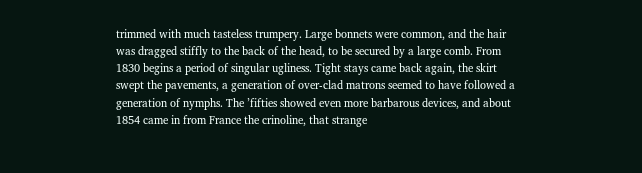trimmed with much tasteless trumpery. Large bonnets were common, and the hair was dragged stiffly to the back of the head, to be secured by a large comb. From 1830 begins a period of singular ugliness. Tight stays came back again, the skirt swept the pavements, a generation of over-clad matrons seemed to have followed a generation of nymphs. The ’fifties showed even more barbarous devices, and about 1854 came in from France the crinoline, that strange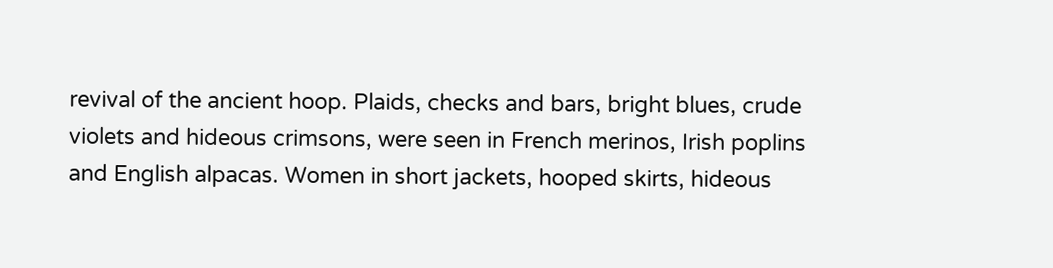revival of the ancient hoop. Plaids, checks and bars, bright blues, crude violets and hideous crimsons, were seen in French merinos, Irish poplins and English alpacas. Women in short jackets, hooped skirts, hideous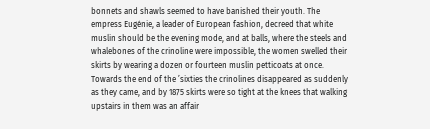bonnets and shawls seemed to have banished their youth. The empress Eugénie, a leader of European fashion, decreed that white muslin should be the evening mode, and at balls, where the steels and whalebones of the crinoline were impossible, the women swelled their skirts by wearing a dozen or fourteen muslin petticoats at once. Towards the end of the ’sixties the crinolines disappeared as suddenly as they came, and by 1875 skirts were so tight at the knees that walking upstairs in them was an affair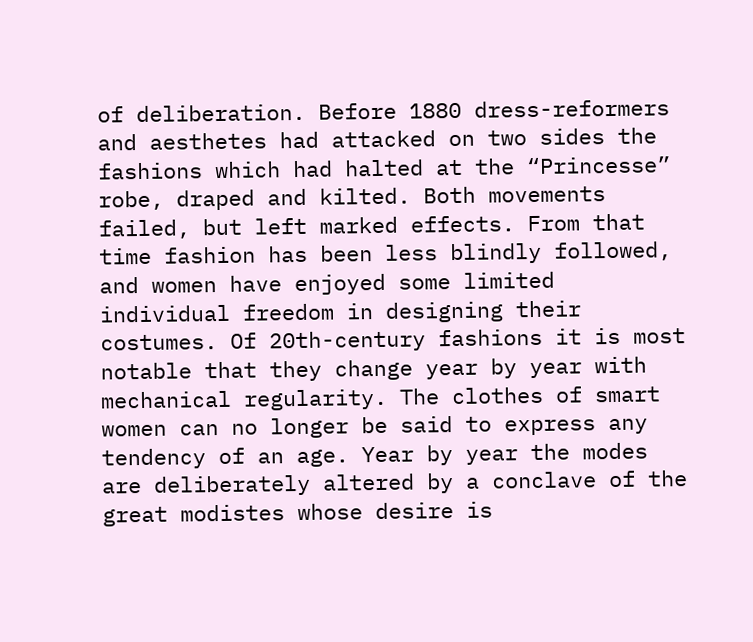of deliberation. Before 1880 dress-reformers and aesthetes had attacked on two sides the fashions which had halted at the “Princesse” robe, draped and kilted. Both movements failed, but left marked effects. From that time fashion has been less blindly followed, and women have enjoyed some limited individual freedom in designing their costumes. Of 20th-century fashions it is most notable that they change year by year with mechanical regularity. The clothes of smart women can no longer be said to express any tendency of an age. Year by year the modes are deliberately altered by a conclave of the great modistes whose desire is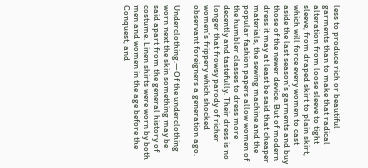less to produce rich or beautiful garments than to make that radical alteration from loose sleeve to tight sleeve, from draped skirt to plain skirt, which will force every women to cast aside the last season’s garments and buy those of the newer device. But of modern dress it may at least be said that cheaper materials, the sewing machine and the popular fashion papers allow women of the humbler classes to dress more decently and tastefully. Their dress is no longer that frowsy parody of richer women’s frippery which shocked observant foreigners a generation ago.

Underclothing.—Of the underclothing worn next the skin something may be said apart from the general history of costume. Linen shirts were worn by both men and women in the age before the Conquest, and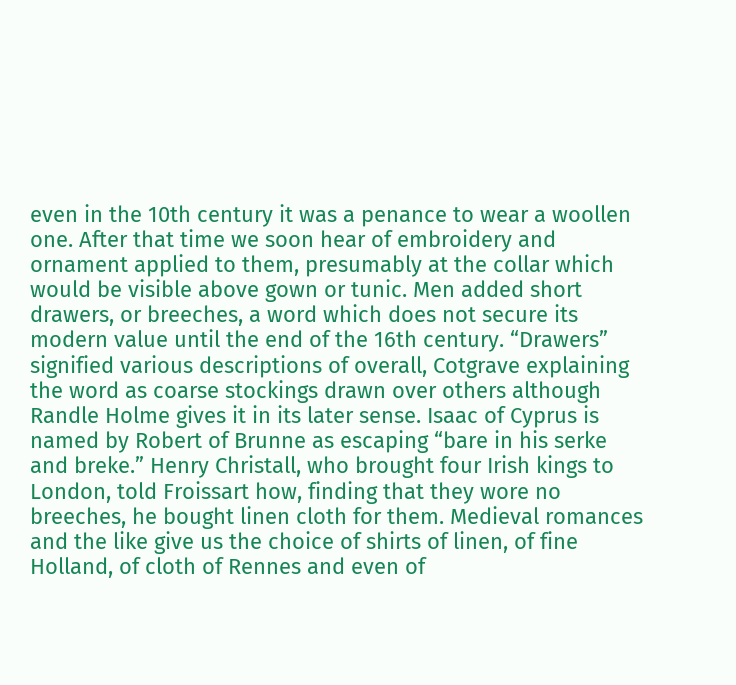even in the 10th century it was a penance to wear a woollen one. After that time we soon hear of embroidery and ornament applied to them, presumably at the collar which would be visible above gown or tunic. Men added short drawers, or breeches, a word which does not secure its modern value until the end of the 16th century. “Drawers” signified various descriptions of overall, Cotgrave explaining the word as coarse stockings drawn over others although Randle Holme gives it in its later sense. Isaac of Cyprus is named by Robert of Brunne as escaping “bare in his serke and breke.” Henry Christall, who brought four Irish kings to London, told Froissart how, finding that they wore no breeches, he bought linen cloth for them. Medieval romances and the like give us the choice of shirts of linen, of fine Holland, of cloth of Rennes and even of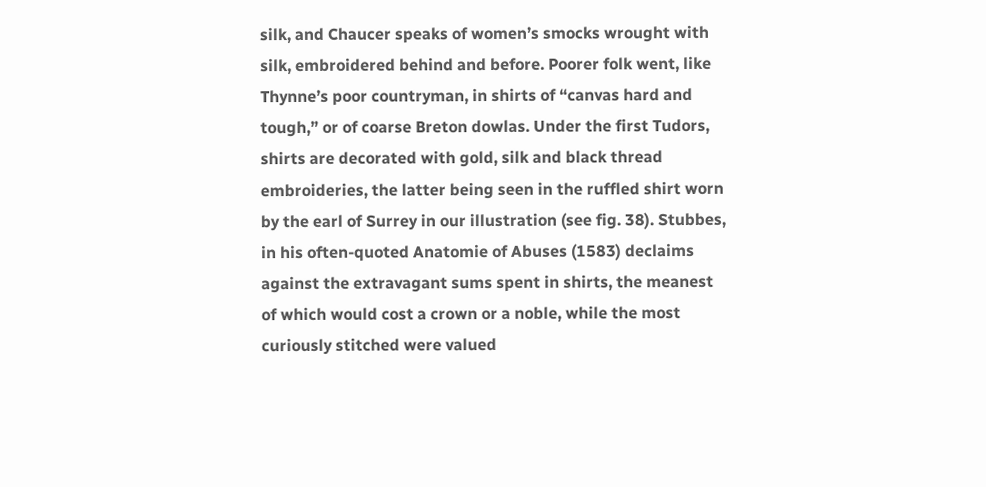silk, and Chaucer speaks of women’s smocks wrought with silk, embroidered behind and before. Poorer folk went, like Thynne’s poor countryman, in shirts of “canvas hard and tough,” or of coarse Breton dowlas. Under the first Tudors, shirts are decorated with gold, silk and black thread embroideries, the latter being seen in the ruffled shirt worn by the earl of Surrey in our illustration (see fig. 38). Stubbes, in his often-quoted Anatomie of Abuses (1583) declaims against the extravagant sums spent in shirts, the meanest of which would cost a crown or a noble, while the most curiously stitched were valued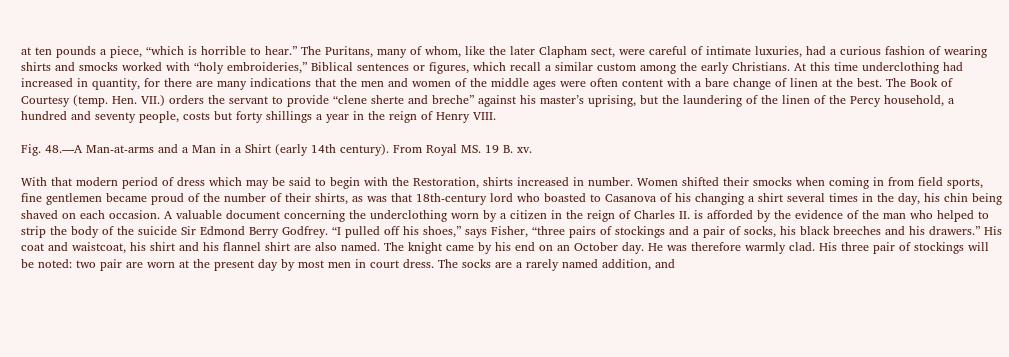at ten pounds a piece, “which is horrible to hear.” The Puritans, many of whom, like the later Clapham sect, were careful of intimate luxuries, had a curious fashion of wearing shirts and smocks worked with “holy embroideries,” Biblical sentences or figures, which recall a similar custom among the early Christians. At this time underclothing had increased in quantity, for there are many indications that the men and women of the middle ages were often content with a bare change of linen at the best. The Book of Courtesy (temp. Hen. VII.) orders the servant to provide “clene sherte and breche” against his master’s uprising, but the laundering of the linen of the Percy household, a hundred and seventy people, costs but forty shillings a year in the reign of Henry VIII.

Fig. 48.—A Man-at-arms and a Man in a Shirt (early 14th century). From Royal MS. 19 B. xv.

With that modern period of dress which may be said to begin with the Restoration, shirts increased in number. Women shifted their smocks when coming in from field sports, fine gentlemen became proud of the number of their shirts, as was that 18th-century lord who boasted to Casanova of his changing a shirt several times in the day, his chin being shaved on each occasion. A valuable document concerning the underclothing worn by a citizen in the reign of Charles II. is afforded by the evidence of the man who helped to strip the body of the suicide Sir Edmond Berry Godfrey. “I pulled off his shoes,” says Fisher, “three pairs of stockings and a pair of socks, his black breeches and his drawers.” His coat and waistcoat, his shirt and his flannel shirt are also named. The knight came by his end on an October day. He was therefore warmly clad. His three pair of stockings will be noted: two pair are worn at the present day by most men in court dress. The socks are a rarely named addition, and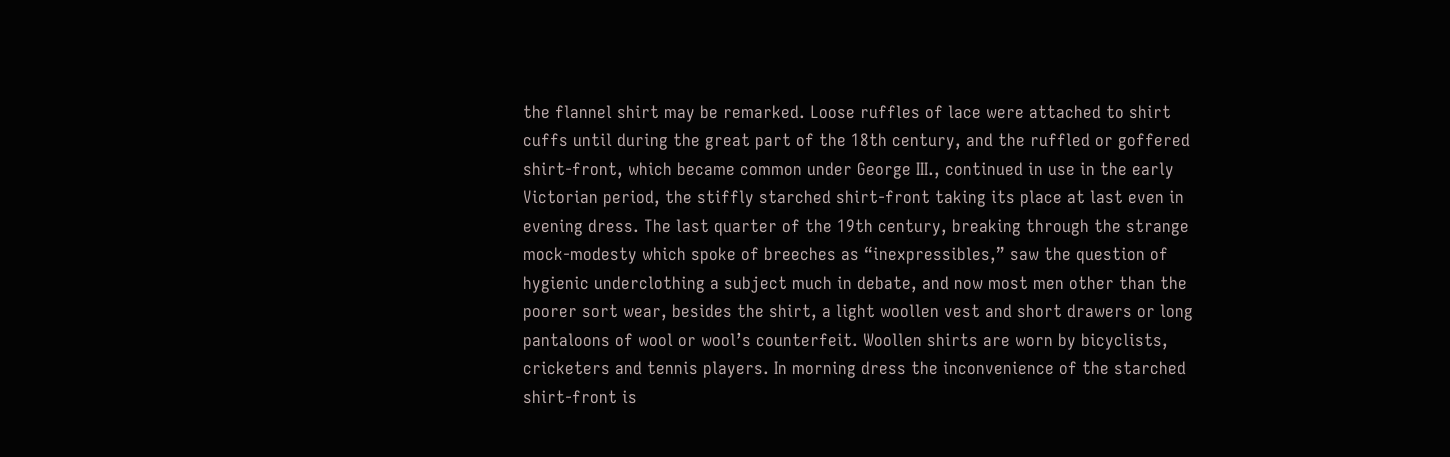the flannel shirt may be remarked. Loose ruffles of lace were attached to shirt cuffs until during the great part of the 18th century, and the ruffled or goffered shirt-front, which became common under George III., continued in use in the early Victorian period, the stiffly starched shirt-front taking its place at last even in evening dress. The last quarter of the 19th century, breaking through the strange mock-modesty which spoke of breeches as “inexpressibles,” saw the question of hygienic underclothing a subject much in debate, and now most men other than the poorer sort wear, besides the shirt, a light woollen vest and short drawers or long pantaloons of wool or wool’s counterfeit. Woollen shirts are worn by bicyclists, cricketers and tennis players. In morning dress the inconvenience of the starched shirt-front is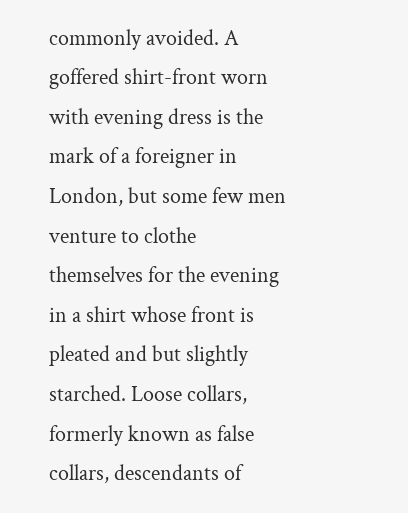commonly avoided. A goffered shirt-front worn with evening dress is the mark of a foreigner in London, but some few men venture to clothe themselves for the evening in a shirt whose front is pleated and but slightly starched. Loose collars, formerly known as false collars, descendants of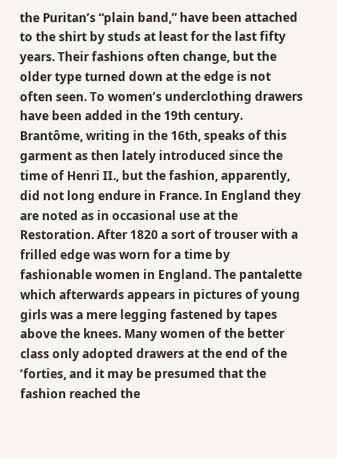the Puritan’s “plain band,” have been attached to the shirt by studs at least for the last fifty years. Their fashions often change, but the older type turned down at the edge is not often seen. To women’s underclothing drawers have been added in the 19th century. Brantôme, writing in the 16th, speaks of this garment as then lately introduced since the time of Henri II., but the fashion, apparently, did not long endure in France. In England they are noted as in occasional use at the Restoration. After 1820 a sort of trouser with a frilled edge was worn for a time by fashionable women in England. The pantalette which afterwards appears in pictures of young girls was a mere legging fastened by tapes above the knees. Many women of the better class only adopted drawers at the end of the ’forties, and it may be presumed that the fashion reached the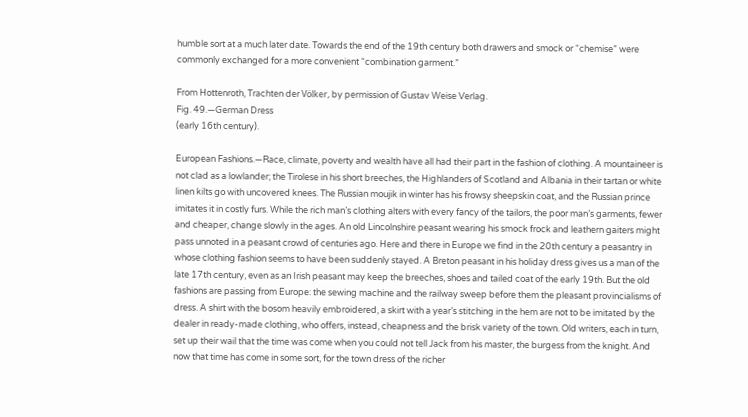humble sort at a much later date. Towards the end of the 19th century both drawers and smock or “chemise” were commonly exchanged for a more convenient “combination garment.”

From Hottenroth, Trachten der Völker, by permission of Gustav Weise Verlag.
Fig. 49.—German Dress
(early 16th century).

European Fashions.—Race, climate, poverty and wealth have all had their part in the fashion of clothing. A mountaineer is not clad as a lowlander; the Tirolese in his short breeches, the Highlanders of Scotland and Albania in their tartan or white linen kilts go with uncovered knees. The Russian moujik in winter has his frowsy sheepskin coat, and the Russian prince imitates it in costly furs. While the rich man’s clothing alters with every fancy of the tailors, the poor man’s garments, fewer and cheaper, change slowly in the ages. An old Lincolnshire peasant wearing his smock frock and leathern gaiters might pass unnoted in a peasant crowd of centuries ago. Here and there in Europe we find in the 20th century a peasantry in whose clothing fashion seems to have been suddenly stayed. A Breton peasant in his holiday dress gives us a man of the late 17th century, even as an Irish peasant may keep the breeches, shoes and tailed coat of the early 19th. But the old fashions are passing from Europe: the sewing machine and the railway sweep before them the pleasant provincialisms of dress. A shirt with the bosom heavily embroidered, a skirt with a year’s stitching in the hem are not to be imitated by the dealer in ready-made clothing, who offers, instead, cheapness and the brisk variety of the town. Old writers, each in turn, set up their wail that the time was come when you could not tell Jack from his master, the burgess from the knight. And now that time has come in some sort, for the town dress of the richer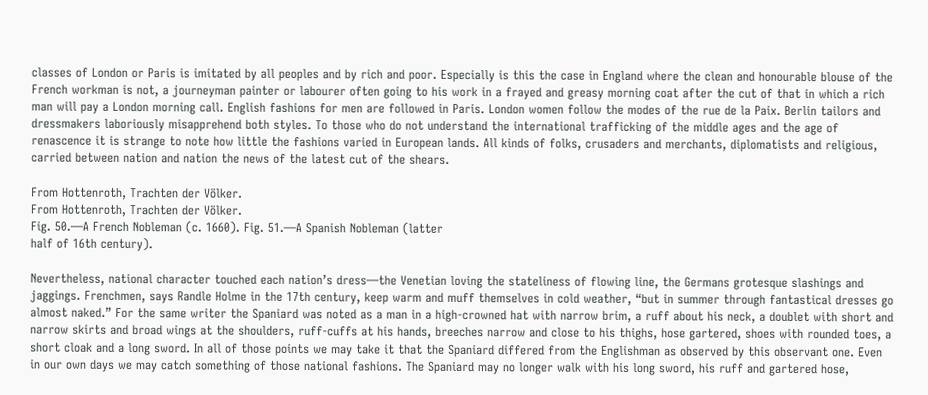classes of London or Paris is imitated by all peoples and by rich and poor. Especially is this the case in England where the clean and honourable blouse of the French workman is not, a journeyman painter or labourer often going to his work in a frayed and greasy morning coat after the cut of that in which a rich man will pay a London morning call. English fashions for men are followed in Paris. London women follow the modes of the rue de la Paix. Berlin tailors and dressmakers laboriously misapprehend both styles. To those who do not understand the international trafficking of the middle ages and the age of renascence it is strange to note how little the fashions varied in European lands. All kinds of folks, crusaders and merchants, diplomatists and religious, carried between nation and nation the news of the latest cut of the shears.

From Hottenroth, Trachten der Völker.
From Hottenroth, Trachten der Völker.
Fig. 50.—A French Nobleman (c. 1660). Fig. 51.—A Spanish Nobleman (latter
half of 16th century).

Nevertheless, national character touched each nation’s dress—the Venetian loving the stateliness of flowing line, the Germans grotesque slashings and jaggings. Frenchmen, says Randle Holme in the 17th century, keep warm and muff themselves in cold weather, “but in summer through fantastical dresses go almost naked.” For the same writer the Spaniard was noted as a man in a high-crowned hat with narrow brim, a ruff about his neck, a doublet with short and narrow skirts and broad wings at the shoulders, ruff-cuffs at his hands, breeches narrow and close to his thighs, hose gartered, shoes with rounded toes, a short cloak and a long sword. In all of those points we may take it that the Spaniard differed from the Englishman as observed by this observant one. Even in our own days we may catch something of those national fashions. The Spaniard may no longer walk with his long sword, his ruff and gartered hose,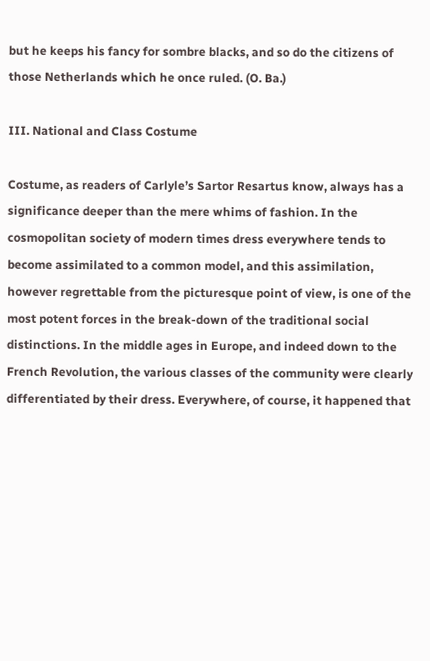but he keeps his fancy for sombre blacks, and so do the citizens of those Netherlands which he once ruled. (O. Ba.)

III. National and Class Costume

Costume, as readers of Carlyle’s Sartor Resartus know, always has a significance deeper than the mere whims of fashion. In the cosmopolitan society of modern times dress everywhere tends to become assimilated to a common model, and this assimilation, however regrettable from the picturesque point of view, is one of the most potent forces in the break-down of the traditional social distinctions. In the middle ages in Europe, and indeed down to the French Revolution, the various classes of the community were clearly differentiated by their dress. Everywhere, of course, it happened that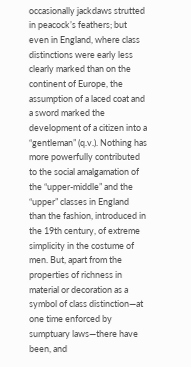occasionally jackdaws strutted in peacock’s feathers; but even in England, where class distinctions were early less clearly marked than on the continent of Europe, the assumption of a laced coat and a sword marked the development of a citizen into a “gentleman” (q.v.). Nothing has more powerfully contributed to the social amalgamation of the “upper-middle” and the “upper” classes in England than the fashion, introduced in the 19th century, of extreme simplicity in the costume of men. But, apart from the properties of richness in material or decoration as a symbol of class distinction—at one time enforced by sumptuary laws—there have been, and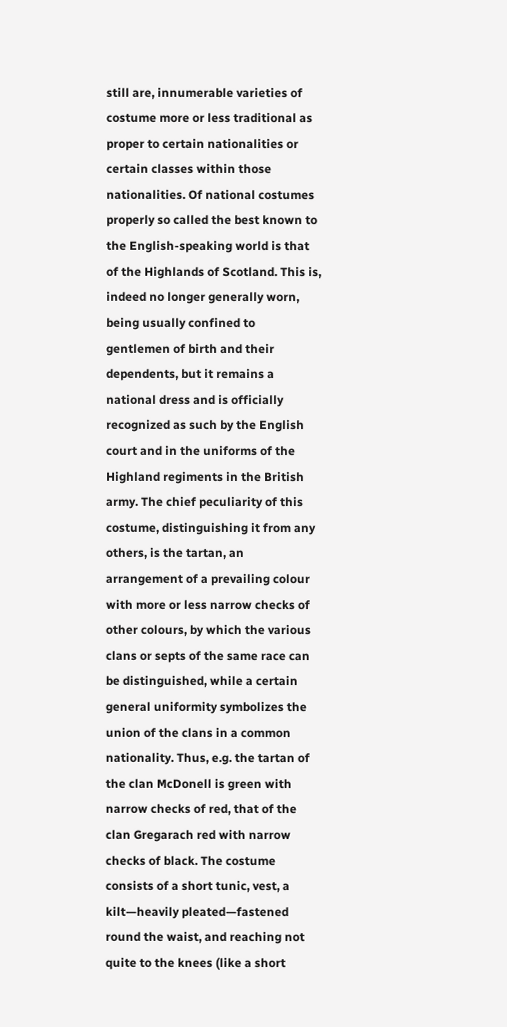still are, innumerable varieties of costume more or less traditional as proper to certain nationalities or certain classes within those nationalities. Of national costumes properly so called the best known to the English-speaking world is that of the Highlands of Scotland. This is, indeed no longer generally worn, being usually confined to gentlemen of birth and their dependents, but it remains a national dress and is officially recognized as such by the English court and in the uniforms of the Highland regiments in the British army. The chief peculiarity of this costume, distinguishing it from any others, is the tartan, an arrangement of a prevailing colour with more or less narrow checks of other colours, by which the various clans or septs of the same race can be distinguished, while a certain general uniformity symbolizes the union of the clans in a common nationality. Thus, e.g. the tartan of the clan McDonell is green with narrow checks of red, that of the clan Gregarach red with narrow checks of black. The costume consists of a short tunic, vest, a kilt—heavily pleated—fastened round the waist, and reaching not quite to the knees (like a short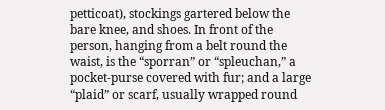petticoat), stockings gartered below the bare knee, and shoes. In front of the person, hanging from a belt round the waist, is the “sporran” or “spleuchan,” a pocket-purse covered with fur; and a large “plaid” or scarf, usually wrapped round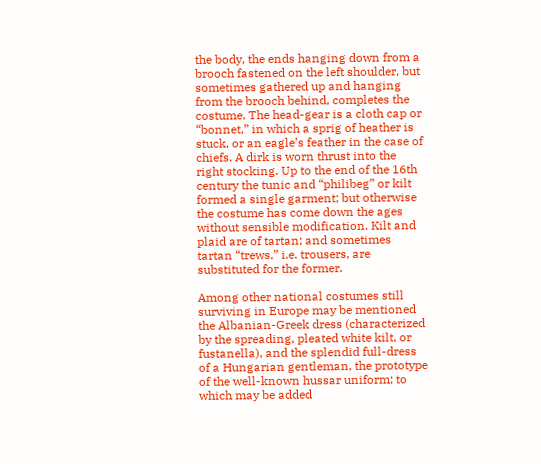the body, the ends hanging down from a brooch fastened on the left shoulder, but sometimes gathered up and hanging from the brooch behind, completes the costume. The head-gear is a cloth cap or “bonnet,” in which a sprig of heather is stuck, or an eagle’s feather in the case of chiefs. A dirk is worn thrust into the right stocking. Up to the end of the 16th century the tunic and “philibeg” or kilt formed a single garment; but otherwise the costume has come down the ages without sensible modification. Kilt and plaid are of tartan; and sometimes tartan “trews,” i.e. trousers, are substituted for the former.

Among other national costumes still surviving in Europe may be mentioned the Albanian-Greek dress (characterized by the spreading, pleated white kilt, or fustanella), and the splendid full-dress of a Hungarian gentleman, the prototype of the well-known hussar uniform; to which may be added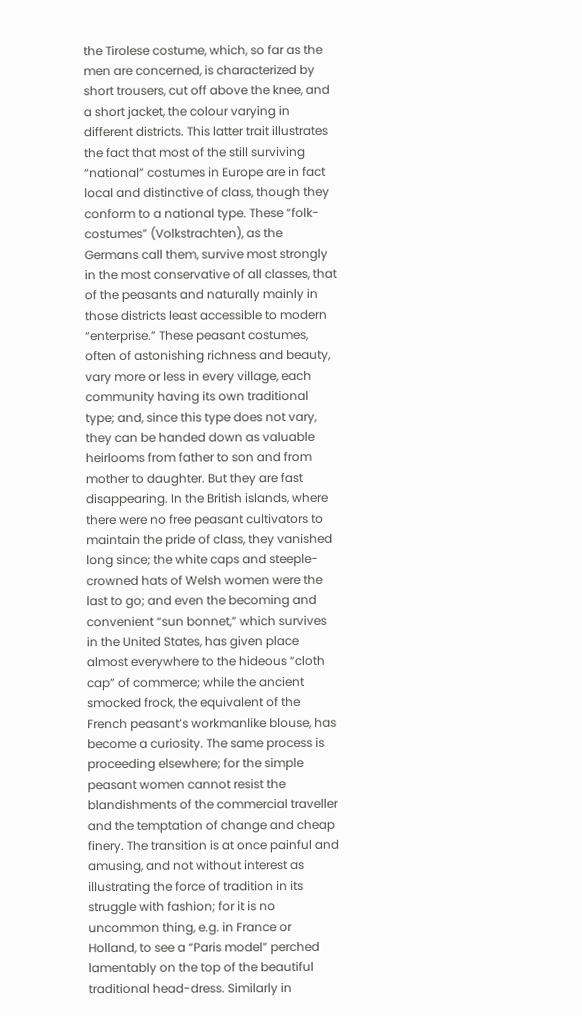the Tirolese costume, which, so far as the men are concerned, is characterized by short trousers, cut off above the knee, and a short jacket, the colour varying in different districts. This latter trait illustrates the fact that most of the still surviving “national” costumes in Europe are in fact local and distinctive of class, though they conform to a national type. These “folk-costumes” (Volkstrachten), as the Germans call them, survive most strongly in the most conservative of all classes, that of the peasants and naturally mainly in those districts least accessible to modern “enterprise.” These peasant costumes, often of astonishing richness and beauty, vary more or less in every village, each community having its own traditional type; and, since this type does not vary, they can be handed down as valuable heirlooms from father to son and from mother to daughter. But they are fast disappearing. In the British islands, where there were no free peasant cultivators to maintain the pride of class, they vanished long since; the white caps and steeple-crowned hats of Welsh women were the last to go; and even the becoming and convenient “sun bonnet,” which survives in the United States, has given place almost everywhere to the hideous “cloth cap” of commerce; while the ancient smocked frock, the equivalent of the French peasant’s workmanlike blouse, has become a curiosity. The same process is proceeding elsewhere; for the simple peasant women cannot resist the blandishments of the commercial traveller and the temptation of change and cheap finery. The transition is at once painful and amusing, and not without interest as illustrating the force of tradition in its struggle with fashion; for it is no uncommon thing, e.g. in France or Holland, to see a “Paris model” perched lamentably on the top of the beautiful traditional head-dress. Similarly in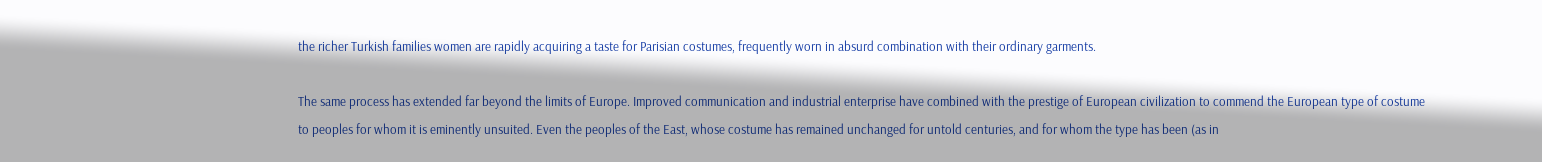the richer Turkish families women are rapidly acquiring a taste for Parisian costumes, frequently worn in absurd combination with their ordinary garments.

The same process has extended far beyond the limits of Europe. Improved communication and industrial enterprise have combined with the prestige of European civilization to commend the European type of costume to peoples for whom it is eminently unsuited. Even the peoples of the East, whose costume has remained unchanged for untold centuries, and for whom the type has been (as in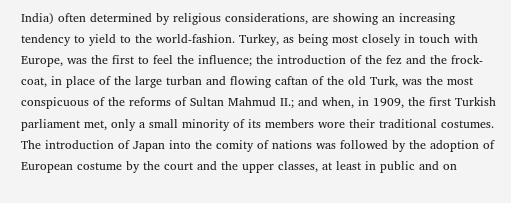India) often determined by religious considerations, are showing an increasing tendency to yield to the world-fashion. Turkey, as being most closely in touch with Europe, was the first to feel the influence; the introduction of the fez and the frock-coat, in place of the large turban and flowing caftan of the old Turk, was the most conspicuous of the reforms of Sultan Mahmud II.; and when, in 1909, the first Turkish parliament met, only a small minority of its members wore their traditional costumes. The introduction of Japan into the comity of nations was followed by the adoption of European costume by the court and the upper classes, at least in public and on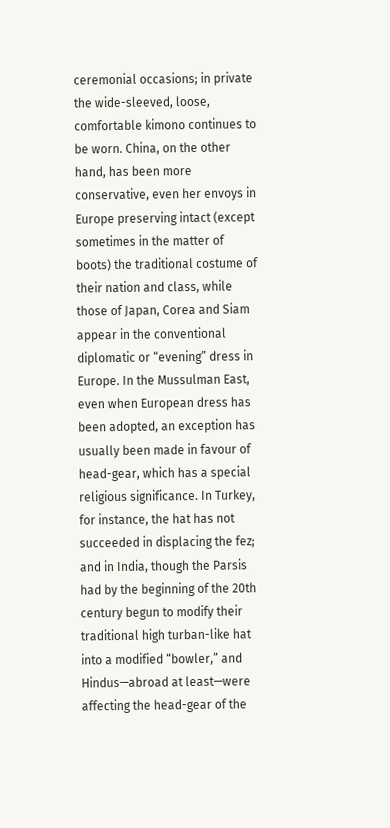ceremonial occasions; in private the wide-sleeved, loose, comfortable kimono continues to be worn. China, on the other hand, has been more conservative, even her envoys in Europe preserving intact (except sometimes in the matter of boots) the traditional costume of their nation and class, while those of Japan, Corea and Siam appear in the conventional diplomatic or “evening” dress in Europe. In the Mussulman East, even when European dress has been adopted, an exception has usually been made in favour of head-gear, which has a special religious significance. In Turkey, for instance, the hat has not succeeded in displacing the fez; and in India, though the Parsis had by the beginning of the 20th century begun to modify their traditional high turban-like hat into a modified “bowler,” and Hindus—abroad at least—were affecting the head-gear of the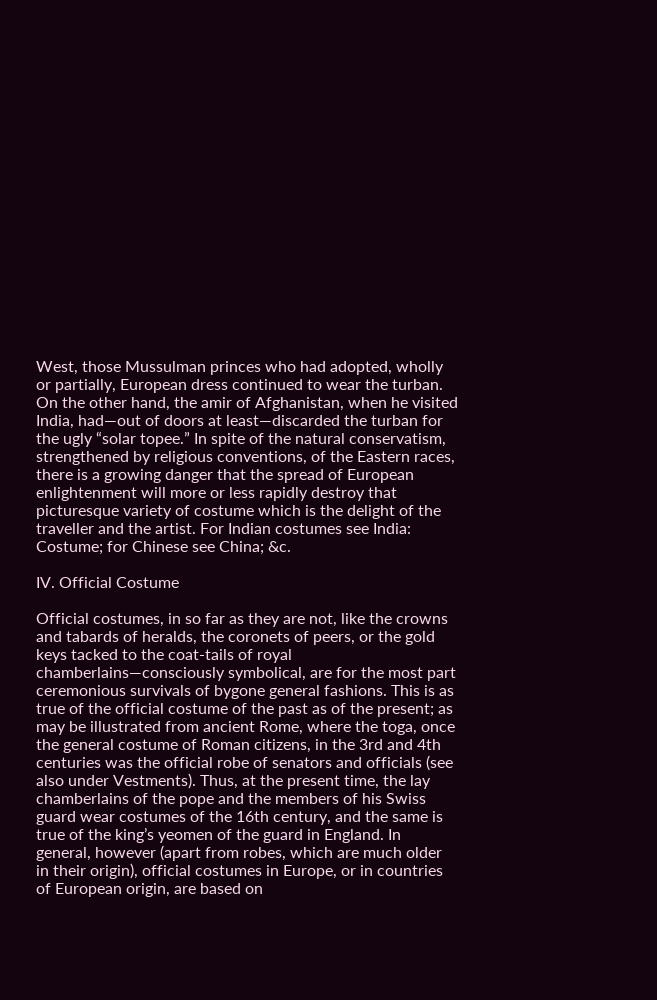West, those Mussulman princes who had adopted, wholly or partially, European dress continued to wear the turban. On the other hand, the amir of Afghanistan, when he visited India, had—out of doors at least—discarded the turban for the ugly “solar topee.” In spite of the natural conservatism, strengthened by religious conventions, of the Eastern races, there is a growing danger that the spread of European enlightenment will more or less rapidly destroy that picturesque variety of costume which is the delight of the traveller and the artist. For Indian costumes see India: Costume; for Chinese see China; &c.

IV. Official Costume

Official costumes, in so far as they are not, like the crowns and tabards of heralds, the coronets of peers, or the gold keys tacked to the coat-tails of royal chamberlains—consciously symbolical, are for the most part ceremonious survivals of bygone general fashions. This is as true of the official costume of the past as of the present; as may be illustrated from ancient Rome, where the toga, once the general costume of Roman citizens, in the 3rd and 4th centuries was the official robe of senators and officials (see also under Vestments). Thus, at the present time, the lay chamberlains of the pope and the members of his Swiss guard wear costumes of the 16th century, and the same is true of the king’s yeomen of the guard in England. In general, however (apart from robes, which are much older in their origin), official costumes in Europe, or in countries of European origin, are based on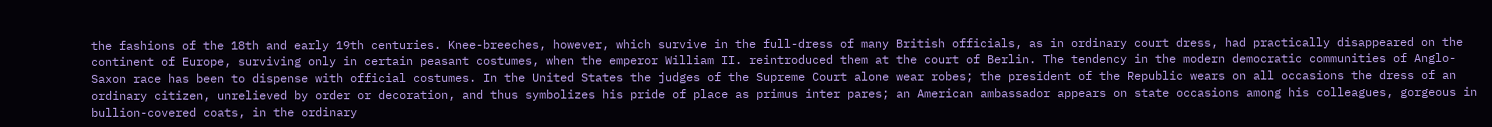the fashions of the 18th and early 19th centuries. Knee-breeches, however, which survive in the full-dress of many British officials, as in ordinary court dress, had practically disappeared on the continent of Europe, surviving only in certain peasant costumes, when the emperor William II. reintroduced them at the court of Berlin. The tendency in the modern democratic communities of Anglo-Saxon race has been to dispense with official costumes. In the United States the judges of the Supreme Court alone wear robes; the president of the Republic wears on all occasions the dress of an ordinary citizen, unrelieved by order or decoration, and thus symbolizes his pride of place as primus inter pares; an American ambassador appears on state occasions among his colleagues, gorgeous in bullion-covered coats, in the ordinary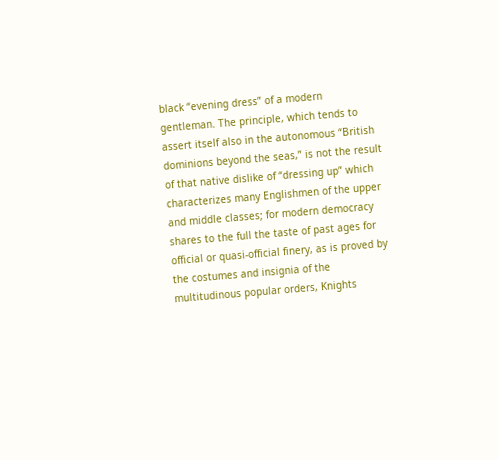black “evening dress” of a modern gentleman. The principle, which tends to assert itself also in the autonomous “British dominions beyond the seas,” is not the result of that native dislike of “dressing up” which characterizes many Englishmen of the upper and middle classes; for modern democracy shares to the full the taste of past ages for official or quasi-official finery, as is proved by the costumes and insignia of the multitudinous popular orders, Knights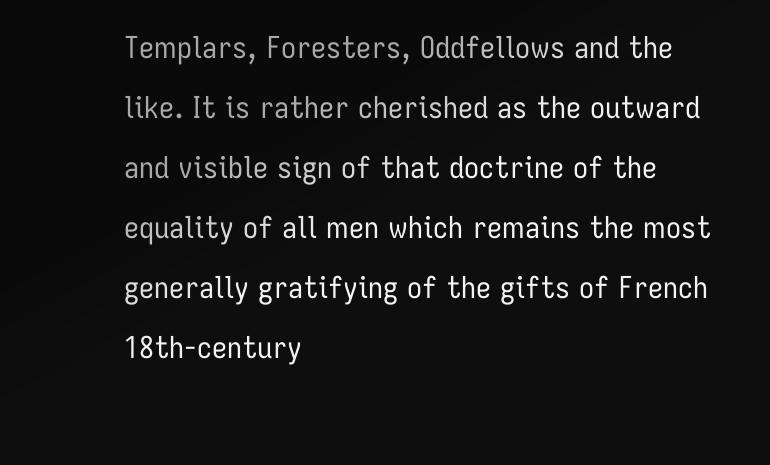Templars, Foresters, Oddfellows and the like. It is rather cherished as the outward and visible sign of that doctrine of the equality of all men which remains the most generally gratifying of the gifts of French 18th-century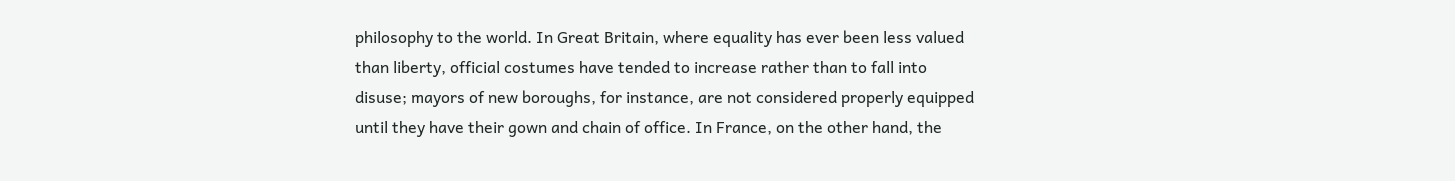philosophy to the world. In Great Britain, where equality has ever been less valued than liberty, official costumes have tended to increase rather than to fall into disuse; mayors of new boroughs, for instance, are not considered properly equipped until they have their gown and chain of office. In France, on the other hand, the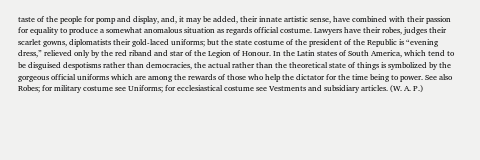taste of the people for pomp and display, and, it may be added, their innate artistic sense, have combined with their passion for equality to produce a somewhat anomalous situation as regards official costume. Lawyers have their robes, judges their scarlet gowns, diplomatists their gold-laced uniforms; but the state costume of the president of the Republic is “evening dress,” relieved only by the red riband and star of the Legion of Honour. In the Latin states of South America, which tend to be disguised despotisms rather than democracies, the actual rather than the theoretical state of things is symbolized by the gorgeous official uniforms which are among the rewards of those who help the dictator for the time being to power. See also Robes; for military costume see Uniforms; for ecclesiastical costume see Vestments and subsidiary articles. (W. A. P.)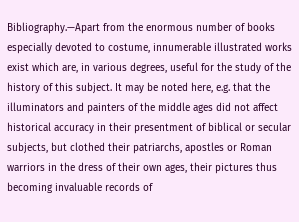Bibliography.—Apart from the enormous number of books especially devoted to costume, innumerable illustrated works exist which are, in various degrees, useful for the study of the history of this subject. It may be noted here, e.g. that the illuminators and painters of the middle ages did not affect historical accuracy in their presentment of biblical or secular subjects, but clothed their patriarchs, apostles or Roman warriors in the dress of their own ages, their pictures thus becoming invaluable records of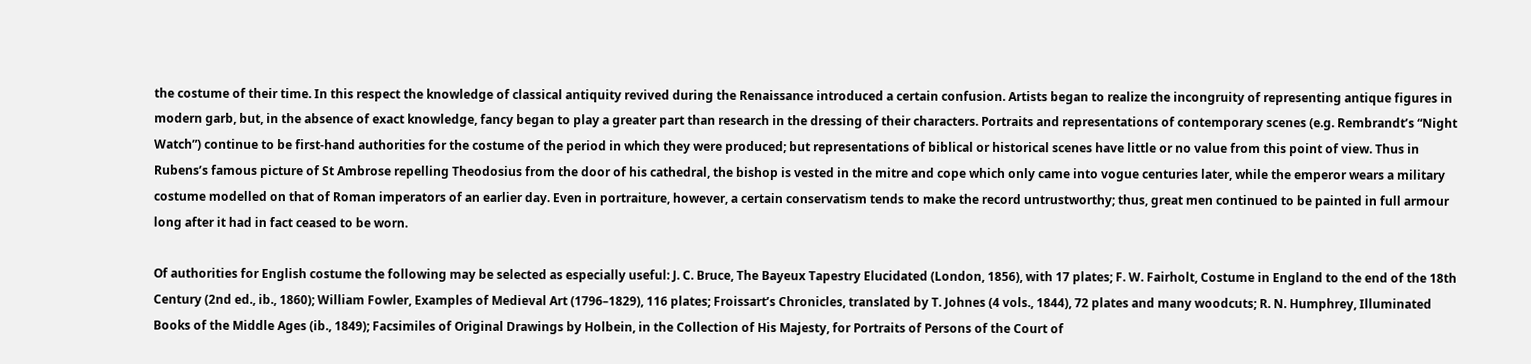the costume of their time. In this respect the knowledge of classical antiquity revived during the Renaissance introduced a certain confusion. Artists began to realize the incongruity of representing antique figures in modern garb, but, in the absence of exact knowledge, fancy began to play a greater part than research in the dressing of their characters. Portraits and representations of contemporary scenes (e.g. Rembrandt’s “Night Watch”) continue to be first-hand authorities for the costume of the period in which they were produced; but representations of biblical or historical scenes have little or no value from this point of view. Thus in Rubens’s famous picture of St Ambrose repelling Theodosius from the door of his cathedral, the bishop is vested in the mitre and cope which only came into vogue centuries later, while the emperor wears a military costume modelled on that of Roman imperators of an earlier day. Even in portraiture, however, a certain conservatism tends to make the record untrustworthy; thus, great men continued to be painted in full armour long after it had in fact ceased to be worn.

Of authorities for English costume the following may be selected as especially useful: J. C. Bruce, The Bayeux Tapestry Elucidated (London, 1856), with 17 plates; F. W. Fairholt, Costume in England to the end of the 18th Century (2nd ed., ib., 1860); William Fowler, Examples of Medieval Art (1796–1829), 116 plates; Froissart’s Chronicles, translated by T. Johnes (4 vols., 1844), 72 plates and many woodcuts; R. N. Humphrey, Illuminated Books of the Middle Ages (ib., 1849); Facsimiles of Original Drawings by Holbein, in the Collection of His Majesty, for Portraits of Persons of the Court of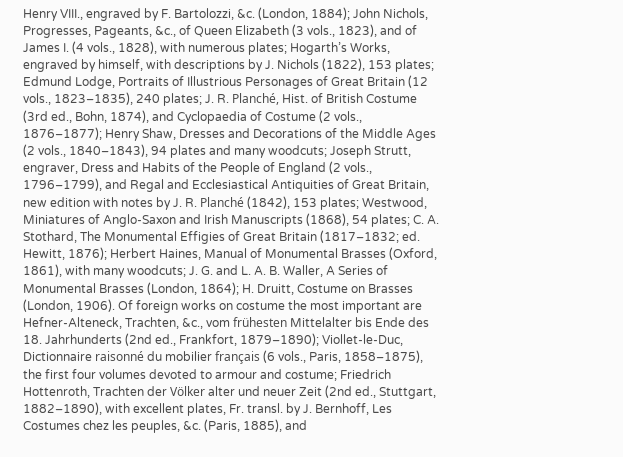Henry VIII., engraved by F. Bartolozzi, &c. (London, 1884); John Nichols, Progresses, Pageants, &c., of Queen Elizabeth (3 vols., 1823), and of James I. (4 vols., 1828), with numerous plates; Hogarth’s Works, engraved by himself, with descriptions by J. Nichols (1822), 153 plates; Edmund Lodge, Portraits of Illustrious Personages of Great Britain (12 vols., 1823–1835), 240 plates; J. R. Planché, Hist. of British Costume (3rd ed., Bohn, 1874), and Cyclopaedia of Costume (2 vols., 1876–1877); Henry Shaw, Dresses and Decorations of the Middle Ages (2 vols., 1840–1843), 94 plates and many woodcuts; Joseph Strutt, engraver, Dress and Habits of the People of England (2 vols., 1796–1799), and Regal and Ecclesiastical Antiquities of Great Britain, new edition with notes by J. R. Planché (1842), 153 plates; Westwood, Miniatures of Anglo-Saxon and Irish Manuscripts (1868), 54 plates; C. A. Stothard, The Monumental Effigies of Great Britain (1817–1832; ed. Hewitt, 1876); Herbert Haines, Manual of Monumental Brasses (Oxford, 1861), with many woodcuts; J. G. and L. A. B. Waller, A Series of Monumental Brasses (London, 1864); H. Druitt, Costume on Brasses (London, 1906). Of foreign works on costume the most important are Hefner-Alteneck, Trachten, &c., vom frühesten Mittelalter bis Ende des 18. Jahrhunderts (2nd ed., Frankfort, 1879–1890); Viollet-le-Duc, Dictionnaire raisonné du mobilier français (6 vols., Paris, 1858–1875), the first four volumes devoted to armour and costume; Friedrich Hottenroth, Trachten der Völker alter und neuer Zeit (2nd ed., Stuttgart, 1882–1890), with excellent plates, Fr. transl. by J. Bernhoff, Les Costumes chez les peuples, &c. (Paris, 1885), and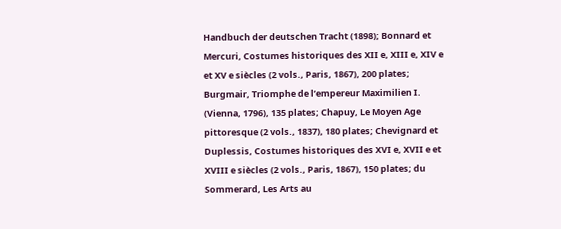Handbuch der deutschen Tracht (1898); Bonnard et Mercuri, Costumes historiques des XII e, XIII e, XIV e et XV e siècles (2 vols., Paris, 1867), 200 plates; Burgmair, Triomphe de l’empereur Maximilien I. (Vienna, 1796), 135 plates; Chapuy, Le Moyen Age pittoresque (2 vols., 1837), 180 plates; Chevignard et Duplessis, Costumes historiques des XVI e, XVII e et XVIII e siècles (2 vols., Paris, 1867), 150 plates; du Sommerard, Les Arts au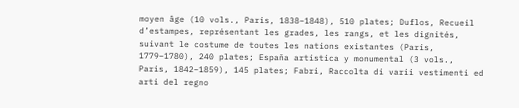moyen âge (10 vols., Paris, 1838–1848), 510 plates; Duflos, Recueil d’estampes, représentant les grades, les rangs, et les dignités, suivant le costume de toutes les nations existantes (Paris, 1779–1780), 240 plates; España artistica y monumental (3 vols., Paris, 1842–1859), 145 plates; Fabri, Raccolta di varii vestimenti ed arti del regno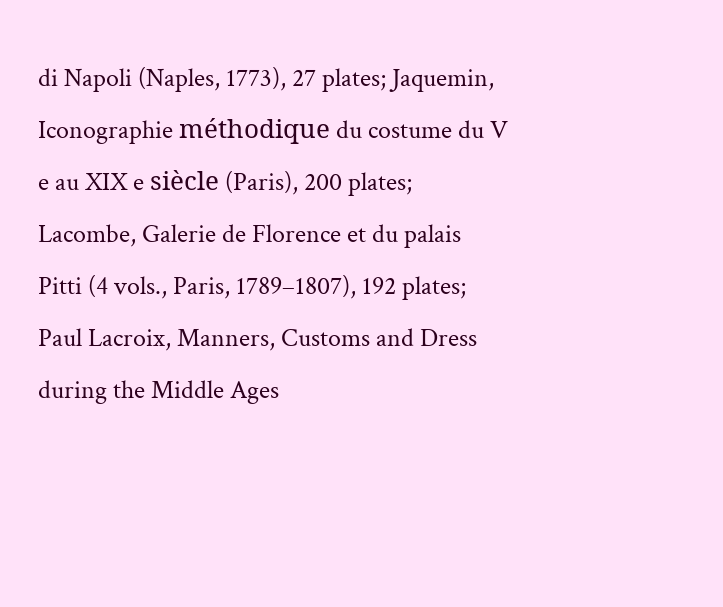di Napoli (Naples, 1773), 27 plates; Jaquemin, Iconographie méthodique du costume du V e au XIX e siècle (Paris), 200 plates; Lacombe, Galerie de Florence et du palais Pitti (4 vols., Paris, 1789–1807), 192 plates; Paul Lacroix, Manners, Customs and Dress during the Middle Ages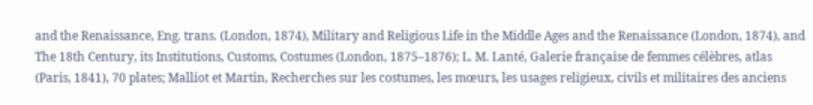and the Renaissance, Eng. trans. (London, 1874), Military and Religious Life in the Middle Ages and the Renaissance (London, 1874), and The 18th Century, its Institutions, Customs, Costumes (London, 1875–1876); L. M. Lanté, Galerie française de femmes célèbres, atlas (Paris, 1841), 70 plates; Malliot et Martin, Recherches sur les costumes, les mœurs, les usages religieux, civils et militaires des anciens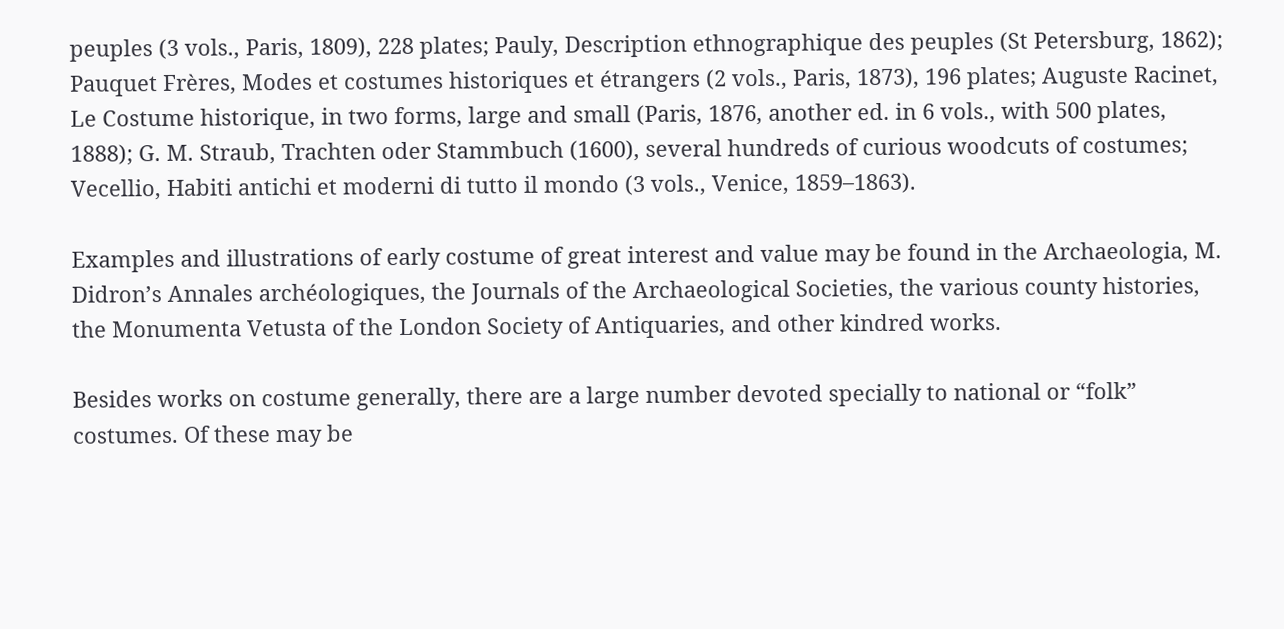peuples (3 vols., Paris, 1809), 228 plates; Pauly, Description ethnographique des peuples (St Petersburg, 1862); Pauquet Frères, Modes et costumes historiques et étrangers (2 vols., Paris, 1873), 196 plates; Auguste Racinet, Le Costume historique, in two forms, large and small (Paris, 1876, another ed. in 6 vols., with 500 plates, 1888); G. M. Straub, Trachten oder Stammbuch (1600), several hundreds of curious woodcuts of costumes; Vecellio, Habiti antichi et moderni di tutto il mondo (3 vols., Venice, 1859–1863).

Examples and illustrations of early costume of great interest and value may be found in the Archaeologia, M. Didron’s Annales archéologiques, the Journals of the Archaeological Societies, the various county histories, the Monumenta Vetusta of the London Society of Antiquaries, and other kindred works.

Besides works on costume generally, there are a large number devoted specially to national or “folk” costumes. Of these may be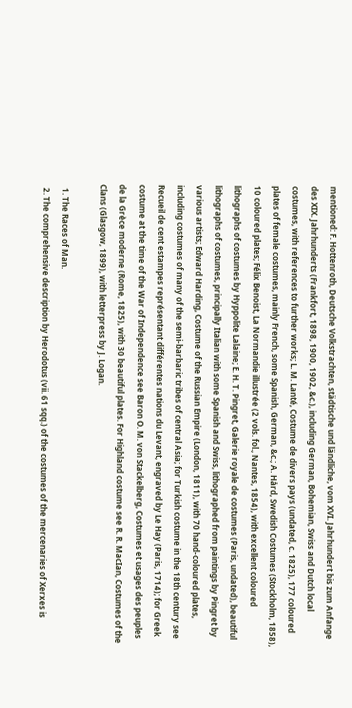mentioned: F. Hottenroth, Deutsche Volkstrachten, städtische und ländliche, vom XVI. Jahrhundert bis zum Anfange des XIX. Jahrhunderts (Frankfort, 1898, 1900, 1902, &c.), including German, Bohemian, Swiss and Dutch local costumes, with references to further works; L. M. Lanté, Costume de divers pays (undated, c. 1825), 177 coloured plates of female costumes, mainly French, some Spanish, German, &c.; A. Hård, Swedish Costumes (Stockholm, 1858), 10 coloured plates; Félix Benoist, La Normandie illustrée (2 vols. fol., Nantes, 1854), with excellent coloured lithographs of costumes by Hyppolite Lalaine; E. H. T. Pingret, Galerie royale de costumes (Paris, undated), beautiful lithographs of costumes, principally Italian with some Spanish and Swiss, lithographed from paintings by Pingret by various artists; Edward Harding, Costume of the Russian Empire (London, 1811), with 70 hand-coloured plates, including costumes of many of the semi-barbaric tribes of central Asia; for Turkish costume in the 18th century see Recueil de cent estampes représentant différentes nations du Levant, engraved by Le Hay (Paris, 1714); for Greek costume at the time of the War of Independence see Baron O. M. von Stackelberg, Costumes et usages des peuples de la Grèce moderne (Rome, 1825), with 30 beautiful plates. For Highland costume see R. R. MacIan, Costumes of the Clans (Glasgow, 1899), with letterpress by J. Logan.

  1. The Races of Man.
  2. The comprehensive description by Herodotus (vii. 61 sqq.) of the costumes of the mercenaries of Xerxes is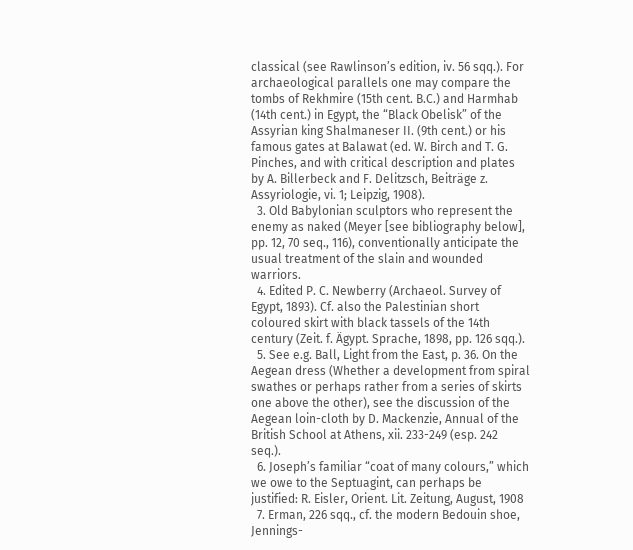classical (see Rawlinson’s edition, iv. 56 sqq.). For archaeological parallels one may compare the tombs of Rekhmire (15th cent. B.C.) and Harmhab (14th cent.) in Egypt, the “Black Obelisk” of the Assyrian king Shalmaneser II. (9th cent.) or his famous gates at Balawat (ed. W. Birch and T. G. Pinches, and with critical description and plates by A. Billerbeck and F. Delitzsch, Beiträge z. Assyriologie, vi. 1; Leipzig, 1908).
  3. Old Babylonian sculptors who represent the enemy as naked (Meyer [see bibliography below], pp. 12, 70 seq., 116), conventionally anticipate the usual treatment of the slain and wounded warriors.
  4. Edited P. C. Newberry (Archaeol. Survey of Egypt, 1893). Cf. also the Palestinian short coloured skirt with black tassels of the 14th century (Zeit. f. Ägypt. Sprache, 1898, pp. 126 sqq.).
  5. See e.g. Ball, Light from the East, p. 36. On the Aegean dress (Whether a development from spiral swathes or perhaps rather from a series of skirts one above the other), see the discussion of the Aegean loin-cloth by D. Mackenzie, Annual of the British School at Athens, xii. 233-249 (esp. 242 seq.).
  6. Joseph’s familiar “coat of many colours,” which we owe to the Septuagint, can perhaps be justified: R. Eisler, Orient. Lit. Zeitung, August, 1908
  7. Erman, 226 sqq., cf. the modern Bedouin shoe, Jennings-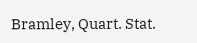Bramley, Quart. Stat.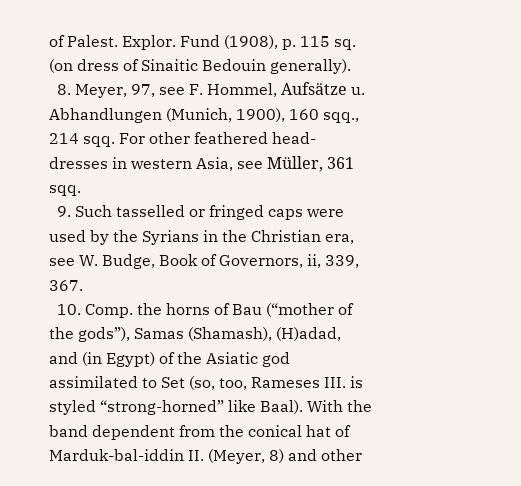of Palest. Explor. Fund (1908), p. 115 sq. (on dress of Sinaitic Bedouin generally).
  8. Meyer, 97, see F. Hommel, Aufsätze u. Abhandlungen (Munich, 1900), 160 sqq., 214 sqq. For other feathered head-dresses in western Asia, see Müller, 361 sqq.
  9. Such tasselled or fringed caps were used by the Syrians in the Christian era, see W. Budge, Book of Governors, ii, 339, 367.
  10. Comp. the horns of Bau (“mother of the gods”), Samas (Shamash), (H)adad, and (in Egypt) of the Asiatic god assimilated to Set (so, too, Rameses III. is styled “strong-horned” like Baal). With the band dependent from the conical hat of Marduk-bal-iddin II. (Meyer, 8) and other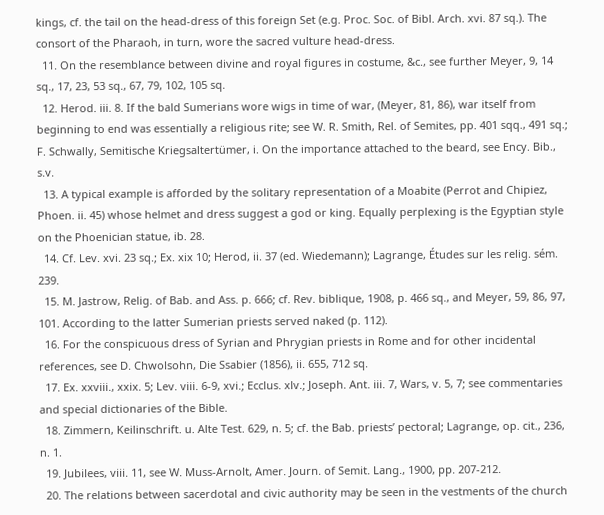kings, cf. the tail on the head-dress of this foreign Set (e.g. Proc. Soc. of Bibl. Arch. xvi. 87 sq.). The consort of the Pharaoh, in turn, wore the sacred vulture head-dress.
  11. On the resemblance between divine and royal figures in costume, &c., see further Meyer, 9, 14 sq., 17, 23, 53 sq., 67, 79, 102, 105 sq.
  12. Herod. iii. 8. If the bald Sumerians wore wigs in time of war, (Meyer, 81, 86), war itself from beginning to end was essentially a religious rite; see W. R. Smith, Rel. of Semites, pp. 401 sqq., 491 sq.; F. Schwally, Semitische Kriegsaltertümer, i. On the importance attached to the beard, see Ency. Bib., s.v.
  13. A typical example is afforded by the solitary representation of a Moabite (Perrot and Chipiez, Phoen. ii. 45) whose helmet and dress suggest a god or king. Equally perplexing is the Egyptian style on the Phoenician statue, ib. 28.
  14. Cf. Lev. xvi. 23 sq.; Ex. xix 10; Herod, ii. 37 (ed. Wiedemann); Lagrange, Études sur les relig. sém. 239.
  15. M. Jastrow, Relig. of Bab. and Ass. p. 666; cf. Rev. biblique, 1908, p. 466 sq., and Meyer, 59, 86, 97, 101. According to the latter Sumerian priests served naked (p. 112).
  16. For the conspicuous dress of Syrian and Phrygian priests in Rome and for other incidental references, see D. Chwolsohn, Die Ssabier (1856), ii. 655, 712 sq.
  17. Ex. xxviii., xxix. 5; Lev. viii. 6-9, xvi.; Ecclus. xlv.; Joseph. Ant. iii. 7, Wars, v. 5, 7; see commentaries and special dictionaries of the Bible.
  18. Zimmern, Keilinschrift. u. Alte Test. 629, n. 5; cf. the Bab. priests’ pectoral; Lagrange, op. cit., 236, n. 1.
  19. Jubilees, viii. 11, see W. Muss-Arnolt, Amer. Journ. of Semit. Lang., 1900, pp. 207-212.
  20. The relations between sacerdotal and civic authority may be seen in the vestments of the church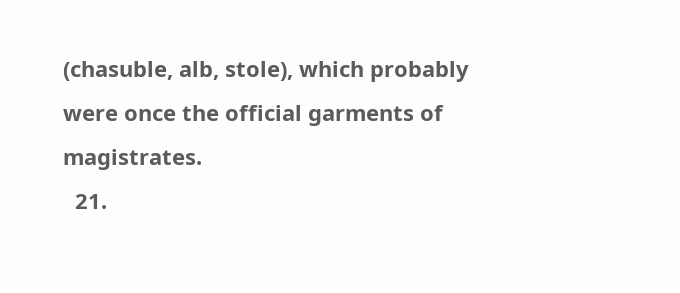(chasuble, alb, stole), which probably were once the official garments of magistrates.
  21.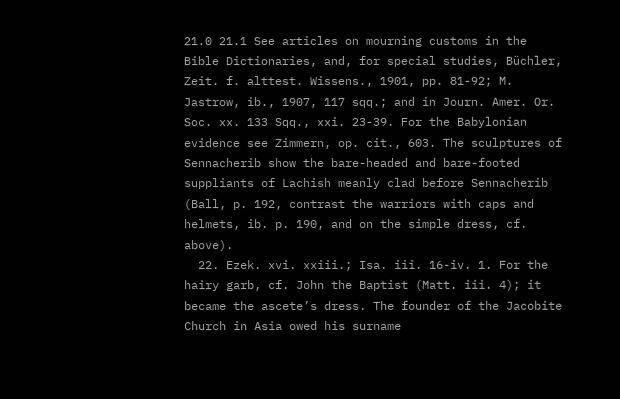21.0 21.1 See articles on mourning customs in the Bible Dictionaries, and, for special studies, Büchler, Zeit. f. alttest. Wissens., 1901, pp. 81-92; M. Jastrow, ib., 1907, 117 sqq.; and in Journ. Amer. Or. Soc. xx. 133 Sqq., xxi. 23-39. For the Babylonian evidence see Zimmern, op. cit., 603. The sculptures of Sennacherib show the bare-headed and bare-footed suppliants of Lachish meanly clad before Sennacherib (Ball, p. 192, contrast the warriors with caps and helmets, ib. p. 190, and on the simple dress, cf. above).
  22. Ezek. xvi. xxiii.; Isa. iii. 16-iv. 1. For the hairy garb, cf. John the Baptist (Matt. iii. 4); it became the ascete’s dress. The founder of the Jacobite Church in Asia owed his surname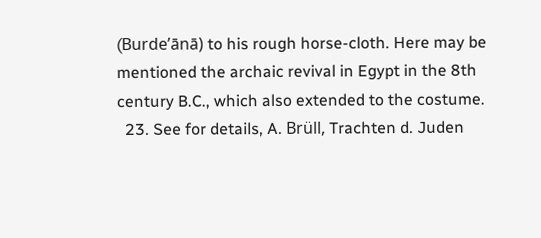(Burde’ānā) to his rough horse-cloth. Here may be mentioned the archaic revival in Egypt in the 8th century B.C., which also extended to the costume.
  23. See for details, A. Brüll, Trachten d. Juden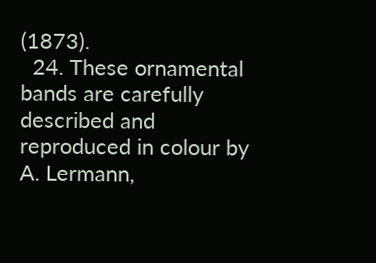(1873).
  24. These ornamental bands are carefully described and reproduced in colour by A. Lermann,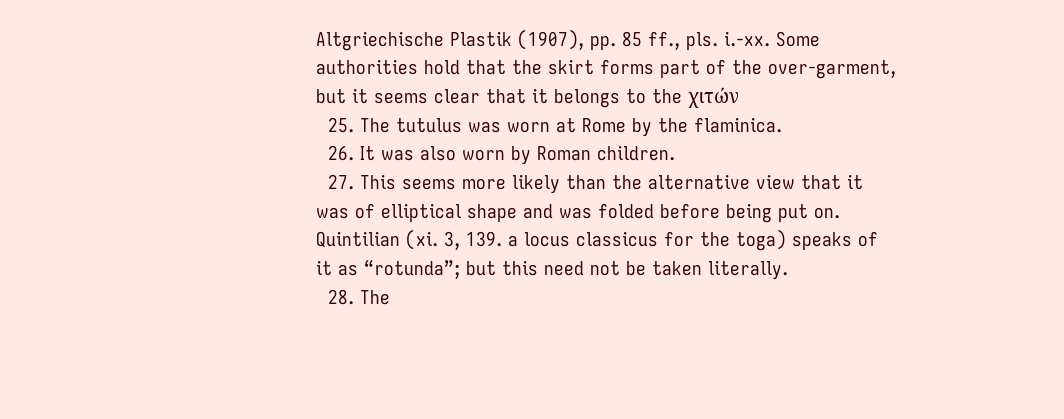Altgriechische Plastik (1907), pp. 85 ff., pls. i.-xx. Some authorities hold that the skirt forms part of the over-garment, but it seems clear that it belongs to the χιτών
  25. The tutulus was worn at Rome by the flaminica.
  26. It was also worn by Roman children.
  27. This seems more likely than the alternative view that it was of elliptical shape and was folded before being put on. Quintilian (xi. 3, 139. a locus classicus for the toga) speaks of it as “rotunda”; but this need not be taken literally.
  28. The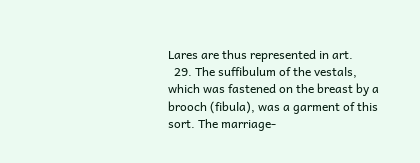Lares are thus represented in art.
  29. The suffibulum of the vestals, which was fastened on the breast by a brooch (fibula), was a garment of this sort. The marriage-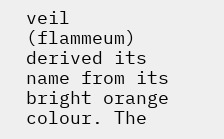veil (flammeum) derived its name from its bright orange colour. The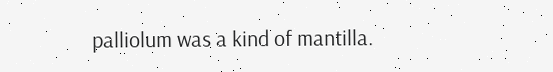palliolum was a kind of mantilla.